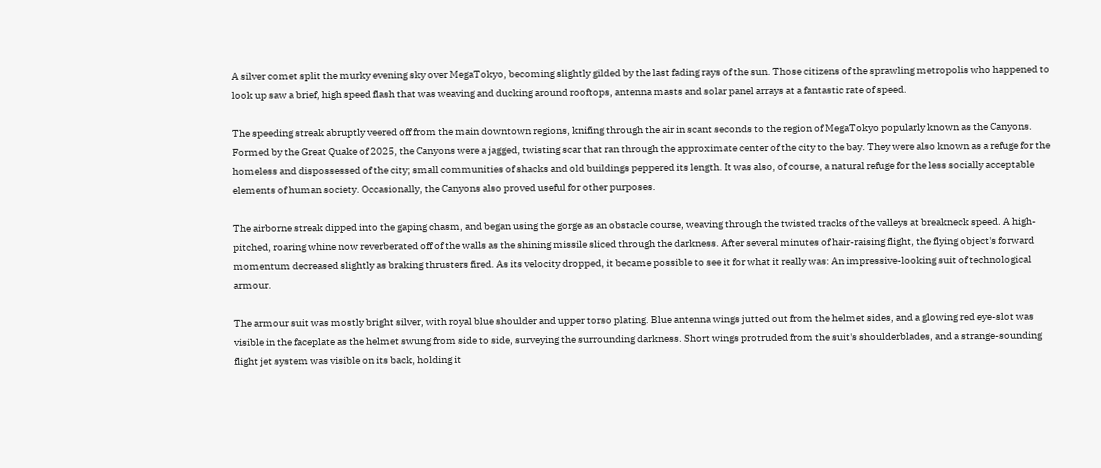A silver comet split the murky evening sky over MegaTokyo, becoming slightly gilded by the last fading rays of the sun. Those citizens of the sprawling metropolis who happened to look up saw a brief, high speed flash that was weaving and ducking around rooftops, antenna masts and solar panel arrays at a fantastic rate of speed.

The speeding streak abruptly veered off from the main downtown regions, knifing through the air in scant seconds to the region of MegaTokyo popularly known as the Canyons. Formed by the Great Quake of 2025, the Canyons were a jagged, twisting scar that ran through the approximate center of the city to the bay. They were also known as a refuge for the homeless and dispossessed of the city; small communities of shacks and old buildings peppered its length. It was also, of course, a natural refuge for the less socially acceptable elements of human society. Occasionally, the Canyons also proved useful for other purposes.

The airborne streak dipped into the gaping chasm, and began using the gorge as an obstacle course, weaving through the twisted tracks of the valleys at breakneck speed. A high-pitched, roaring whine now reverberated off of the walls as the shining missile sliced through the darkness. After several minutes of hair-raising flight, the flying object's forward momentum decreased slightly as braking thrusters fired. As its velocity dropped, it became possible to see it for what it really was: An impressive-looking suit of technological armour.

The armour suit was mostly bright silver, with royal blue shoulder and upper torso plating. Blue antenna wings jutted out from the helmet sides, and a glowing red eye-slot was visible in the faceplate as the helmet swung from side to side, surveying the surrounding darkness. Short wings protruded from the suit's shoulderblades, and a strange-sounding flight jet system was visible on its back, holding it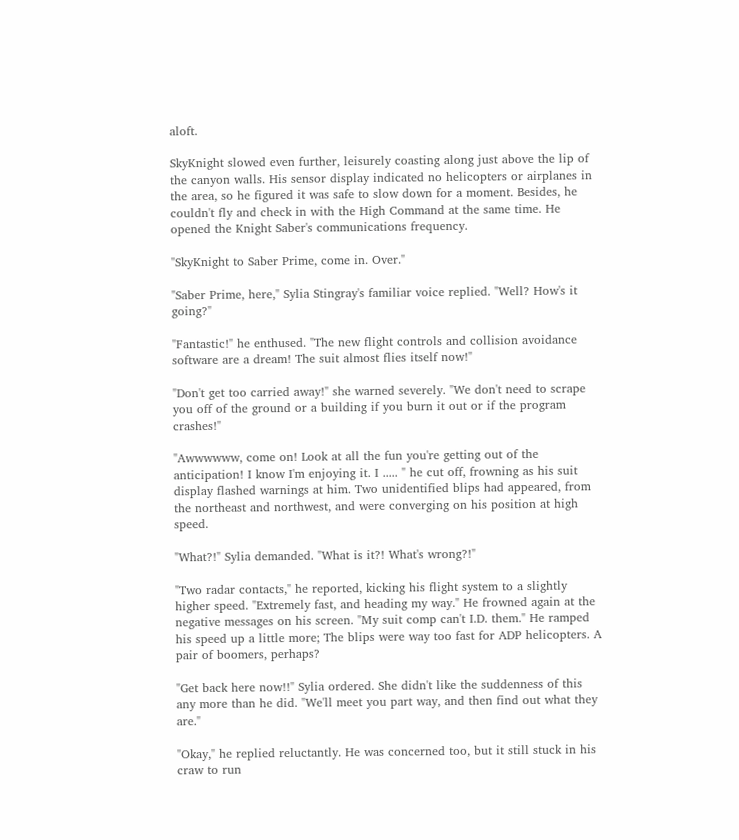aloft.

SkyKnight slowed even further, leisurely coasting along just above the lip of the canyon walls. His sensor display indicated no helicopters or airplanes in the area, so he figured it was safe to slow down for a moment. Besides, he couldn't fly and check in with the High Command at the same time. He opened the Knight Saber's communications frequency.

"SkyKnight to Saber Prime, come in. Over."

"Saber Prime, here," Sylia Stingray's familiar voice replied. "Well? How's it going?"

"Fantastic!" he enthused. "The new flight controls and collision avoidance software are a dream! The suit almost flies itself now!"

"Don't get too carried away!" she warned severely. "We don't need to scrape you off of the ground or a building if you burn it out or if the program crashes!"

"Awwwwww, come on! Look at all the fun you're getting out of the anticipation! I know I'm enjoying it. I ..... " he cut off, frowning as his suit display flashed warnings at him. Two unidentified blips had appeared, from the northeast and northwest, and were converging on his position at high speed.

"What?!" Sylia demanded. "What is it?! What's wrong?!"

"Two radar contacts," he reported, kicking his flight system to a slightly higher speed. "Extremely fast, and heading my way." He frowned again at the negative messages on his screen. "My suit comp can't I.D. them." He ramped his speed up a little more; The blips were way too fast for ADP helicopters. A pair of boomers, perhaps?

"Get back here now!!" Sylia ordered. She didn't like the suddenness of this any more than he did. "We'll meet you part way, and then find out what they are."

"Okay," he replied reluctantly. He was concerned too, but it still stuck in his craw to run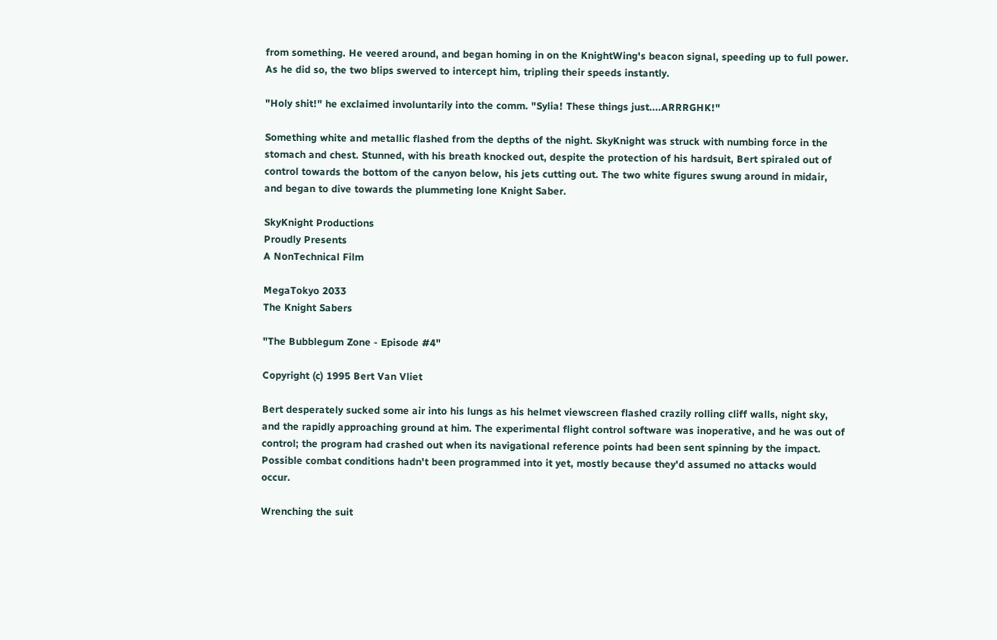from something. He veered around, and began homing in on the KnightWing's beacon signal, speeding up to full power. As he did so, the two blips swerved to intercept him, tripling their speeds instantly.

"Holy shit!" he exclaimed involuntarily into the comm. "Sylia! These things just....ARRRGHK!"

Something white and metallic flashed from the depths of the night. SkyKnight was struck with numbing force in the stomach and chest. Stunned, with his breath knocked out, despite the protection of his hardsuit, Bert spiraled out of control towards the bottom of the canyon below, his jets cutting out. The two white figures swung around in midair, and began to dive towards the plummeting lone Knight Saber.

SkyKnight Productions
Proudly Presents
A NonTechnical Film

MegaTokyo 2033
The Knight Sabers

"The Bubblegum Zone - Episode #4"

Copyright (c) 1995 Bert Van Vliet

Bert desperately sucked some air into his lungs as his helmet viewscreen flashed crazily rolling cliff walls, night sky, and the rapidly approaching ground at him. The experimental flight control software was inoperative, and he was out of control; the program had crashed out when its navigational reference points had been sent spinning by the impact. Possible combat conditions hadn't been programmed into it yet, mostly because they'd assumed no attacks would occur.

Wrenching the suit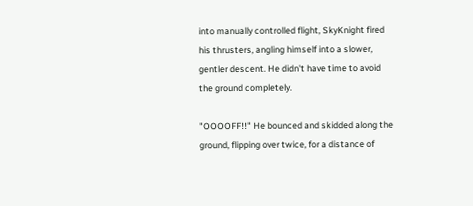into manually controlled flight, SkyKnight fired his thrusters, angling himself into a slower, gentler descent. He didn't have time to avoid the ground completely.

"OOOOFF!!" He bounced and skidded along the ground, flipping over twice, for a distance of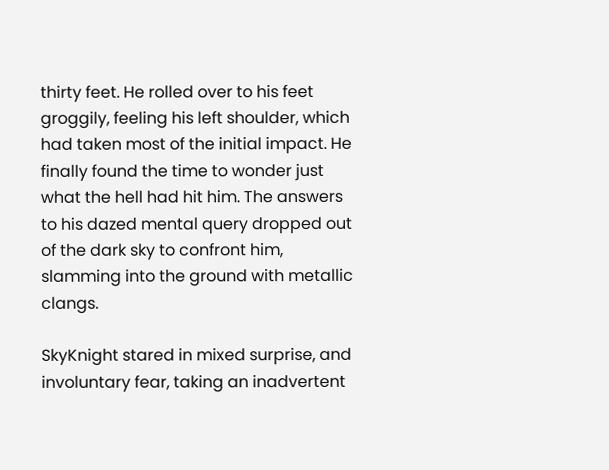thirty feet. He rolled over to his feet groggily, feeling his left shoulder, which had taken most of the initial impact. He finally found the time to wonder just what the hell had hit him. The answers to his dazed mental query dropped out of the dark sky to confront him, slamming into the ground with metallic clangs.

SkyKnight stared in mixed surprise, and involuntary fear, taking an inadvertent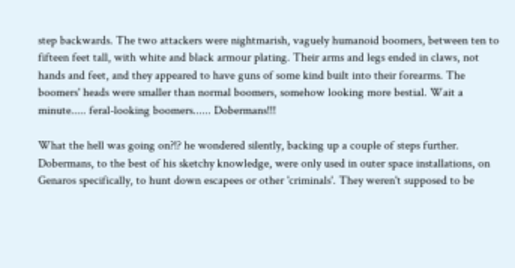step backwards. The two attackers were nightmarish, vaguely humanoid boomers, between ten to fifteen feet tall, with white and black armour plating. Their arms and legs ended in claws, not hands and feet, and they appeared to have guns of some kind built into their forearms. The boomers' heads were smaller than normal boomers, somehow looking more bestial. Wait a minute..... feral-looking boomers...... Dobermans!!!

What the hell was going on?!? he wondered silently, backing up a couple of steps further. Dobermans, to the best of his sketchy knowledge, were only used in outer space installations, on Genaros specifically, to hunt down escapees or other 'criminals'. They weren't supposed to be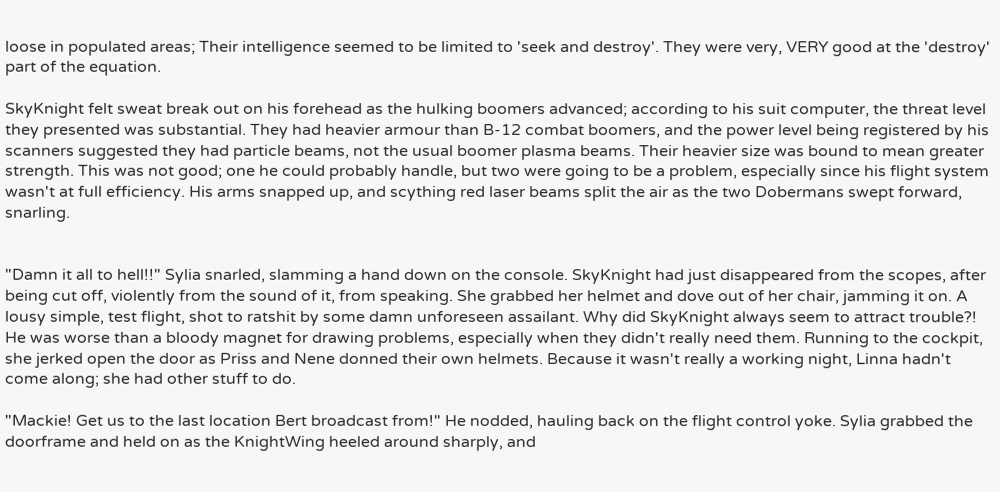loose in populated areas; Their intelligence seemed to be limited to 'seek and destroy'. They were very, VERY good at the 'destroy' part of the equation.

SkyKnight felt sweat break out on his forehead as the hulking boomers advanced; according to his suit computer, the threat level they presented was substantial. They had heavier armour than B-12 combat boomers, and the power level being registered by his scanners suggested they had particle beams, not the usual boomer plasma beams. Their heavier size was bound to mean greater strength. This was not good; one he could probably handle, but two were going to be a problem, especially since his flight system wasn't at full efficiency. His arms snapped up, and scything red laser beams split the air as the two Dobermans swept forward, snarling.


"Damn it all to hell!!" Sylia snarled, slamming a hand down on the console. SkyKnight had just disappeared from the scopes, after being cut off, violently from the sound of it, from speaking. She grabbed her helmet and dove out of her chair, jamming it on. A lousy simple, test flight, shot to ratshit by some damn unforeseen assailant. Why did SkyKnight always seem to attract trouble?! He was worse than a bloody magnet for drawing problems, especially when they didn't really need them. Running to the cockpit, she jerked open the door as Priss and Nene donned their own helmets. Because it wasn't really a working night, Linna hadn't come along; she had other stuff to do.

"Mackie! Get us to the last location Bert broadcast from!" He nodded, hauling back on the flight control yoke. Sylia grabbed the doorframe and held on as the KnightWing heeled around sharply, and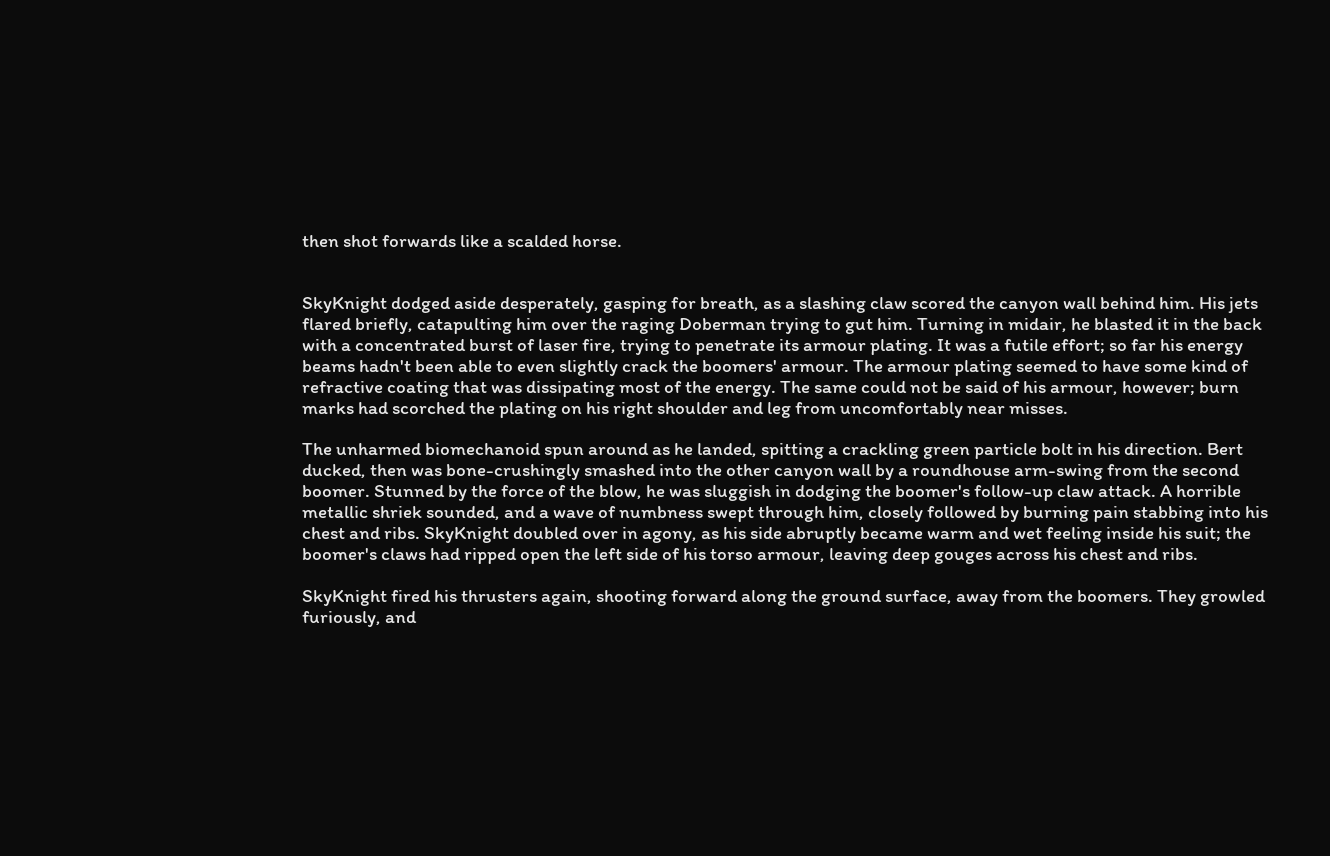then shot forwards like a scalded horse.


SkyKnight dodged aside desperately, gasping for breath, as a slashing claw scored the canyon wall behind him. His jets flared briefly, catapulting him over the raging Doberman trying to gut him. Turning in midair, he blasted it in the back with a concentrated burst of laser fire, trying to penetrate its armour plating. It was a futile effort; so far his energy beams hadn't been able to even slightly crack the boomers' armour. The armour plating seemed to have some kind of refractive coating that was dissipating most of the energy. The same could not be said of his armour, however; burn marks had scorched the plating on his right shoulder and leg from uncomfortably near misses.

The unharmed biomechanoid spun around as he landed, spitting a crackling green particle bolt in his direction. Bert ducked, then was bone-crushingly smashed into the other canyon wall by a roundhouse arm-swing from the second boomer. Stunned by the force of the blow, he was sluggish in dodging the boomer's follow-up claw attack. A horrible metallic shriek sounded, and a wave of numbness swept through him, closely followed by burning pain stabbing into his chest and ribs. SkyKnight doubled over in agony, as his side abruptly became warm and wet feeling inside his suit; the boomer's claws had ripped open the left side of his torso armour, leaving deep gouges across his chest and ribs.

SkyKnight fired his thrusters again, shooting forward along the ground surface, away from the boomers. They growled furiously, and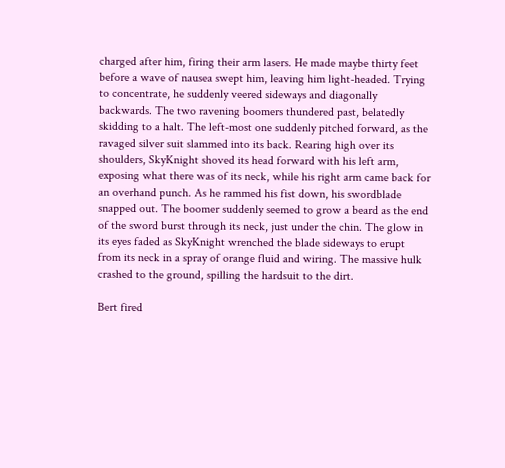charged after him, firing their arm lasers. He made maybe thirty feet before a wave of nausea swept him, leaving him light-headed. Trying to concentrate, he suddenly veered sideways and diagonally backwards. The two ravening boomers thundered past, belatedly skidding to a halt. The left-most one suddenly pitched forward, as the ravaged silver suit slammed into its back. Rearing high over its shoulders, SkyKnight shoved its head forward with his left arm, exposing what there was of its neck, while his right arm came back for an overhand punch. As he rammed his fist down, his swordblade snapped out. The boomer suddenly seemed to grow a beard as the end of the sword burst through its neck, just under the chin. The glow in its eyes faded as SkyKnight wrenched the blade sideways to erupt from its neck in a spray of orange fluid and wiring. The massive hulk crashed to the ground, spilling the hardsuit to the dirt.

Bert fired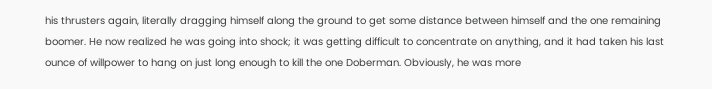his thrusters again, literally dragging himself along the ground to get some distance between himself and the one remaining boomer. He now realized he was going into shock; it was getting difficult to concentrate on anything, and it had taken his last ounce of willpower to hang on just long enough to kill the one Doberman. Obviously, he was more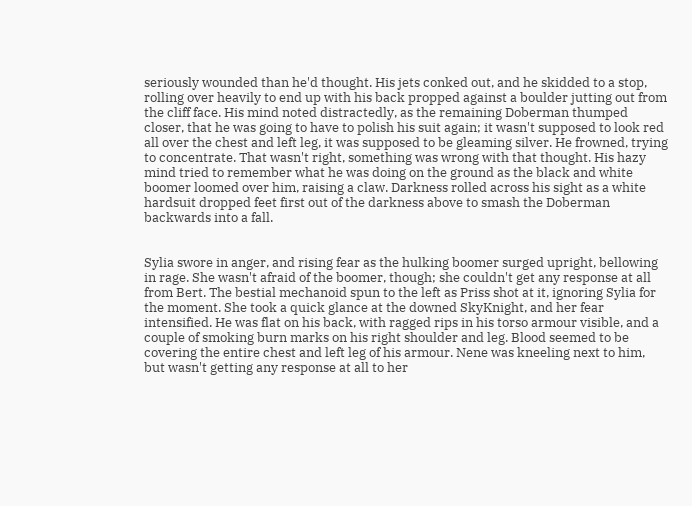seriously wounded than he'd thought. His jets conked out, and he skidded to a stop, rolling over heavily to end up with his back propped against a boulder jutting out from the cliff face. His mind noted distractedly, as the remaining Doberman thumped closer, that he was going to have to polish his suit again; it wasn't supposed to look red all over the chest and left leg, it was supposed to be gleaming silver. He frowned, trying to concentrate. That wasn't right, something was wrong with that thought. His hazy mind tried to remember what he was doing on the ground as the black and white boomer loomed over him, raising a claw. Darkness rolled across his sight as a white hardsuit dropped feet first out of the darkness above to smash the Doberman backwards into a fall.


Sylia swore in anger, and rising fear as the hulking boomer surged upright, bellowing in rage. She wasn't afraid of the boomer, though; she couldn't get any response at all from Bert. The bestial mechanoid spun to the left as Priss shot at it, ignoring Sylia for the moment. She took a quick glance at the downed SkyKnight, and her fear intensified. He was flat on his back, with ragged rips in his torso armour visible, and a couple of smoking burn marks on his right shoulder and leg. Blood seemed to be covering the entire chest and left leg of his armour. Nene was kneeling next to him, but wasn't getting any response at all to her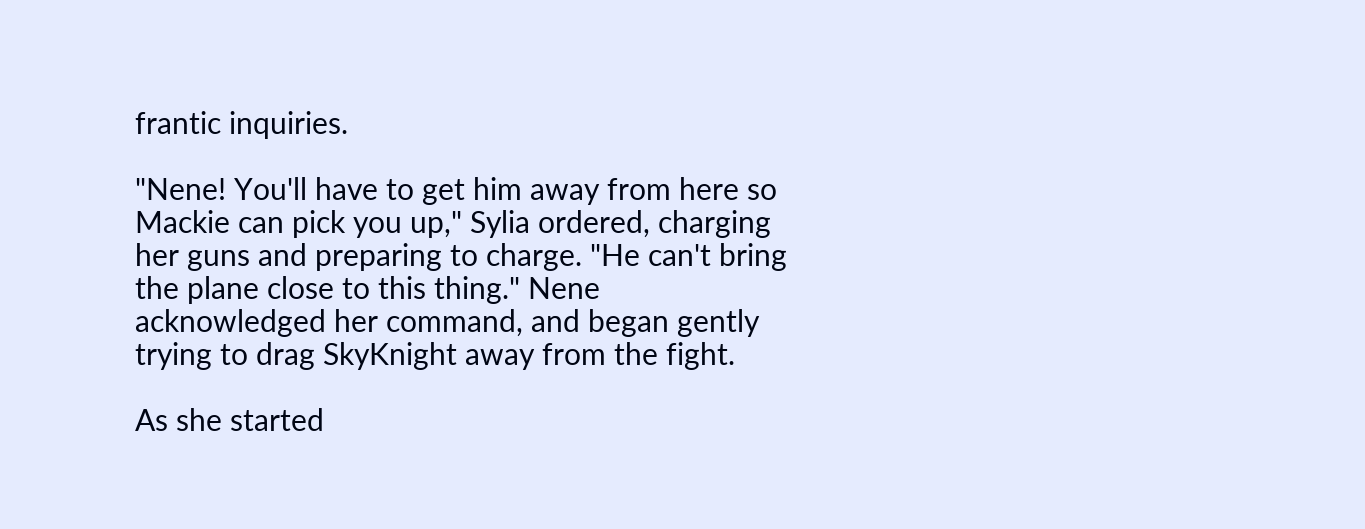frantic inquiries.

"Nene! You'll have to get him away from here so Mackie can pick you up," Sylia ordered, charging her guns and preparing to charge. "He can't bring the plane close to this thing." Nene acknowledged her command, and began gently trying to drag SkyKnight away from the fight.

As she started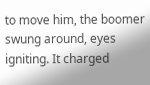to move him, the boomer swung around, eyes igniting. It charged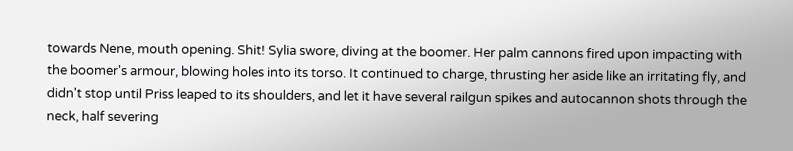towards Nene, mouth opening. Shit! Sylia swore, diving at the boomer. Her palm cannons fired upon impacting with the boomer's armour, blowing holes into its torso. It continued to charge, thrusting her aside like an irritating fly, and didn't stop until Priss leaped to its shoulders, and let it have several railgun spikes and autocannon shots through the neck, half severing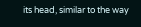its head, similar to the way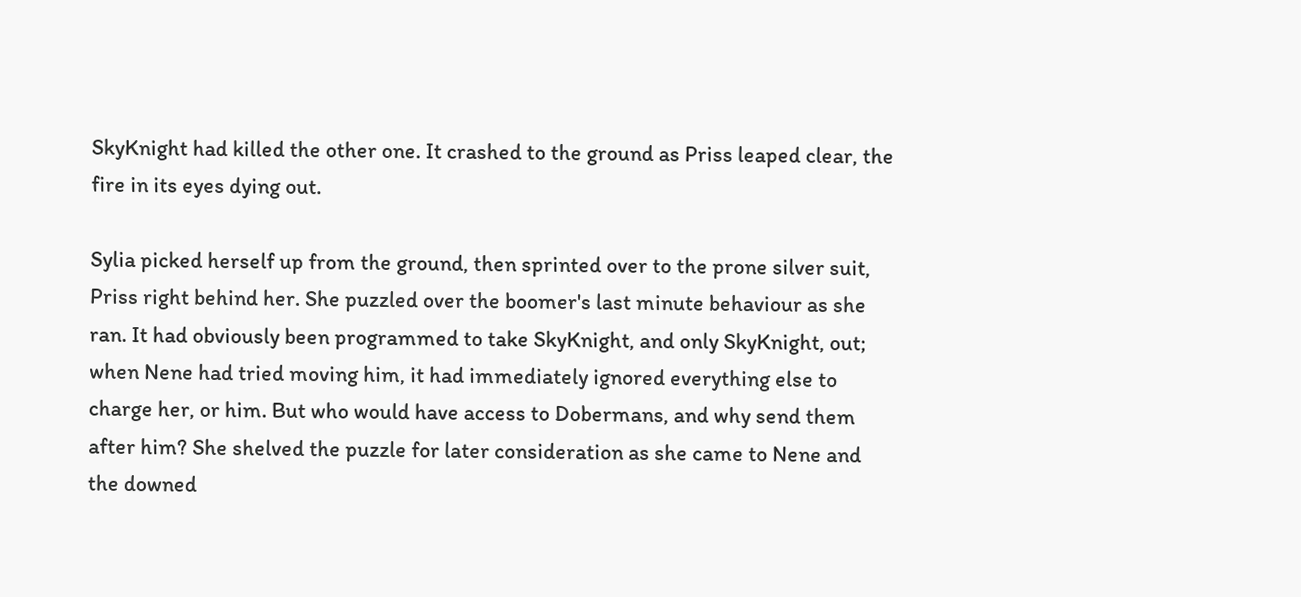SkyKnight had killed the other one. It crashed to the ground as Priss leaped clear, the fire in its eyes dying out.

Sylia picked herself up from the ground, then sprinted over to the prone silver suit, Priss right behind her. She puzzled over the boomer's last minute behaviour as she ran. It had obviously been programmed to take SkyKnight, and only SkyKnight, out; when Nene had tried moving him, it had immediately ignored everything else to charge her, or him. But who would have access to Dobermans, and why send them after him? She shelved the puzzle for later consideration as she came to Nene and the downed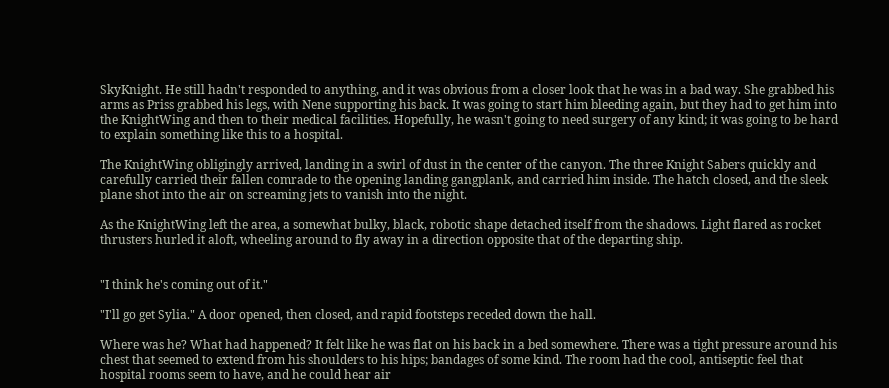SkyKnight. He still hadn't responded to anything, and it was obvious from a closer look that he was in a bad way. She grabbed his arms as Priss grabbed his legs, with Nene supporting his back. It was going to start him bleeding again, but they had to get him into the KnightWing and then to their medical facilities. Hopefully, he wasn't going to need surgery of any kind; it was going to be hard to explain something like this to a hospital.

The KnightWing obligingly arrived, landing in a swirl of dust in the center of the canyon. The three Knight Sabers quickly and carefully carried their fallen comrade to the opening landing gangplank, and carried him inside. The hatch closed, and the sleek plane shot into the air on screaming jets to vanish into the night.

As the KnightWing left the area, a somewhat bulky, black, robotic shape detached itself from the shadows. Light flared as rocket thrusters hurled it aloft, wheeling around to fly away in a direction opposite that of the departing ship.


"I think he's coming out of it."

"I'll go get Sylia." A door opened, then closed, and rapid footsteps receded down the hall.

Where was he? What had happened? It felt like he was flat on his back in a bed somewhere. There was a tight pressure around his chest that seemed to extend from his shoulders to his hips; bandages of some kind. The room had the cool, antiseptic feel that hospital rooms seem to have, and he could hear air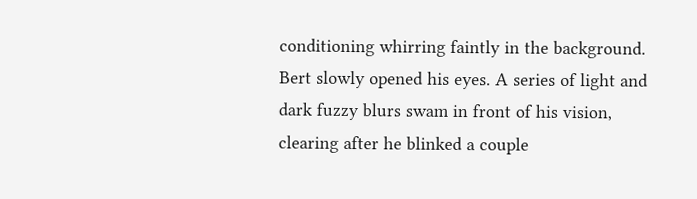conditioning whirring faintly in the background. Bert slowly opened his eyes. A series of light and dark fuzzy blurs swam in front of his vision, clearing after he blinked a couple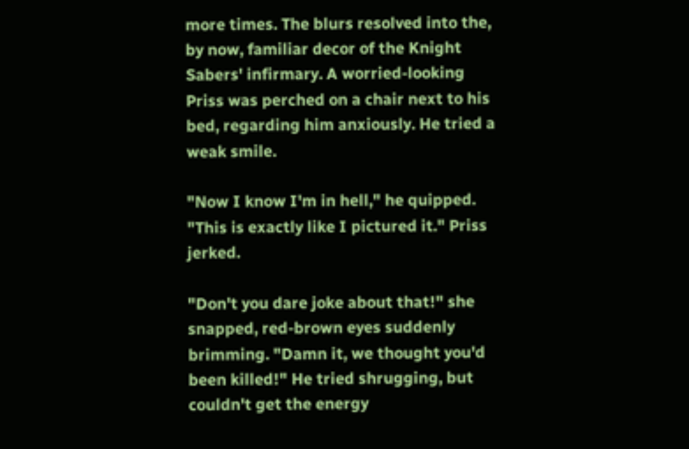more times. The blurs resolved into the, by now, familiar decor of the Knight Sabers' infirmary. A worried-looking Priss was perched on a chair next to his bed, regarding him anxiously. He tried a weak smile.

"Now I know I'm in hell," he quipped. "This is exactly like I pictured it." Priss jerked.

"Don't you dare joke about that!" she snapped, red-brown eyes suddenly brimming. "Damn it, we thought you'd been killed!" He tried shrugging, but couldn't get the energy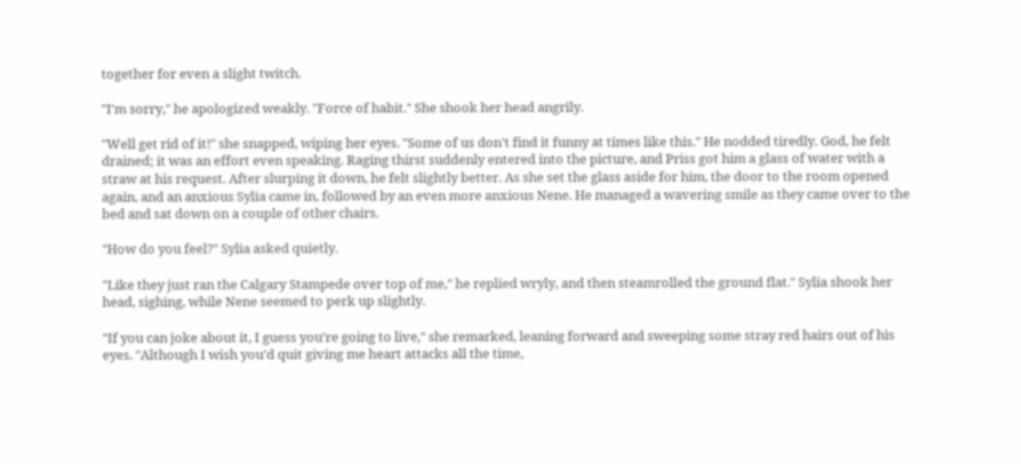together for even a slight twitch.

"I'm sorry," he apologized weakly. "Force of habit." She shook her head angrily.

"Well get rid of it!" she snapped, wiping her eyes. "Some of us don't find it funny at times like this." He nodded tiredly. God, he felt drained; it was an effort even speaking. Raging thirst suddenly entered into the picture, and Priss got him a glass of water with a straw at his request. After slurping it down, he felt slightly better. As she set the glass aside for him, the door to the room opened again, and an anxious Sylia came in, followed by an even more anxious Nene. He managed a wavering smile as they came over to the bed and sat down on a couple of other chairs.

"How do you feel?" Sylia asked quietly.

"Like they just ran the Calgary Stampede over top of me," he replied wryly, and then steamrolled the ground flat." Sylia shook her head, sighing, while Nene seemed to perk up slightly.

"If you can joke about it, I guess you're going to live," she remarked, leaning forward and sweeping some stray red hairs out of his eyes. "Although I wish you'd quit giving me heart attacks all the time,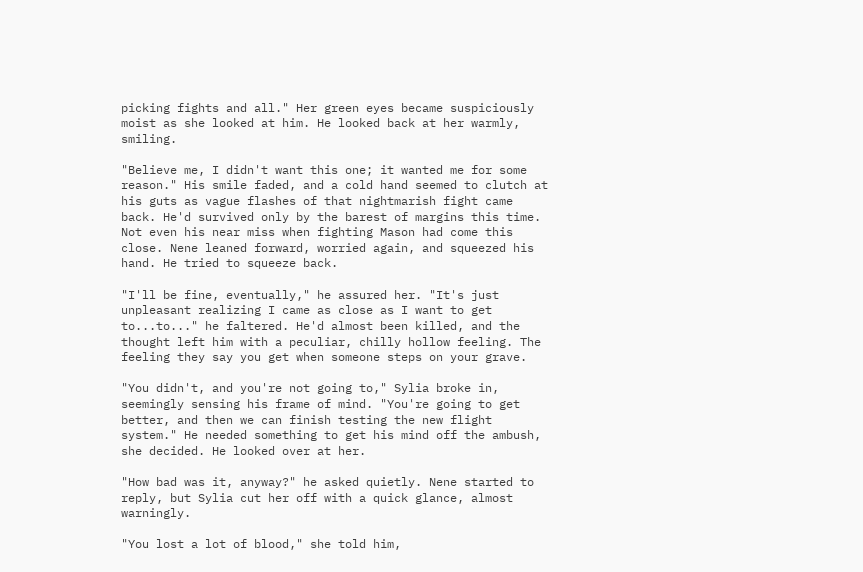picking fights and all." Her green eyes became suspiciously moist as she looked at him. He looked back at her warmly, smiling.

"Believe me, I didn't want this one; it wanted me for some reason." His smile faded, and a cold hand seemed to clutch at his guts as vague flashes of that nightmarish fight came back. He'd survived only by the barest of margins this time. Not even his near miss when fighting Mason had come this close. Nene leaned forward, worried again, and squeezed his hand. He tried to squeeze back.

"I'll be fine, eventually," he assured her. "It's just unpleasant realizing I came as close as I want to get to...to..." he faltered. He'd almost been killed, and the thought left him with a peculiar, chilly hollow feeling. The feeling they say you get when someone steps on your grave.

"You didn't, and you're not going to," Sylia broke in, seemingly sensing his frame of mind. "You're going to get better, and then we can finish testing the new flight system." He needed something to get his mind off the ambush, she decided. He looked over at her.

"How bad was it, anyway?" he asked quietly. Nene started to reply, but Sylia cut her off with a quick glance, almost warningly.

"You lost a lot of blood," she told him,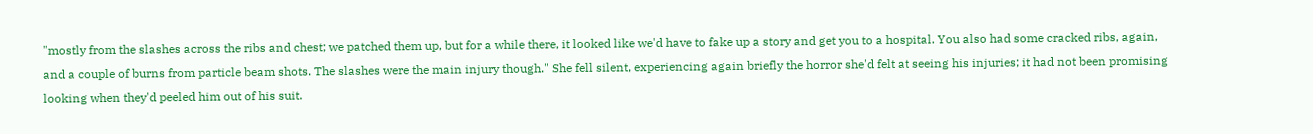"mostly from the slashes across the ribs and chest; we patched them up, but for a while there, it looked like we'd have to fake up a story and get you to a hospital. You also had some cracked ribs, again, and a couple of burns from particle beam shots. The slashes were the main injury though." She fell silent, experiencing again briefly the horror she'd felt at seeing his injuries; it had not been promising looking when they'd peeled him out of his suit.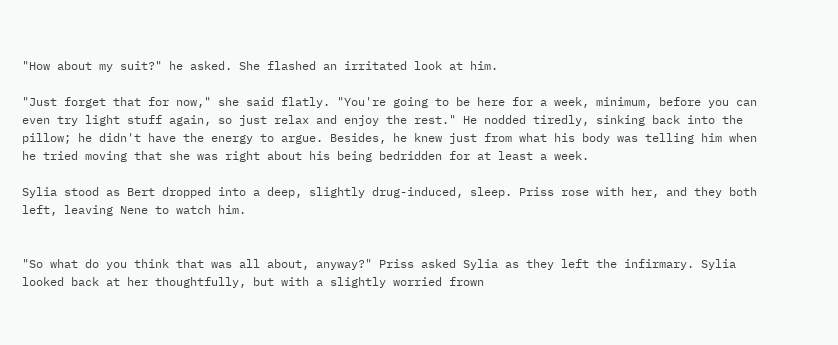"How about my suit?" he asked. She flashed an irritated look at him.

"Just forget that for now," she said flatly. "You're going to be here for a week, minimum, before you can even try light stuff again, so just relax and enjoy the rest." He nodded tiredly, sinking back into the pillow; he didn't have the energy to argue. Besides, he knew just from what his body was telling him when he tried moving that she was right about his being bedridden for at least a week.

Sylia stood as Bert dropped into a deep, slightly drug-induced, sleep. Priss rose with her, and they both left, leaving Nene to watch him.


"So what do you think that was all about, anyway?" Priss asked Sylia as they left the infirmary. Sylia looked back at her thoughtfully, but with a slightly worried frown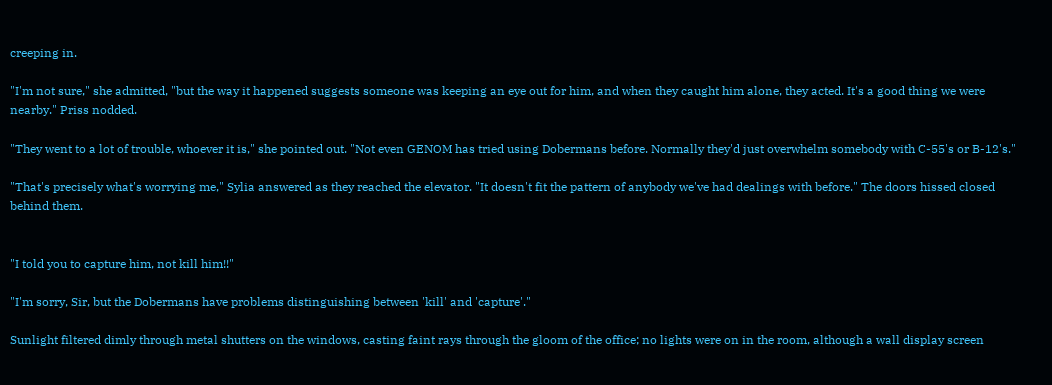creeping in.

"I'm not sure," she admitted, "but the way it happened suggests someone was keeping an eye out for him, and when they caught him alone, they acted. It's a good thing we were nearby." Priss nodded.

"They went to a lot of trouble, whoever it is," she pointed out. "Not even GENOM has tried using Dobermans before. Normally they'd just overwhelm somebody with C-55's or B-12's."

"That's precisely what's worrying me," Sylia answered as they reached the elevator. "It doesn't fit the pattern of anybody we've had dealings with before." The doors hissed closed behind them.


"I told you to capture him, not kill him!!"

"I'm sorry, Sir, but the Dobermans have problems distinguishing between 'kill' and 'capture'."

Sunlight filtered dimly through metal shutters on the windows, casting faint rays through the gloom of the office; no lights were on in the room, although a wall display screen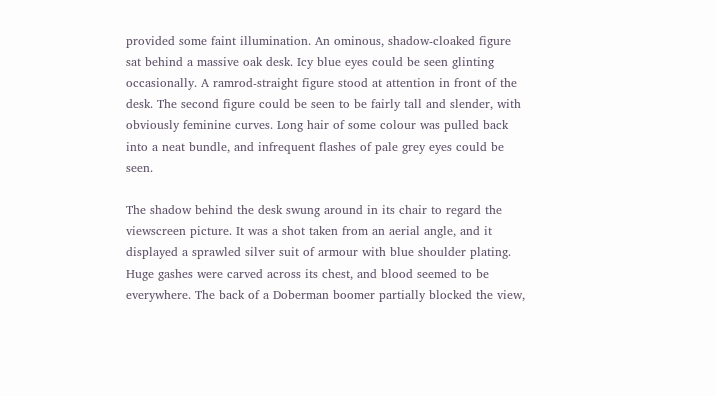provided some faint illumination. An ominous, shadow-cloaked figure sat behind a massive oak desk. Icy blue eyes could be seen glinting occasionally. A ramrod-straight figure stood at attention in front of the desk. The second figure could be seen to be fairly tall and slender, with obviously feminine curves. Long hair of some colour was pulled back into a neat bundle, and infrequent flashes of pale grey eyes could be seen.

The shadow behind the desk swung around in its chair to regard the viewscreen picture. It was a shot taken from an aerial angle, and it displayed a sprawled silver suit of armour with blue shoulder plating. Huge gashes were carved across its chest, and blood seemed to be everywhere. The back of a Doberman boomer partially blocked the view,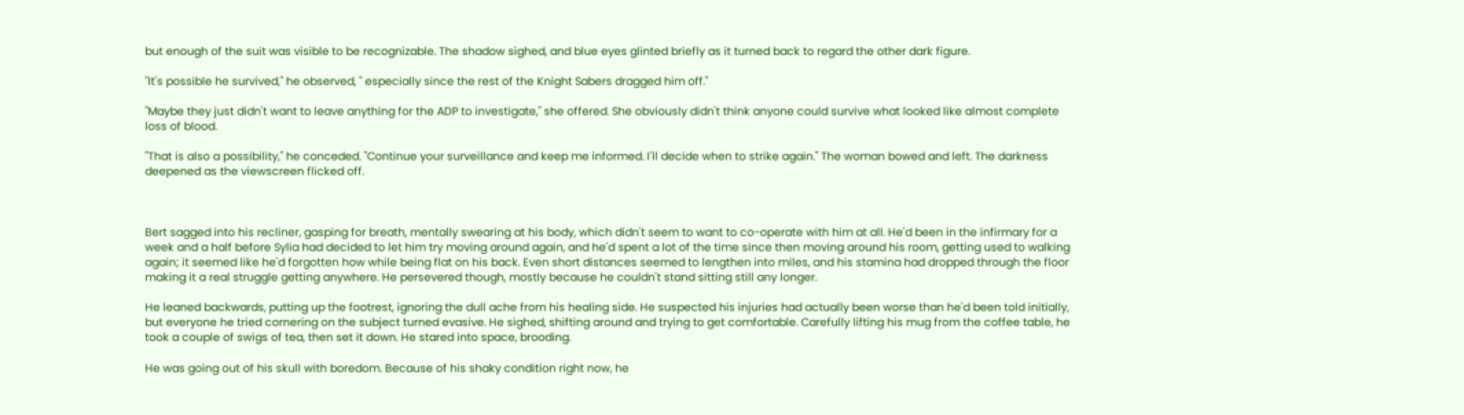but enough of the suit was visible to be recognizable. The shadow sighed, and blue eyes glinted briefly as it turned back to regard the other dark figure.

"It's possible he survived," he observed, " especially since the rest of the Knight Sabers dragged him off."

"Maybe they just didn't want to leave anything for the ADP to investigate," she offered. She obviously didn't think anyone could survive what looked like almost complete loss of blood.

"That is also a possibility," he conceded. "Continue your surveillance and keep me informed. I'll decide when to strike again." The woman bowed and left. The darkness deepened as the viewscreen flicked off.



Bert sagged into his recliner, gasping for breath, mentally swearing at his body, which didn't seem to want to co-operate with him at all. He'd been in the infirmary for a week and a half before Sylia had decided to let him try moving around again, and he'd spent a lot of the time since then moving around his room, getting used to walking again; it seemed like he'd forgotten how while being flat on his back. Even short distances seemed to lengthen into miles, and his stamina had dropped through the floor making it a real struggle getting anywhere. He persevered though, mostly because he couldn't stand sitting still any longer.

He leaned backwards, putting up the footrest, ignoring the dull ache from his healing side. He suspected his injuries had actually been worse than he'd been told initially, but everyone he tried cornering on the subject turned evasive. He sighed, shifting around and trying to get comfortable. Carefully lifting his mug from the coffee table, he took a couple of swigs of tea, then set it down. He stared into space, brooding.

He was going out of his skull with boredom. Because of his shaky condition right now, he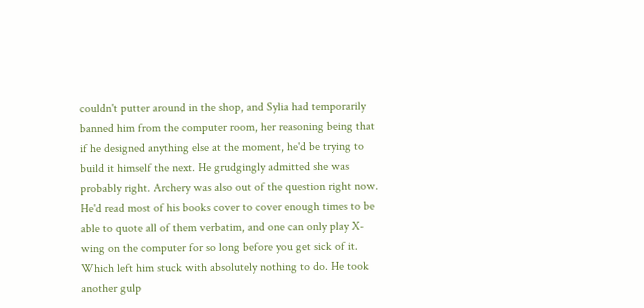couldn't putter around in the shop, and Sylia had temporarily banned him from the computer room, her reasoning being that if he designed anything else at the moment, he'd be trying to build it himself the next. He grudgingly admitted she was probably right. Archery was also out of the question right now. He'd read most of his books cover to cover enough times to be able to quote all of them verbatim, and one can only play X-wing on the computer for so long before you get sick of it. Which left him stuck with absolutely nothing to do. He took another gulp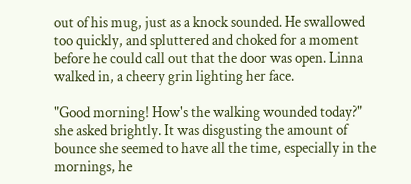out of his mug, just as a knock sounded. He swallowed too quickly, and spluttered and choked for a moment before he could call out that the door was open. Linna walked in, a cheery grin lighting her face.

"Good morning! How's the walking wounded today?" she asked brightly. It was disgusting the amount of bounce she seemed to have all the time, especially in the mornings, he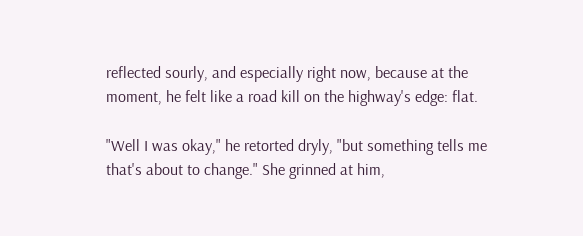reflected sourly, and especially right now, because at the moment, he felt like a road kill on the highway's edge: flat.

"Well I was okay," he retorted dryly, "but something tells me that's about to change." She grinned at him,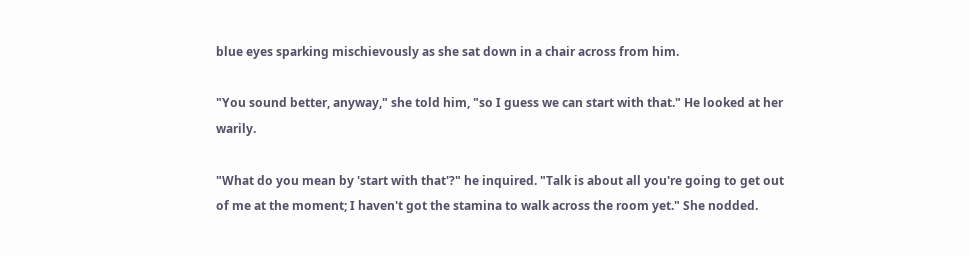blue eyes sparking mischievously as she sat down in a chair across from him.

"You sound better, anyway," she told him, "so I guess we can start with that." He looked at her warily.

"What do you mean by 'start with that'?" he inquired. "Talk is about all you're going to get out of me at the moment; I haven't got the stamina to walk across the room yet." She nodded.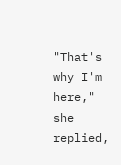"That's why I'm here," she replied,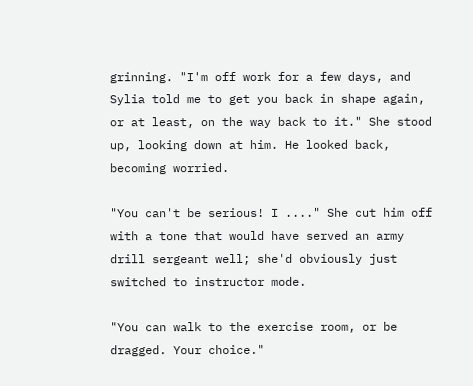grinning. "I'm off work for a few days, and Sylia told me to get you back in shape again, or at least, on the way back to it." She stood up, looking down at him. He looked back, becoming worried.

"You can't be serious! I ...." She cut him off with a tone that would have served an army drill sergeant well; she'd obviously just switched to instructor mode.

"You can walk to the exercise room, or be dragged. Your choice."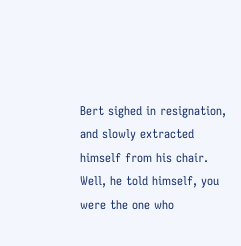Bert sighed in resignation, and slowly extracted himself from his chair. Well, he told himself, you were the one who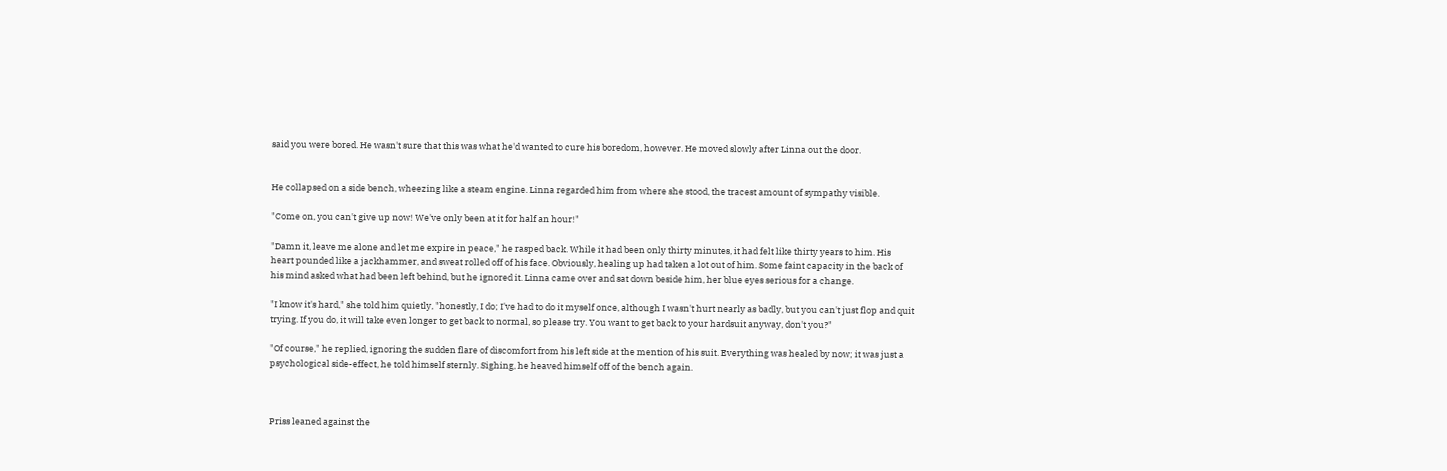said you were bored. He wasn't sure that this was what he'd wanted to cure his boredom, however. He moved slowly after Linna out the door.


He collapsed on a side bench, wheezing like a steam engine. Linna regarded him from where she stood, the tracest amount of sympathy visible.

"Come on, you can't give up now! We've only been at it for half an hour!"

"Damn it, leave me alone and let me expire in peace," he rasped back. While it had been only thirty minutes, it had felt like thirty years to him. His heart pounded like a jackhammer, and sweat rolled off of his face. Obviously, healing up had taken a lot out of him. Some faint capacity in the back of his mind asked what had been left behind, but he ignored it. Linna came over and sat down beside him, her blue eyes serious for a change.

"I know it's hard," she told him quietly, "honestly, I do; I've had to do it myself once, although I wasn't hurt nearly as badly, but you can't just flop and quit trying. If you do, it will take even longer to get back to normal, so please try. You want to get back to your hardsuit anyway, don't you?"

"Of course," he replied, ignoring the sudden flare of discomfort from his left side at the mention of his suit. Everything was healed by now; it was just a psychological side-effect, he told himself sternly. Sighing, he heaved himself off of the bench again.



Priss leaned against the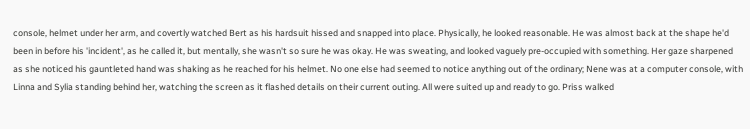console, helmet under her arm, and covertly watched Bert as his hardsuit hissed and snapped into place. Physically, he looked reasonable. He was almost back at the shape he'd been in before his 'incident', as he called it, but mentally, she wasn't so sure he was okay. He was sweating, and looked vaguely pre-occupied with something. Her gaze sharpened as she noticed his gauntleted hand was shaking as he reached for his helmet. No one else had seemed to notice anything out of the ordinary; Nene was at a computer console, with Linna and Sylia standing behind her, watching the screen as it flashed details on their current outing. All were suited up and ready to go. Priss walked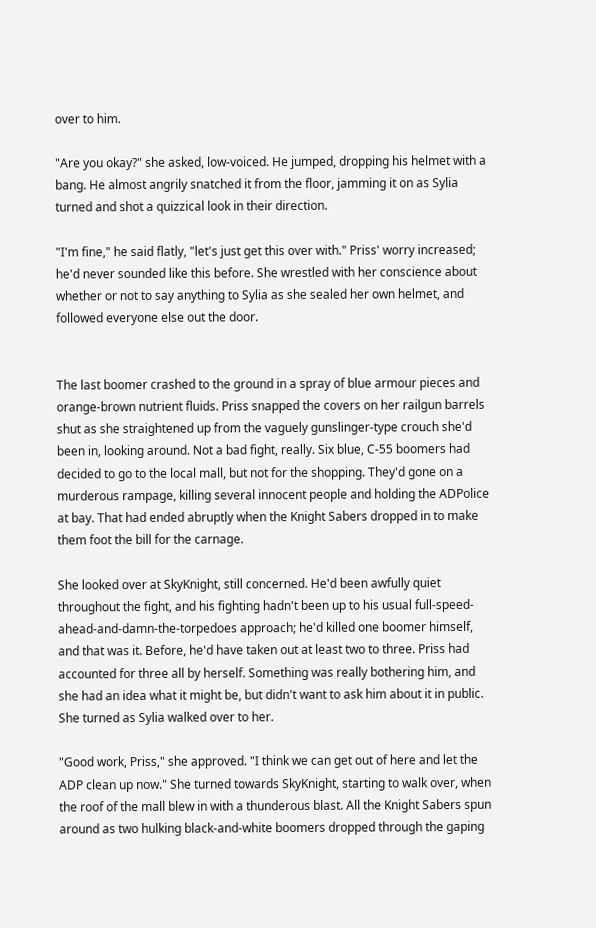over to him.

"Are you okay?" she asked, low-voiced. He jumped, dropping his helmet with a bang. He almost angrily snatched it from the floor, jamming it on as Sylia turned and shot a quizzical look in their direction.

"I'm fine," he said flatly, "let's just get this over with." Priss' worry increased; he'd never sounded like this before. She wrestled with her conscience about whether or not to say anything to Sylia as she sealed her own helmet, and followed everyone else out the door.


The last boomer crashed to the ground in a spray of blue armour pieces and orange-brown nutrient fluids. Priss snapped the covers on her railgun barrels shut as she straightened up from the vaguely gunslinger-type crouch she'd been in, looking around. Not a bad fight, really. Six blue, C-55 boomers had decided to go to the local mall, but not for the shopping. They'd gone on a murderous rampage, killing several innocent people and holding the ADPolice at bay. That had ended abruptly when the Knight Sabers dropped in to make them foot the bill for the carnage.

She looked over at SkyKnight, still concerned. He'd been awfully quiet throughout the fight, and his fighting hadn't been up to his usual full-speed-ahead-and-damn-the-torpedoes approach; he'd killed one boomer himself, and that was it. Before, he'd have taken out at least two to three. Priss had accounted for three all by herself. Something was really bothering him, and she had an idea what it might be, but didn't want to ask him about it in public. She turned as Sylia walked over to her.

"Good work, Priss," she approved. "I think we can get out of here and let the ADP clean up now." She turned towards SkyKnight, starting to walk over, when the roof of the mall blew in with a thunderous blast. All the Knight Sabers spun around as two hulking black-and-white boomers dropped through the gaping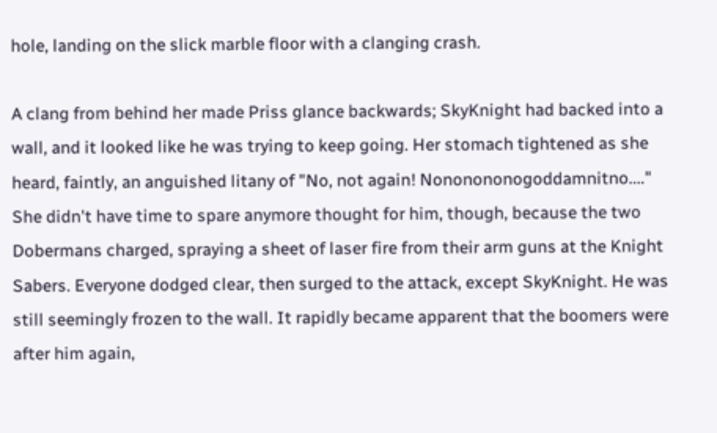hole, landing on the slick marble floor with a clanging crash.

A clang from behind her made Priss glance backwards; SkyKnight had backed into a wall, and it looked like he was trying to keep going. Her stomach tightened as she heard, faintly, an anguished litany of "No, not again! Nononononogoddamnitno...." She didn't have time to spare anymore thought for him, though, because the two Dobermans charged, spraying a sheet of laser fire from their arm guns at the Knight Sabers. Everyone dodged clear, then surged to the attack, except SkyKnight. He was still seemingly frozen to the wall. It rapidly became apparent that the boomers were after him again,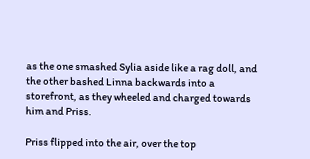as the one smashed Sylia aside like a rag doll, and the other bashed Linna backwards into a storefront, as they wheeled and charged towards him and Priss.

Priss flipped into the air, over the top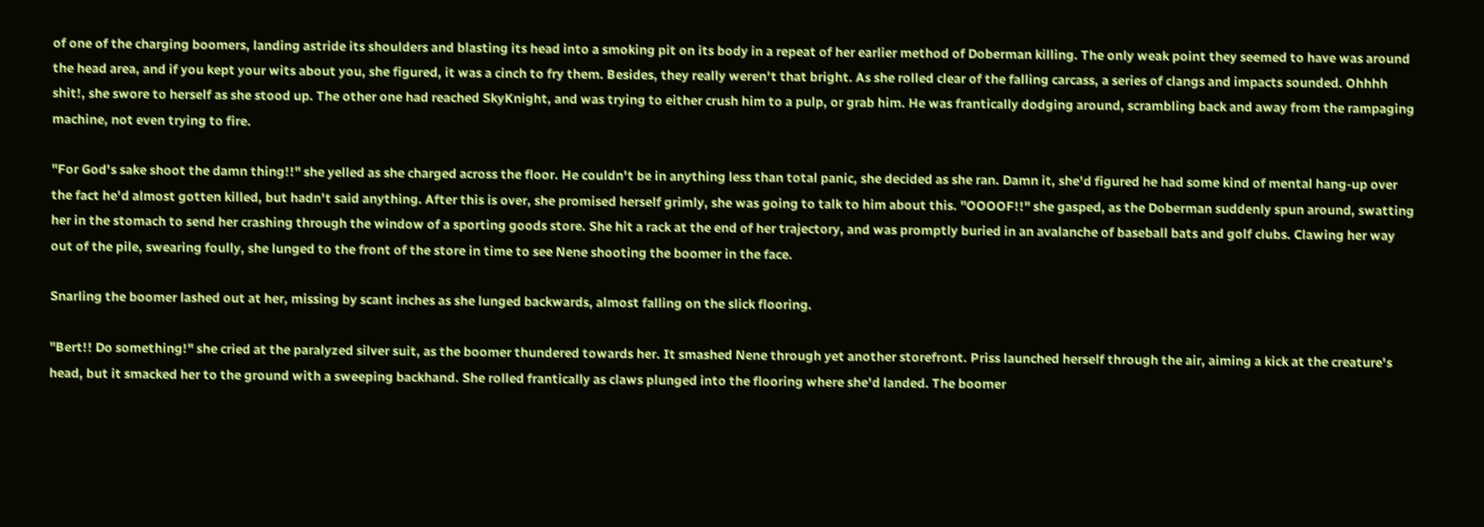of one of the charging boomers, landing astride its shoulders and blasting its head into a smoking pit on its body in a repeat of her earlier method of Doberman killing. The only weak point they seemed to have was around the head area, and if you kept your wits about you, she figured, it was a cinch to fry them. Besides, they really weren't that bright. As she rolled clear of the falling carcass, a series of clangs and impacts sounded. Ohhhh shit!, she swore to herself as she stood up. The other one had reached SkyKnight, and was trying to either crush him to a pulp, or grab him. He was frantically dodging around, scrambling back and away from the rampaging machine, not even trying to fire.

"For God's sake shoot the damn thing!!" she yelled as she charged across the floor. He couldn't be in anything less than total panic, she decided as she ran. Damn it, she'd figured he had some kind of mental hang-up over the fact he'd almost gotten killed, but hadn't said anything. After this is over, she promised herself grimly, she was going to talk to him about this. "OOOOF!!" she gasped, as the Doberman suddenly spun around, swatting her in the stomach to send her crashing through the window of a sporting goods store. She hit a rack at the end of her trajectory, and was promptly buried in an avalanche of baseball bats and golf clubs. Clawing her way out of the pile, swearing foully, she lunged to the front of the store in time to see Nene shooting the boomer in the face.

Snarling the boomer lashed out at her, missing by scant inches as she lunged backwards, almost falling on the slick flooring.

"Bert!! Do something!" she cried at the paralyzed silver suit, as the boomer thundered towards her. It smashed Nene through yet another storefront. Priss launched herself through the air, aiming a kick at the creature's head, but it smacked her to the ground with a sweeping backhand. She rolled frantically as claws plunged into the flooring where she'd landed. The boomer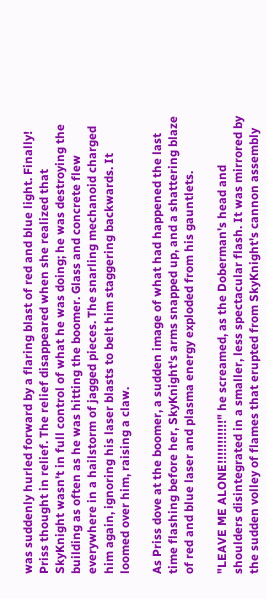was suddenly hurled forward by a flaring blast of red and blue light. Finally! Priss thought in relief. The relief disappeared when she realized that SkyKnight wasn't in full control of what he was doing; he was destroying the building as often as he was hitting the boomer. Glass and concrete flew everywhere in a hailstorm of jagged pieces. The snarling mechanoid charged him again, ignoring his laser blasts to belt him staggering backwards. It loomed over him, raising a claw.

As Priss dove at the boomer, a sudden image of what had happened the last time flashing before her, SkyKnight's arms snapped up, and a shattering blaze of red and blue laser and plasma energy exploded from his gauntlets.

"LEAVE ME ALONE!!!!!!!!!!!" he screamed, as the Doberman's head and shoulders disintegrated in a smaller, less spectacular flash. It was mirrored by the sudden volley of flames that erupted from SkyKnight's cannon assembly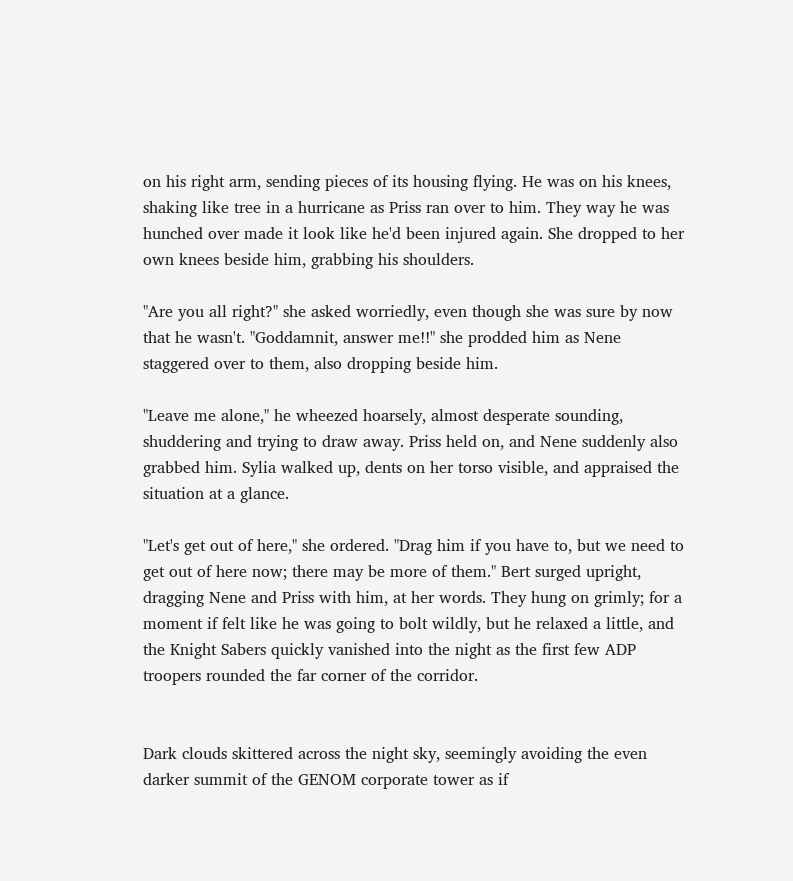on his right arm, sending pieces of its housing flying. He was on his knees, shaking like tree in a hurricane as Priss ran over to him. They way he was hunched over made it look like he'd been injured again. She dropped to her own knees beside him, grabbing his shoulders.

"Are you all right?" she asked worriedly, even though she was sure by now that he wasn't. "Goddamnit, answer me!!" she prodded him as Nene staggered over to them, also dropping beside him.

"Leave me alone," he wheezed hoarsely, almost desperate sounding, shuddering and trying to draw away. Priss held on, and Nene suddenly also grabbed him. Sylia walked up, dents on her torso visible, and appraised the situation at a glance.

"Let's get out of here," she ordered. "Drag him if you have to, but we need to get out of here now; there may be more of them." Bert surged upright, dragging Nene and Priss with him, at her words. They hung on grimly; for a moment if felt like he was going to bolt wildly, but he relaxed a little, and the Knight Sabers quickly vanished into the night as the first few ADP troopers rounded the far corner of the corridor.


Dark clouds skittered across the night sky, seemingly avoiding the even darker summit of the GENOM corporate tower as if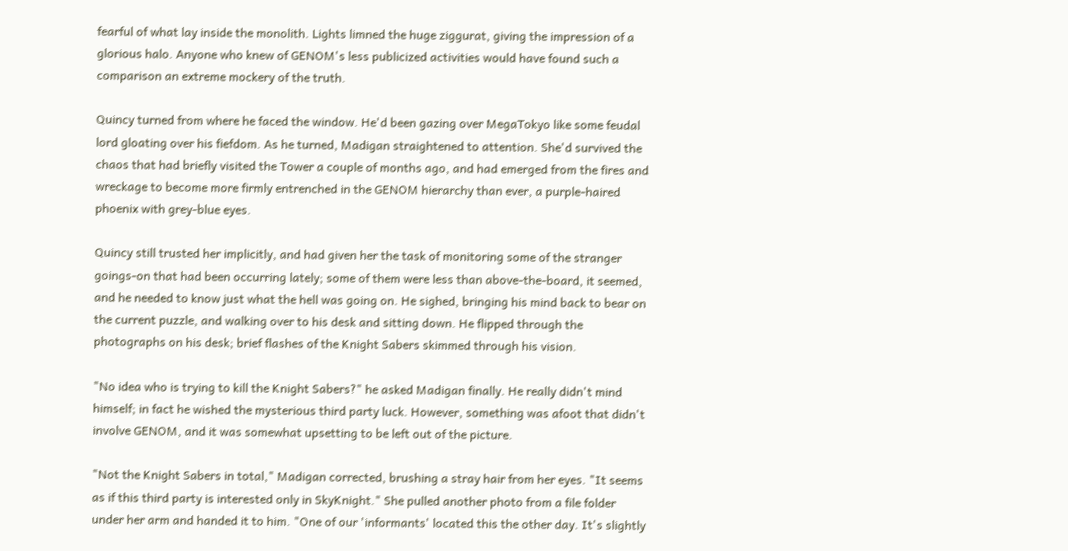fearful of what lay inside the monolith. Lights limned the huge ziggurat, giving the impression of a glorious halo. Anyone who knew of GENOM's less publicized activities would have found such a comparison an extreme mockery of the truth.

Quincy turned from where he faced the window. He'd been gazing over MegaTokyo like some feudal lord gloating over his fiefdom. As he turned, Madigan straightened to attention. She'd survived the chaos that had briefly visited the Tower a couple of months ago, and had emerged from the fires and wreckage to become more firmly entrenched in the GENOM hierarchy than ever, a purple-haired phoenix with grey-blue eyes.

Quincy still trusted her implicitly, and had given her the task of monitoring some of the stranger goings-on that had been occurring lately; some of them were less than above-the-board, it seemed, and he needed to know just what the hell was going on. He sighed, bringing his mind back to bear on the current puzzle, and walking over to his desk and sitting down. He flipped through the photographs on his desk; brief flashes of the Knight Sabers skimmed through his vision.

"No idea who is trying to kill the Knight Sabers?" he asked Madigan finally. He really didn't mind himself; in fact he wished the mysterious third party luck. However, something was afoot that didn't involve GENOM, and it was somewhat upsetting to be left out of the picture.

"Not the Knight Sabers in total," Madigan corrected, brushing a stray hair from her eyes. "It seems as if this third party is interested only in SkyKnight." She pulled another photo from a file folder under her arm and handed it to him. "One of our 'informants' located this the other day. It's slightly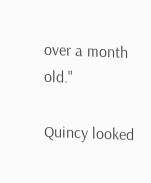over a month old."

Quincy looked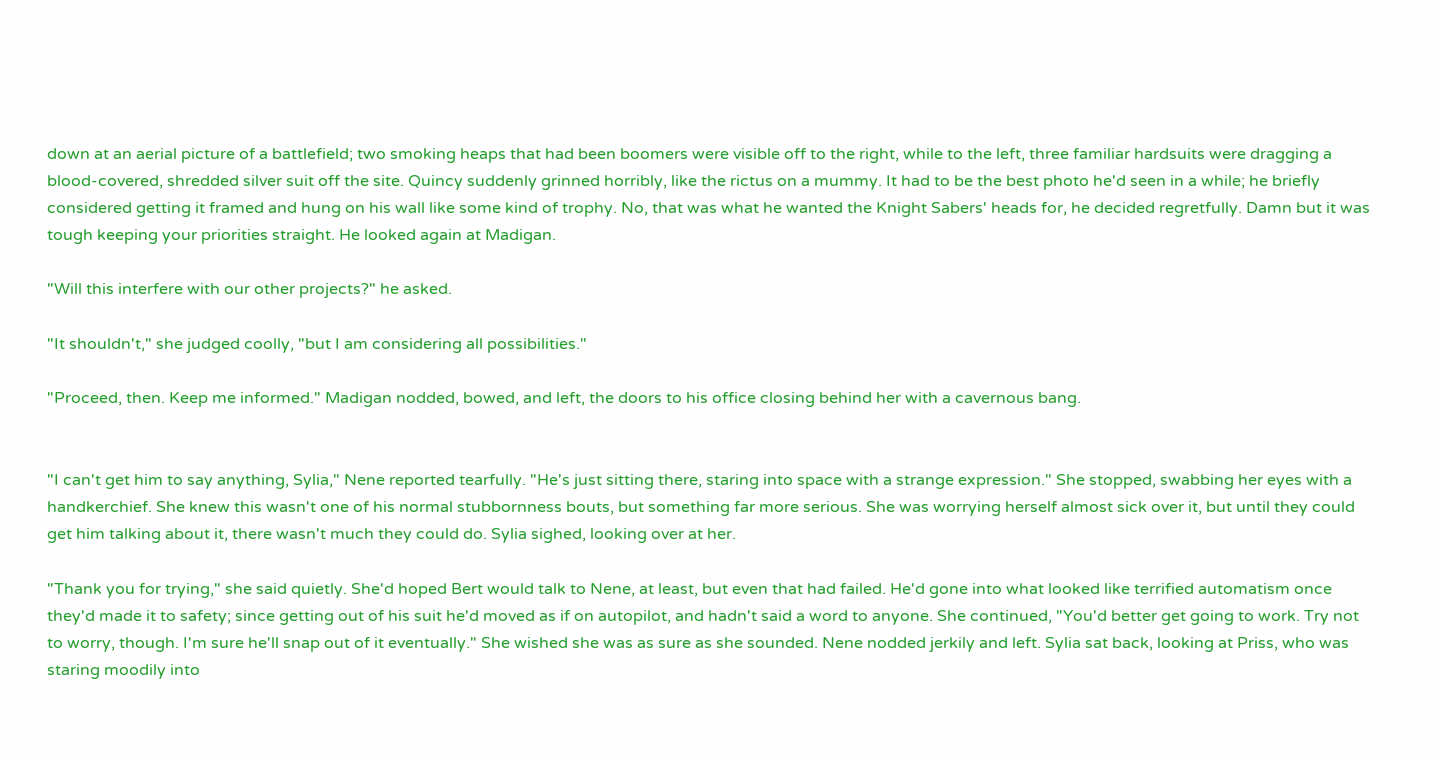down at an aerial picture of a battlefield; two smoking heaps that had been boomers were visible off to the right, while to the left, three familiar hardsuits were dragging a blood-covered, shredded silver suit off the site. Quincy suddenly grinned horribly, like the rictus on a mummy. It had to be the best photo he'd seen in a while; he briefly considered getting it framed and hung on his wall like some kind of trophy. No, that was what he wanted the Knight Sabers' heads for, he decided regretfully. Damn but it was tough keeping your priorities straight. He looked again at Madigan.

"Will this interfere with our other projects?" he asked.

"It shouldn't," she judged coolly, "but I am considering all possibilities."

"Proceed, then. Keep me informed." Madigan nodded, bowed, and left, the doors to his office closing behind her with a cavernous bang.


"I can't get him to say anything, Sylia," Nene reported tearfully. "He's just sitting there, staring into space with a strange expression." She stopped, swabbing her eyes with a handkerchief. She knew this wasn't one of his normal stubbornness bouts, but something far more serious. She was worrying herself almost sick over it, but until they could get him talking about it, there wasn't much they could do. Sylia sighed, looking over at her.

"Thank you for trying," she said quietly. She'd hoped Bert would talk to Nene, at least, but even that had failed. He'd gone into what looked like terrified automatism once they'd made it to safety; since getting out of his suit he'd moved as if on autopilot, and hadn't said a word to anyone. She continued, "You'd better get going to work. Try not to worry, though. I'm sure he'll snap out of it eventually." She wished she was as sure as she sounded. Nene nodded jerkily and left. Sylia sat back, looking at Priss, who was staring moodily into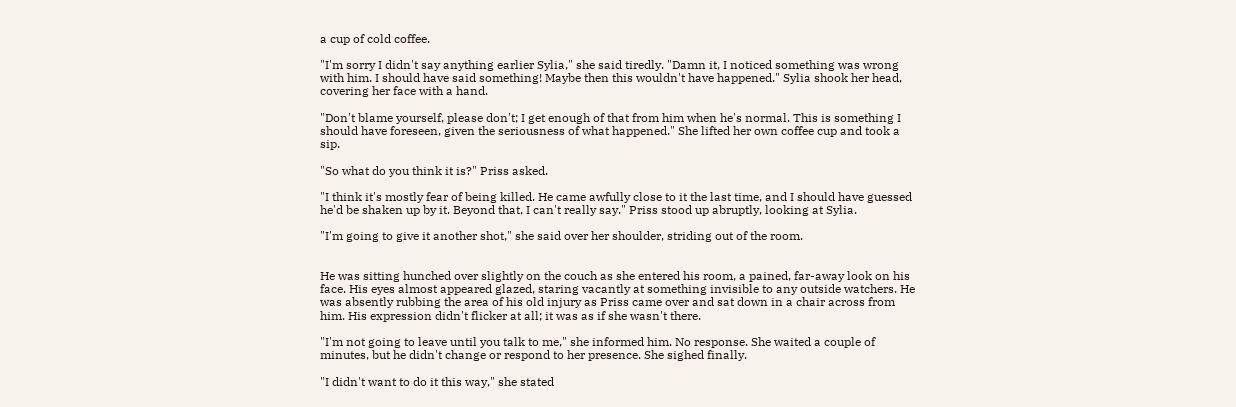a cup of cold coffee.

"I'm sorry I didn't say anything earlier Sylia," she said tiredly. "Damn it, I noticed something was wrong with him. I should have said something! Maybe then this wouldn't have happened." Sylia shook her head, covering her face with a hand.

"Don't blame yourself, please don't; I get enough of that from him when he's normal. This is something I should have foreseen, given the seriousness of what happened." She lifted her own coffee cup and took a sip.

"So what do you think it is?" Priss asked.

"I think it's mostly fear of being killed. He came awfully close to it the last time, and I should have guessed he'd be shaken up by it. Beyond that, I can't really say." Priss stood up abruptly, looking at Sylia.

"I'm going to give it another shot," she said over her shoulder, striding out of the room.


He was sitting hunched over slightly on the couch as she entered his room, a pained, far-away look on his face. His eyes almost appeared glazed, staring vacantly at something invisible to any outside watchers. He was absently rubbing the area of his old injury as Priss came over and sat down in a chair across from him. His expression didn't flicker at all; it was as if she wasn't there.

"I'm not going to leave until you talk to me," she informed him. No response. She waited a couple of minutes, but he didn't change or respond to her presence. She sighed finally.

"I didn't want to do it this way," she stated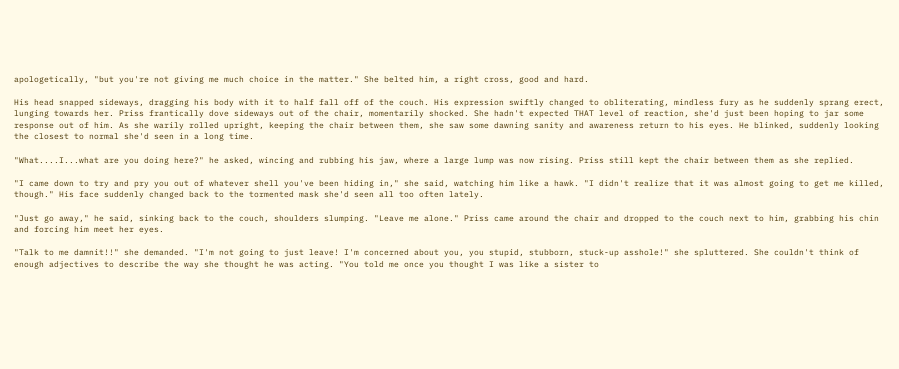apologetically, "but you're not giving me much choice in the matter." She belted him, a right cross, good and hard.

His head snapped sideways, dragging his body with it to half fall off of the couch. His expression swiftly changed to obliterating, mindless fury as he suddenly sprang erect, lunging towards her. Priss frantically dove sideways out of the chair, momentarily shocked. She hadn't expected THAT level of reaction, she'd just been hoping to jar some response out of him. As she warily rolled upright, keeping the chair between them, she saw some dawning sanity and awareness return to his eyes. He blinked, suddenly looking the closest to normal she'd seen in a long time.

"What....I...what are you doing here?" he asked, wincing and rubbing his jaw, where a large lump was now rising. Priss still kept the chair between them as she replied.

"I came down to try and pry you out of whatever shell you've been hiding in," she said, watching him like a hawk. "I didn't realize that it was almost going to get me killed, though." His face suddenly changed back to the tormented mask she'd seen all too often lately.

"Just go away," he said, sinking back to the couch, shoulders slumping. "Leave me alone." Priss came around the chair and dropped to the couch next to him, grabbing his chin and forcing him meet her eyes.

"Talk to me damnit!!" she demanded. "I'm not going to just leave! I'm concerned about you, you stupid, stubborn, stuck-up asshole!" she spluttered. She couldn't think of enough adjectives to describe the way she thought he was acting. "You told me once you thought I was like a sister to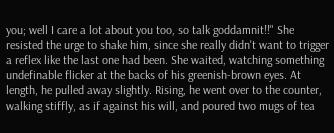you; well I care a lot about you too, so talk goddamnit!!" She resisted the urge to shake him, since she really didn't want to trigger a reflex like the last one had been. She waited, watching something undefinable flicker at the backs of his greenish-brown eyes. At length, he pulled away slightly. Rising, he went over to the counter, walking stiffly, as if against his will, and poured two mugs of tea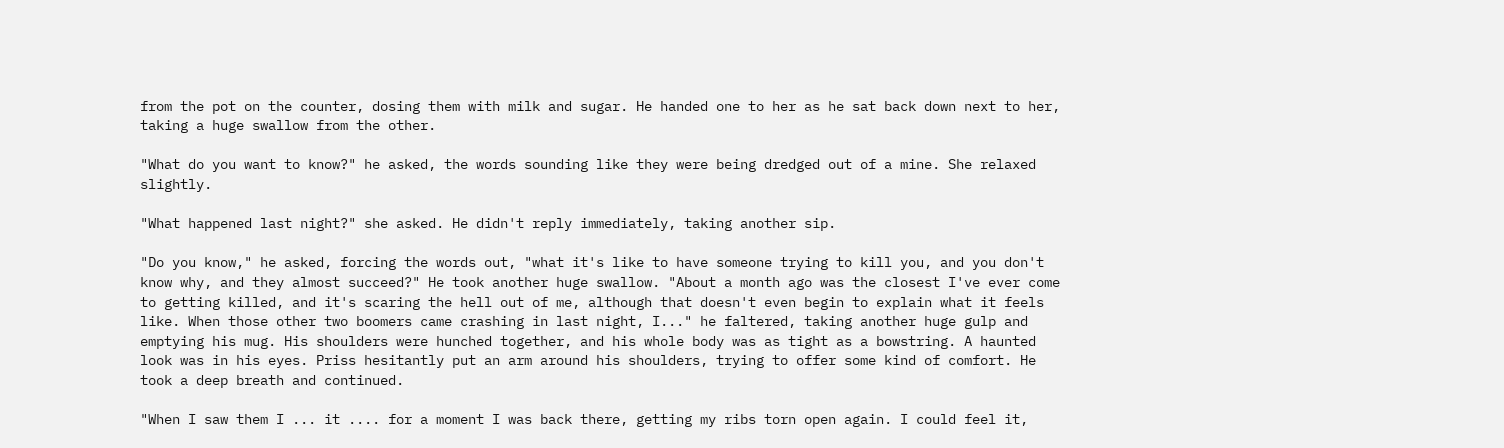from the pot on the counter, dosing them with milk and sugar. He handed one to her as he sat back down next to her, taking a huge swallow from the other.

"What do you want to know?" he asked, the words sounding like they were being dredged out of a mine. She relaxed slightly.

"What happened last night?" she asked. He didn't reply immediately, taking another sip.

"Do you know," he asked, forcing the words out, "what it's like to have someone trying to kill you, and you don't know why, and they almost succeed?" He took another huge swallow. "About a month ago was the closest I've ever come to getting killed, and it's scaring the hell out of me, although that doesn't even begin to explain what it feels like. When those other two boomers came crashing in last night, I..." he faltered, taking another huge gulp and emptying his mug. His shoulders were hunched together, and his whole body was as tight as a bowstring. A haunted look was in his eyes. Priss hesitantly put an arm around his shoulders, trying to offer some kind of comfort. He took a deep breath and continued.

"When I saw them I ... it .... for a moment I was back there, getting my ribs torn open again. I could feel it,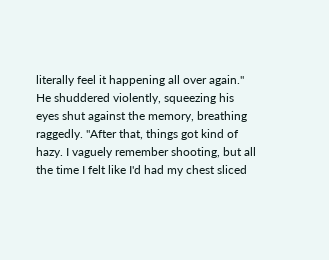literally feel it happening all over again." He shuddered violently, squeezing his eyes shut against the memory, breathing raggedly. "After that, things got kind of hazy. I vaguely remember shooting, but all the time I felt like I'd had my chest sliced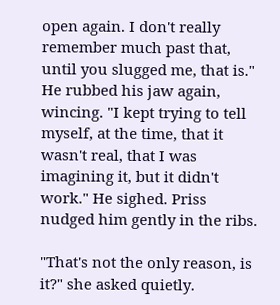open again. I don't really remember much past that, until you slugged me, that is." He rubbed his jaw again, wincing. "I kept trying to tell myself, at the time, that it wasn't real, that I was imagining it, but it didn't work." He sighed. Priss nudged him gently in the ribs.

"That's not the only reason, is it?" she asked quietly.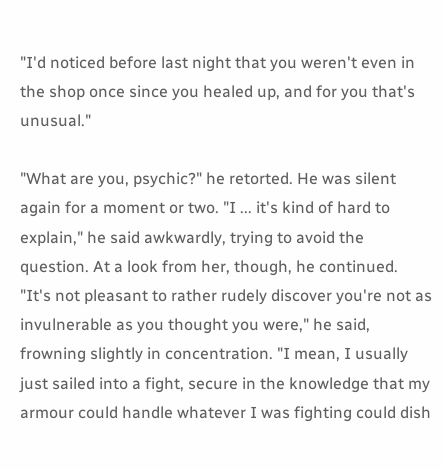"I'd noticed before last night that you weren't even in the shop once since you healed up, and for you that's unusual."

"What are you, psychic?" he retorted. He was silent again for a moment or two. "I ... it's kind of hard to explain," he said awkwardly, trying to avoid the question. At a look from her, though, he continued. "It's not pleasant to rather rudely discover you're not as invulnerable as you thought you were," he said, frowning slightly in concentration. "I mean, I usually just sailed into a fight, secure in the knowledge that my armour could handle whatever I was fighting could dish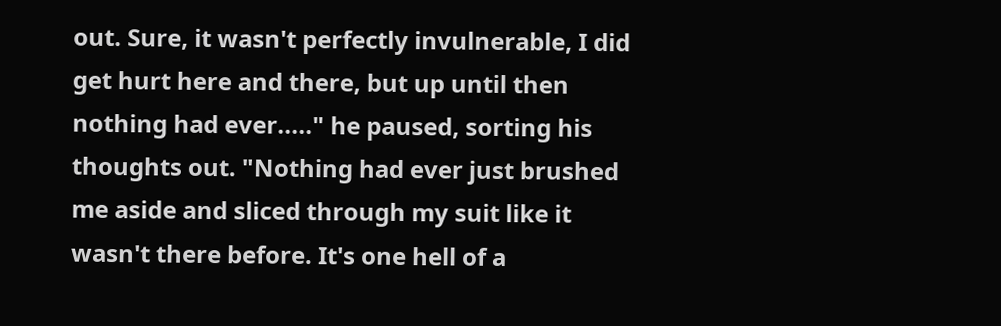out. Sure, it wasn't perfectly invulnerable, I did get hurt here and there, but up until then nothing had ever....." he paused, sorting his thoughts out. "Nothing had ever just brushed me aside and sliced through my suit like it wasn't there before. It's one hell of a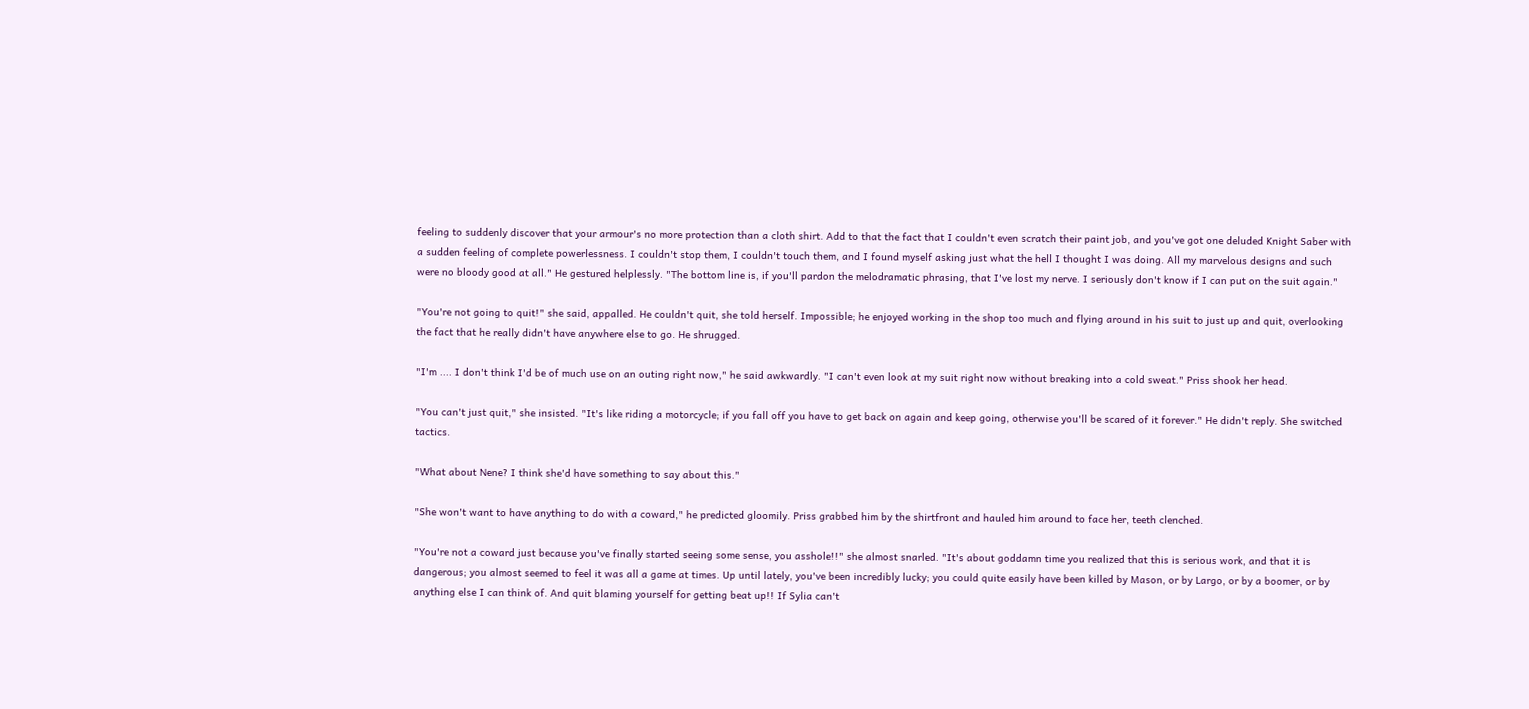feeling to suddenly discover that your armour's no more protection than a cloth shirt. Add to that the fact that I couldn't even scratch their paint job, and you've got one deluded Knight Saber with a sudden feeling of complete powerlessness. I couldn't stop them, I couldn't touch them, and I found myself asking just what the hell I thought I was doing. All my marvelous designs and such were no bloody good at all." He gestured helplessly. "The bottom line is, if you'll pardon the melodramatic phrasing, that I've lost my nerve. I seriously don't know if I can put on the suit again."

"You're not going to quit!" she said, appalled. He couldn't quit, she told herself. Impossible; he enjoyed working in the shop too much and flying around in his suit to just up and quit, overlooking the fact that he really didn't have anywhere else to go. He shrugged.

"I'm .... I don't think I'd be of much use on an outing right now," he said awkwardly. "I can't even look at my suit right now without breaking into a cold sweat." Priss shook her head.

"You can't just quit," she insisted. "It's like riding a motorcycle; if you fall off you have to get back on again and keep going, otherwise you'll be scared of it forever." He didn't reply. She switched tactics.

"What about Nene? I think she'd have something to say about this."

"She won't want to have anything to do with a coward," he predicted gloomily. Priss grabbed him by the shirtfront and hauled him around to face her, teeth clenched.

"You're not a coward just because you've finally started seeing some sense, you asshole!!" she almost snarled. "It's about goddamn time you realized that this is serious work, and that it is dangerous; you almost seemed to feel it was all a game at times. Up until lately, you've been incredibly lucky; you could quite easily have been killed by Mason, or by Largo, or by a boomer, or by anything else I can think of. And quit blaming yourself for getting beat up!! If Sylia can't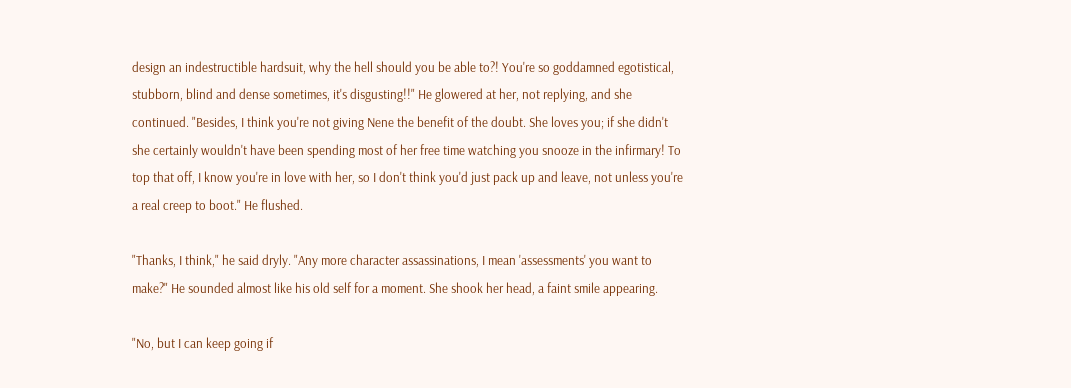design an indestructible hardsuit, why the hell should you be able to?! You're so goddamned egotistical, stubborn, blind and dense sometimes, it's disgusting!!" He glowered at her, not replying, and she continued. "Besides, I think you're not giving Nene the benefit of the doubt. She loves you; if she didn't she certainly wouldn't have been spending most of her free time watching you snooze in the infirmary! To top that off, I know you're in love with her, so I don't think you'd just pack up and leave, not unless you're a real creep to boot." He flushed.

"Thanks, I think," he said dryly. "Any more character assassinations, I mean 'assessments' you want to make?" He sounded almost like his old self for a moment. She shook her head, a faint smile appearing.

"No, but I can keep going if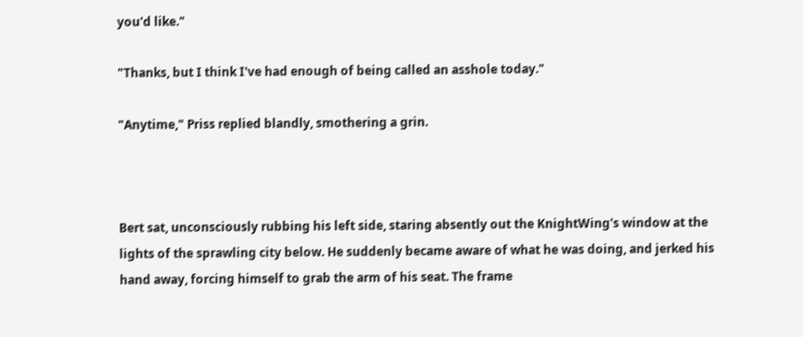you'd like."

"Thanks, but I think I've had enough of being called an asshole today."

"Anytime," Priss replied blandly, smothering a grin.



Bert sat, unconsciously rubbing his left side, staring absently out the KnightWing's window at the lights of the sprawling city below. He suddenly became aware of what he was doing, and jerked his hand away, forcing himself to grab the arm of his seat. The frame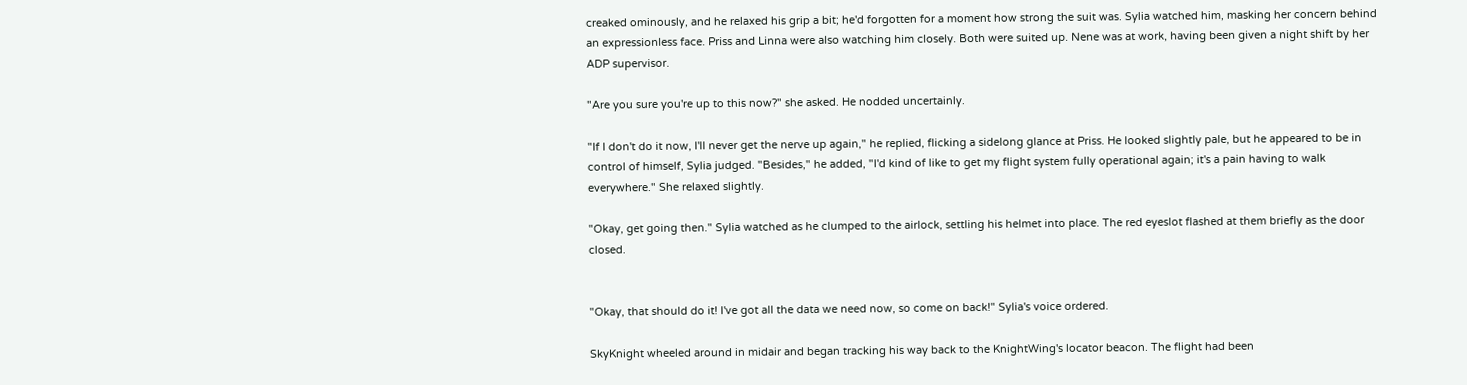creaked ominously, and he relaxed his grip a bit; he'd forgotten for a moment how strong the suit was. Sylia watched him, masking her concern behind an expressionless face. Priss and Linna were also watching him closely. Both were suited up. Nene was at work, having been given a night shift by her ADP supervisor.

"Are you sure you're up to this now?" she asked. He nodded uncertainly.

"If I don't do it now, I'll never get the nerve up again," he replied, flicking a sidelong glance at Priss. He looked slightly pale, but he appeared to be in control of himself, Sylia judged. "Besides," he added, "I'd kind of like to get my flight system fully operational again; it's a pain having to walk everywhere." She relaxed slightly.

"Okay, get going then." Sylia watched as he clumped to the airlock, settling his helmet into place. The red eyeslot flashed at them briefly as the door closed.


"Okay, that should do it! I've got all the data we need now, so come on back!" Sylia's voice ordered.

SkyKnight wheeled around in midair and began tracking his way back to the KnightWing's locator beacon. The flight had been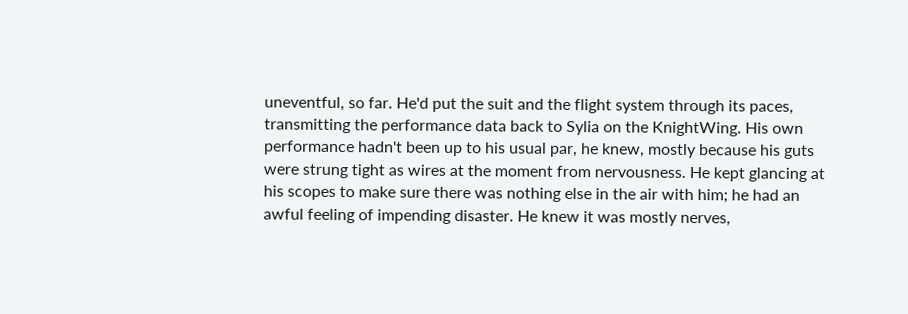uneventful, so far. He'd put the suit and the flight system through its paces, transmitting the performance data back to Sylia on the KnightWing. His own performance hadn't been up to his usual par, he knew, mostly because his guts were strung tight as wires at the moment from nervousness. He kept glancing at his scopes to make sure there was nothing else in the air with him; he had an awful feeling of impending disaster. He knew it was mostly nerves,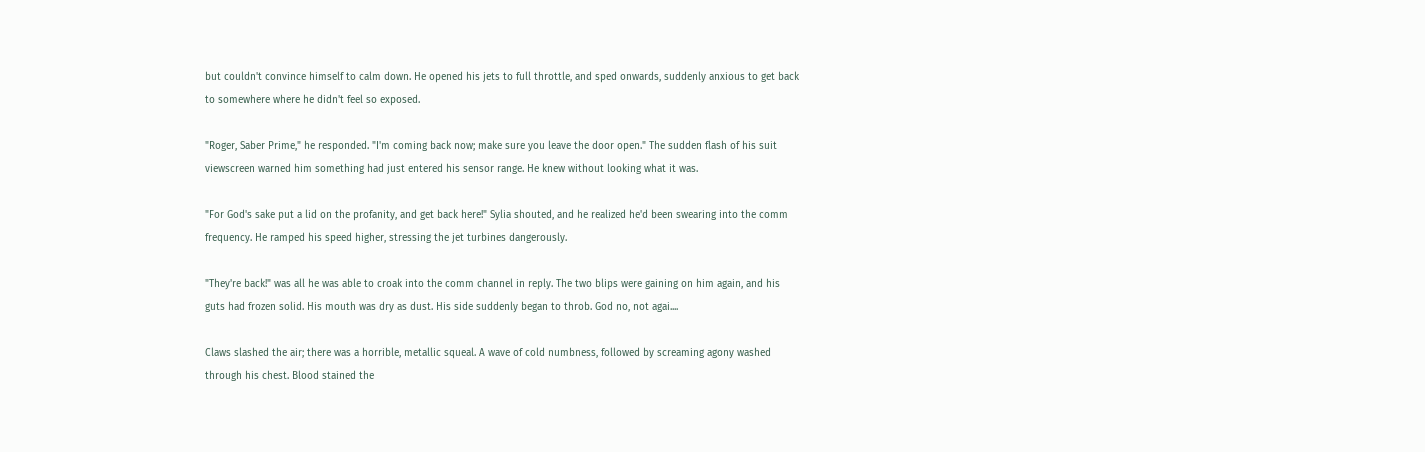but couldn't convince himself to calm down. He opened his jets to full throttle, and sped onwards, suddenly anxious to get back to somewhere where he didn't feel so exposed.

"Roger, Saber Prime," he responded. "I'm coming back now; make sure you leave the door open." The sudden flash of his suit viewscreen warned him something had just entered his sensor range. He knew without looking what it was.

"For God's sake put a lid on the profanity, and get back here!" Sylia shouted, and he realized he'd been swearing into the comm frequency. He ramped his speed higher, stressing the jet turbines dangerously.

"They're back!" was all he was able to croak into the comm channel in reply. The two blips were gaining on him again, and his guts had frozen solid. His mouth was dry as dust. His side suddenly began to throb. God no, not agai....

Claws slashed the air; there was a horrible, metallic squeal. A wave of cold numbness, followed by screaming agony washed through his chest. Blood stained the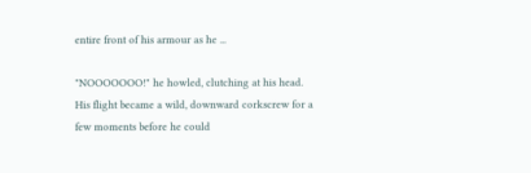entire front of his armour as he ...

"NOOOOOOO!" he howled, clutching at his head. His flight became a wild, downward corkscrew for a few moments before he could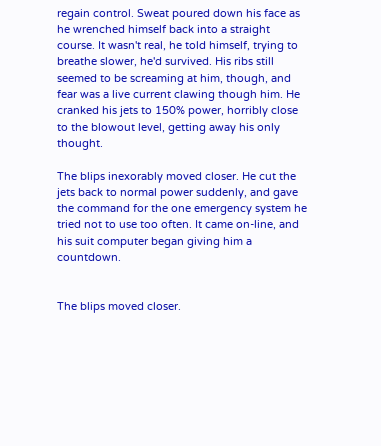regain control. Sweat poured down his face as he wrenched himself back into a straight course. It wasn't real, he told himself, trying to breathe slower, he'd survived. His ribs still seemed to be screaming at him, though, and fear was a live current clawing though him. He cranked his jets to 150% power, horribly close to the blowout level, getting away his only thought.

The blips inexorably moved closer. He cut the jets back to normal power suddenly, and gave the command for the one emergency system he tried not to use too often. It came on-line, and his suit computer began giving him a countdown.


The blips moved closer.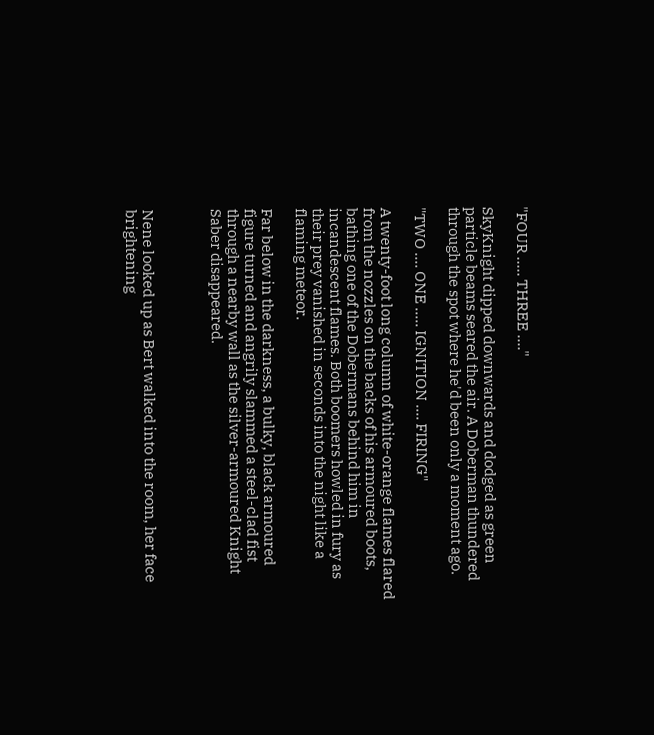"FOUR ..... THREE ...."

SkyKnight dipped downwards and dodged as green particle beams seared the air. A Doberman thundered through the spot where he'd been only a moment ago.

"TWO .... ONE ..... IGNITION .... FIRING"

A twenty-foot long column of white-orange flames flared from the nozzles on the backs of his armoured boots, bathing one of the Dobermans behind him in incandescent flames. Both boomers howled in fury as their prey vanished in seconds into the night like a flaming meteor.

Far below in the darkness, a bulky, black armoured figure turned and angrily slammed a steel-clad fist through a nearby wall as the silver-armoured Knight Saber disappeared.



Nene looked up as Bert walked into the room, her face brightening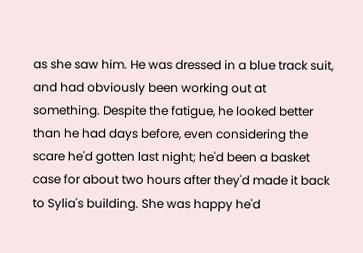as she saw him. He was dressed in a blue track suit, and had obviously been working out at something. Despite the fatigue, he looked better than he had days before, even considering the scare he'd gotten last night; he'd been a basket case for about two hours after they'd made it back to Sylia's building. She was happy he'd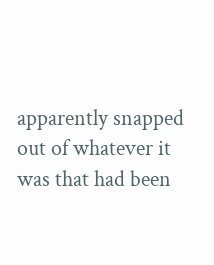apparently snapped out of whatever it was that had been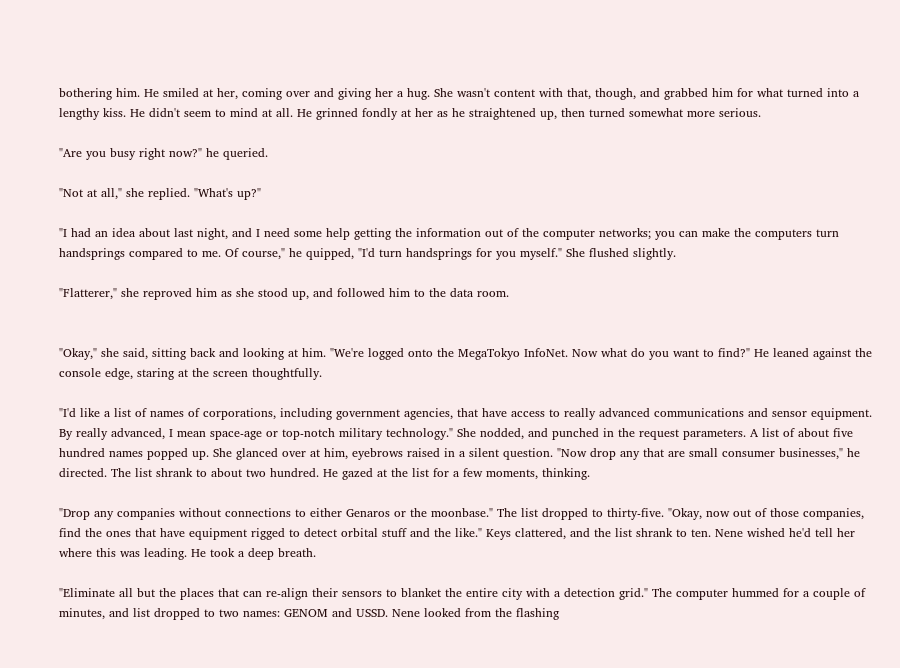bothering him. He smiled at her, coming over and giving her a hug. She wasn't content with that, though, and grabbed him for what turned into a lengthy kiss. He didn't seem to mind at all. He grinned fondly at her as he straightened up, then turned somewhat more serious.

"Are you busy right now?" he queried.

"Not at all," she replied. "What's up?"

"I had an idea about last night, and I need some help getting the information out of the computer networks; you can make the computers turn handsprings compared to me. Of course," he quipped, "I'd turn handsprings for you myself." She flushed slightly.

"Flatterer," she reproved him as she stood up, and followed him to the data room.


"Okay," she said, sitting back and looking at him. "We're logged onto the MegaTokyo InfoNet. Now what do you want to find?" He leaned against the console edge, staring at the screen thoughtfully.

"I'd like a list of names of corporations, including government agencies, that have access to really advanced communications and sensor equipment. By really advanced, I mean space-age or top-notch military technology." She nodded, and punched in the request parameters. A list of about five hundred names popped up. She glanced over at him, eyebrows raised in a silent question. "Now drop any that are small consumer businesses," he directed. The list shrank to about two hundred. He gazed at the list for a few moments, thinking.

"Drop any companies without connections to either Genaros or the moonbase." The list dropped to thirty-five. "Okay, now out of those companies, find the ones that have equipment rigged to detect orbital stuff and the like." Keys clattered, and the list shrank to ten. Nene wished he'd tell her where this was leading. He took a deep breath.

"Eliminate all but the places that can re-align their sensors to blanket the entire city with a detection grid." The computer hummed for a couple of minutes, and list dropped to two names: GENOM and USSD. Nene looked from the flashing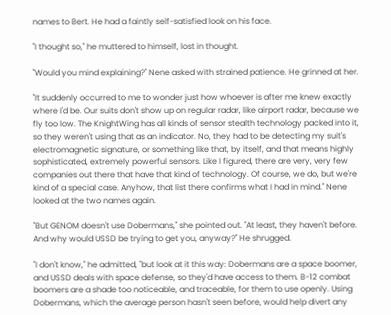names to Bert. He had a faintly self-satisfied look on his face.

"I thought so," he muttered to himself, lost in thought.

"Would you mind explaining?" Nene asked with strained patience. He grinned at her.

"It suddenly occurred to me to wonder just how whoever is after me knew exactly where I'd be. Our suits don't show up on regular radar, like airport radar, because we fly too low. The KnightWing has all kinds of sensor stealth technology packed into it, so they weren't using that as an indicator. No, they had to be detecting my suit's electromagnetic signature, or something like that, by itself, and that means highly sophisticated, extremely powerful sensors. Like I figured, there are very, very few companies out there that have that kind of technology. Of course, we do, but we're kind of a special case. Anyhow, that list there confirms what I had in mind." Nene looked at the two names again.

"But GENOM doesn't use Dobermans," she pointed out. "At least, they haven't before. And why would USSD be trying to get you, anyway?" He shrugged.

"I don't know," he admitted, "but look at it this way: Dobermans are a space boomer, and USSD deals with space defense, so they'd have access to them. B-12 combat boomers are a shade too noticeable, and traceable, for them to use openly. Using Dobermans, which the average person hasn't seen before, would help divert any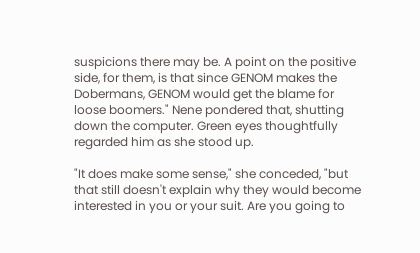suspicions there may be. A point on the positive side, for them, is that since GENOM makes the Dobermans, GENOM would get the blame for loose boomers." Nene pondered that, shutting down the computer. Green eyes thoughtfully regarded him as she stood up.

"It does make some sense," she conceded, "but that still doesn't explain why they would become interested in you or your suit. Are you going to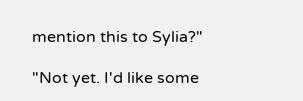mention this to Sylia?"

"Not yet. I'd like some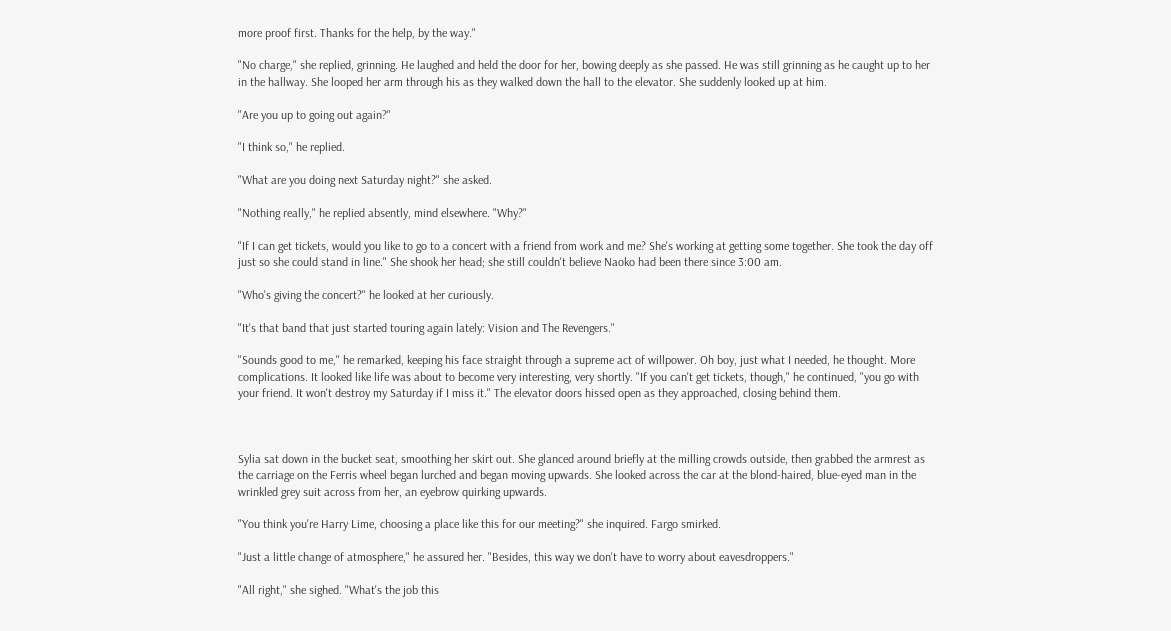more proof first. Thanks for the help, by the way."

"No charge," she replied, grinning. He laughed and held the door for her, bowing deeply as she passed. He was still grinning as he caught up to her in the hallway. She looped her arm through his as they walked down the hall to the elevator. She suddenly looked up at him.

"Are you up to going out again?"

"I think so," he replied.

"What are you doing next Saturday night?" she asked.

"Nothing really," he replied absently, mind elsewhere. "Why?"

"If I can get tickets, would you like to go to a concert with a friend from work and me? She's working at getting some together. She took the day off just so she could stand in line." She shook her head; she still couldn't believe Naoko had been there since 3:00 am.

"Who's giving the concert?" he looked at her curiously.

"It's that band that just started touring again lately: Vision and The Revengers."

"Sounds good to me," he remarked, keeping his face straight through a supreme act of willpower. Oh boy, just what I needed, he thought. More complications. It looked like life was about to become very interesting, very shortly. "If you can't get tickets, though," he continued, "you go with your friend. It won't destroy my Saturday if I miss it." The elevator doors hissed open as they approached, closing behind them.



Sylia sat down in the bucket seat, smoothing her skirt out. She glanced around briefly at the milling crowds outside, then grabbed the armrest as the carriage on the Ferris wheel began lurched and began moving upwards. She looked across the car at the blond-haired, blue-eyed man in the wrinkled grey suit across from her, an eyebrow quirking upwards.

"You think you're Harry Lime, choosing a place like this for our meeting?" she inquired. Fargo smirked.

"Just a little change of atmosphere," he assured her. "Besides, this way we don't have to worry about eavesdroppers."

"All right," she sighed. "What's the job this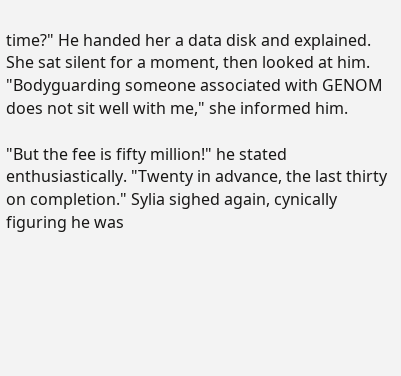time?" He handed her a data disk and explained. She sat silent for a moment, then looked at him. "Bodyguarding someone associated with GENOM does not sit well with me," she informed him.

"But the fee is fifty million!" he stated enthusiastically. "Twenty in advance, the last thirty on completion." Sylia sighed again, cynically figuring he was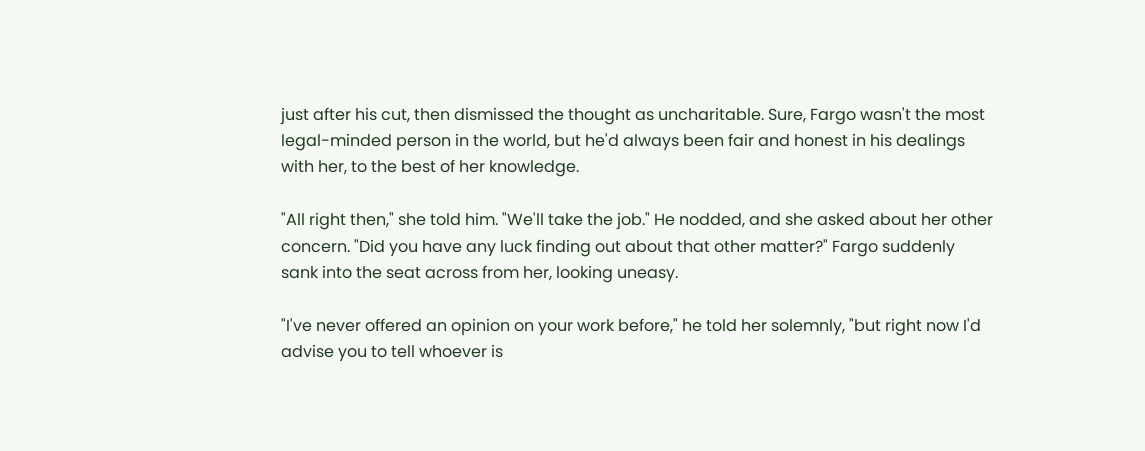just after his cut, then dismissed the thought as uncharitable. Sure, Fargo wasn't the most legal-minded person in the world, but he'd always been fair and honest in his dealings with her, to the best of her knowledge.

"All right then," she told him. "We'll take the job." He nodded, and she asked about her other concern. "Did you have any luck finding out about that other matter?" Fargo suddenly sank into the seat across from her, looking uneasy.

"I've never offered an opinion on your work before," he told her solemnly, "but right now I'd advise you to tell whoever is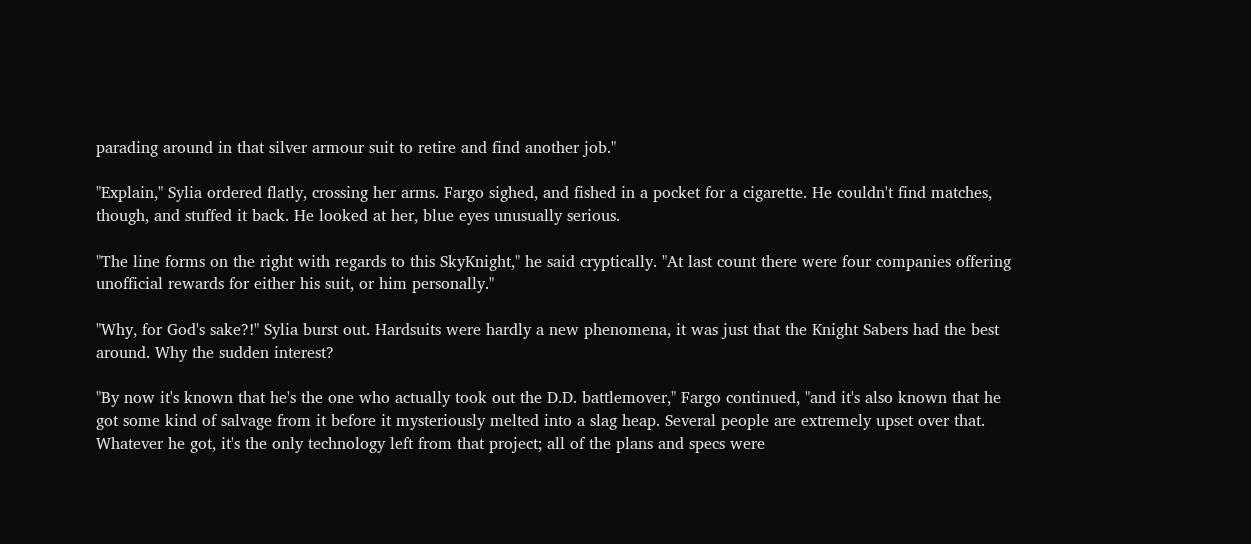parading around in that silver armour suit to retire and find another job."

"Explain," Sylia ordered flatly, crossing her arms. Fargo sighed, and fished in a pocket for a cigarette. He couldn't find matches, though, and stuffed it back. He looked at her, blue eyes unusually serious.

"The line forms on the right with regards to this SkyKnight," he said cryptically. "At last count there were four companies offering unofficial rewards for either his suit, or him personally."

"Why, for God's sake?!" Sylia burst out. Hardsuits were hardly a new phenomena, it was just that the Knight Sabers had the best around. Why the sudden interest?

"By now it's known that he's the one who actually took out the D.D. battlemover," Fargo continued, "and it's also known that he got some kind of salvage from it before it mysteriously melted into a slag heap. Several people are extremely upset over that. Whatever he got, it's the only technology left from that project; all of the plans and specs were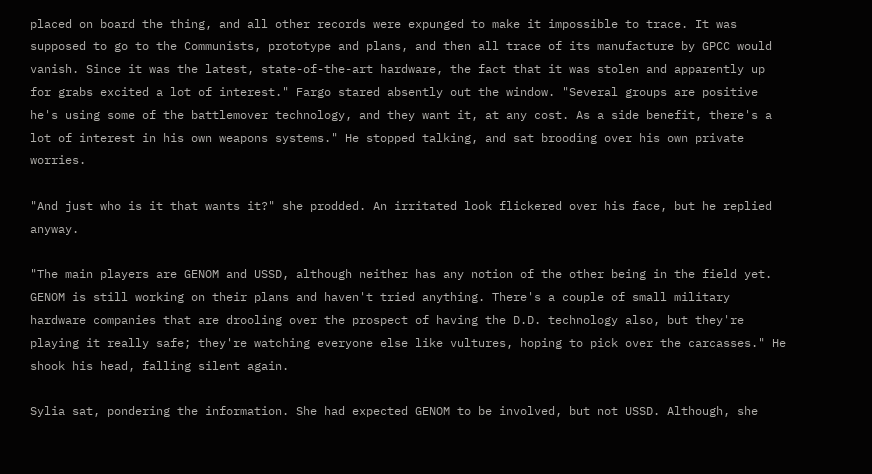placed on board the thing, and all other records were expunged to make it impossible to trace. It was supposed to go to the Communists, prototype and plans, and then all trace of its manufacture by GPCC would vanish. Since it was the latest, state-of-the-art hardware, the fact that it was stolen and apparently up for grabs excited a lot of interest." Fargo stared absently out the window. "Several groups are positive he's using some of the battlemover technology, and they want it, at any cost. As a side benefit, there's a lot of interest in his own weapons systems." He stopped talking, and sat brooding over his own private worries.

"And just who is it that wants it?" she prodded. An irritated look flickered over his face, but he replied anyway.

"The main players are GENOM and USSD, although neither has any notion of the other being in the field yet. GENOM is still working on their plans and haven't tried anything. There's a couple of small military hardware companies that are drooling over the prospect of having the D.D. technology also, but they're playing it really safe; they're watching everyone else like vultures, hoping to pick over the carcasses." He shook his head, falling silent again.

Sylia sat, pondering the information. She had expected GENOM to be involved, but not USSD. Although, she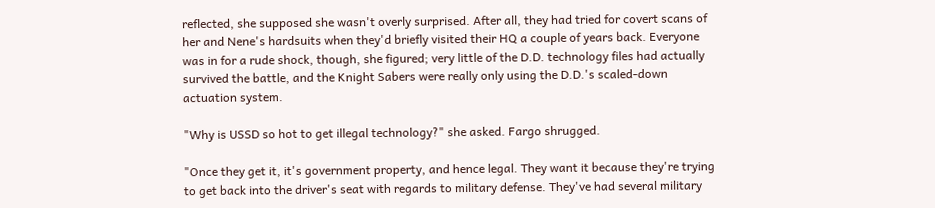reflected, she supposed she wasn't overly surprised. After all, they had tried for covert scans of her and Nene's hardsuits when they'd briefly visited their HQ a couple of years back. Everyone was in for a rude shock, though, she figured; very little of the D.D. technology files had actually survived the battle, and the Knight Sabers were really only using the D.D.'s scaled-down actuation system.

"Why is USSD so hot to get illegal technology?" she asked. Fargo shrugged.

"Once they get it, it's government property, and hence legal. They want it because they're trying to get back into the driver's seat with regards to military defense. They've had several military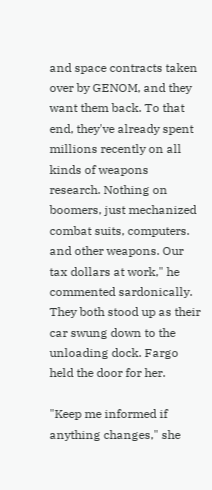and space contracts taken over by GENOM, and they want them back. To that end, they've already spent millions recently on all kinds of weapons research. Nothing on boomers, just mechanized combat suits, computers. and other weapons. Our tax dollars at work," he commented sardonically. They both stood up as their car swung down to the unloading dock. Fargo held the door for her.

"Keep me informed if anything changes," she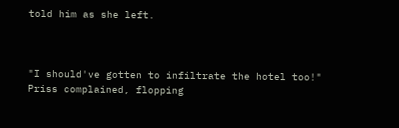told him as she left.



"I should've gotten to infiltrate the hotel too!" Priss complained, flopping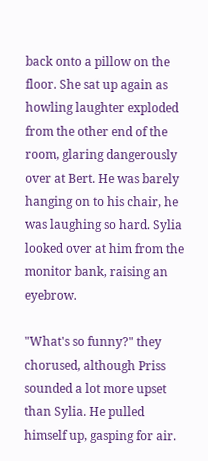back onto a pillow on the floor. She sat up again as howling laughter exploded from the other end of the room, glaring dangerously over at Bert. He was barely hanging on to his chair, he was laughing so hard. Sylia looked over at him from the monitor bank, raising an eyebrow.

"What's so funny?" they chorused, although Priss sounded a lot more upset than Sylia. He pulled himself up, gasping for air.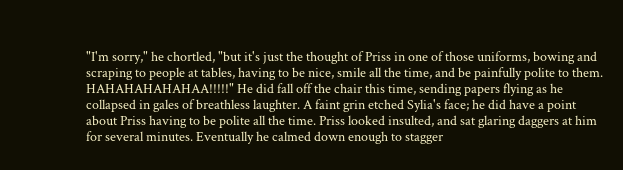"I'm sorry," he chortled, "but it's just the thought of Priss in one of those uniforms, bowing and scraping to people at tables, having to be nice, smile all the time, and be painfully polite to them. HAHAHAHAHAHAA!!!!!" He did fall off the chair this time, sending papers flying as he collapsed in gales of breathless laughter. A faint grin etched Sylia's face; he did have a point about Priss having to be polite all the time. Priss looked insulted, and sat glaring daggers at him for several minutes. Eventually he calmed down enough to stagger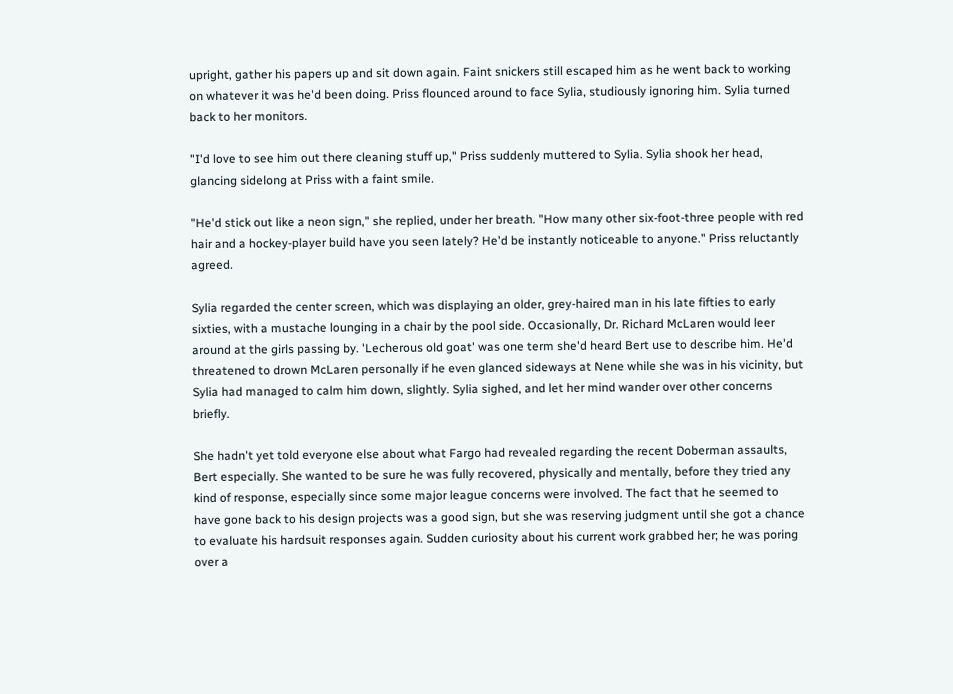upright, gather his papers up and sit down again. Faint snickers still escaped him as he went back to working on whatever it was he'd been doing. Priss flounced around to face Sylia, studiously ignoring him. Sylia turned back to her monitors.

"I'd love to see him out there cleaning stuff up," Priss suddenly muttered to Sylia. Sylia shook her head, glancing sidelong at Priss with a faint smile.

"He'd stick out like a neon sign," she replied, under her breath. "How many other six-foot-three people with red hair and a hockey-player build have you seen lately? He'd be instantly noticeable to anyone." Priss reluctantly agreed.

Sylia regarded the center screen, which was displaying an older, grey-haired man in his late fifties to early sixties, with a mustache lounging in a chair by the pool side. Occasionally, Dr. Richard McLaren would leer around at the girls passing by. 'Lecherous old goat' was one term she'd heard Bert use to describe him. He'd threatened to drown McLaren personally if he even glanced sideways at Nene while she was in his vicinity, but Sylia had managed to calm him down, slightly. Sylia sighed, and let her mind wander over other concerns briefly.

She hadn't yet told everyone else about what Fargo had revealed regarding the recent Doberman assaults, Bert especially. She wanted to be sure he was fully recovered, physically and mentally, before they tried any kind of response, especially since some major league concerns were involved. The fact that he seemed to have gone back to his design projects was a good sign, but she was reserving judgment until she got a chance to evaluate his hardsuit responses again. Sudden curiosity about his current work grabbed her; he was poring over a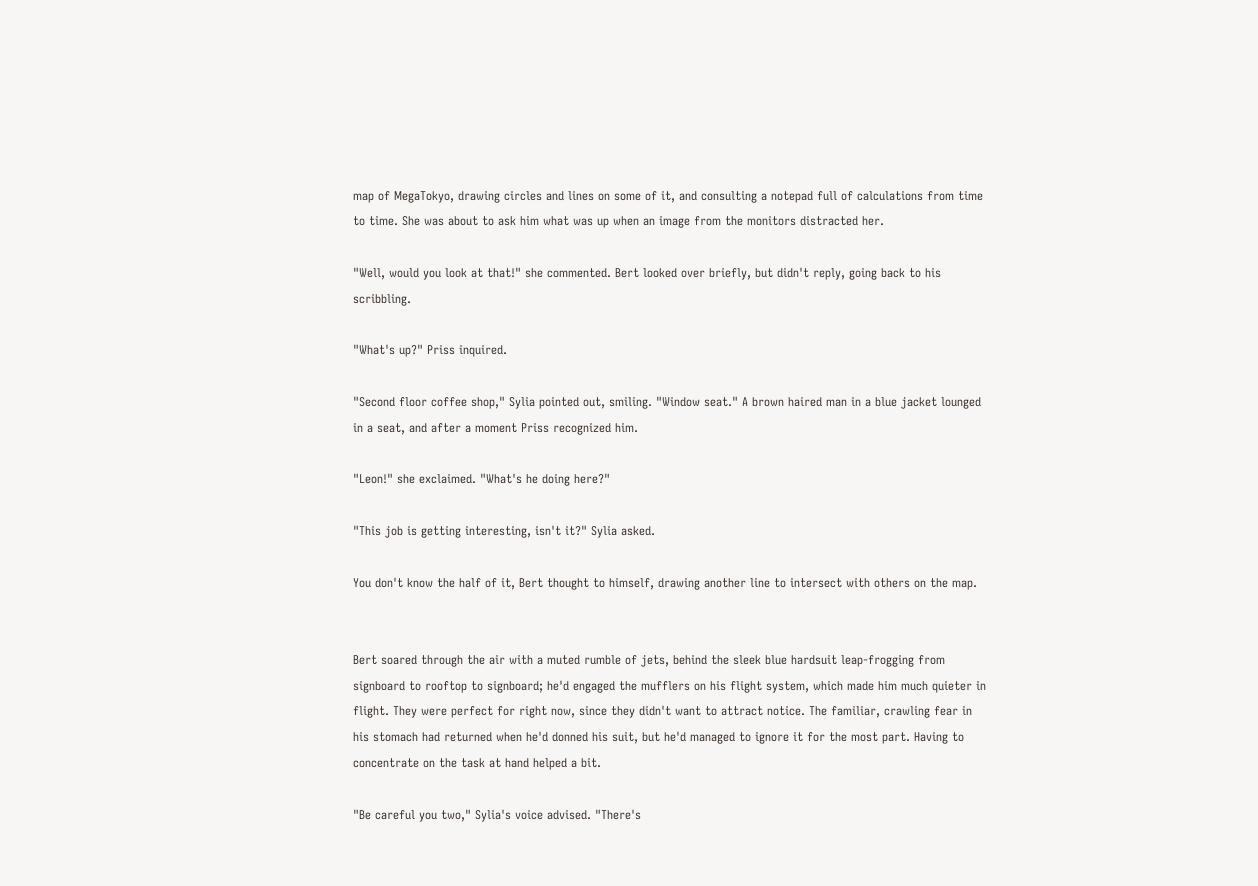map of MegaTokyo, drawing circles and lines on some of it, and consulting a notepad full of calculations from time to time. She was about to ask him what was up when an image from the monitors distracted her.

"Well, would you look at that!" she commented. Bert looked over briefly, but didn't reply, going back to his scribbling.

"What's up?" Priss inquired.

"Second floor coffee shop," Sylia pointed out, smiling. "Window seat." A brown haired man in a blue jacket lounged in a seat, and after a moment Priss recognized him.

"Leon!" she exclaimed. "What's he doing here?"

"This job is getting interesting, isn't it?" Sylia asked.

You don't know the half of it, Bert thought to himself, drawing another line to intersect with others on the map.


Bert soared through the air with a muted rumble of jets, behind the sleek blue hardsuit leap-frogging from signboard to rooftop to signboard; he'd engaged the mufflers on his flight system, which made him much quieter in flight. They were perfect for right now, since they didn't want to attract notice. The familiar, crawling fear in his stomach had returned when he'd donned his suit, but he'd managed to ignore it for the most part. Having to concentrate on the task at hand helped a bit.

"Be careful you two," Sylia's voice advised. "There's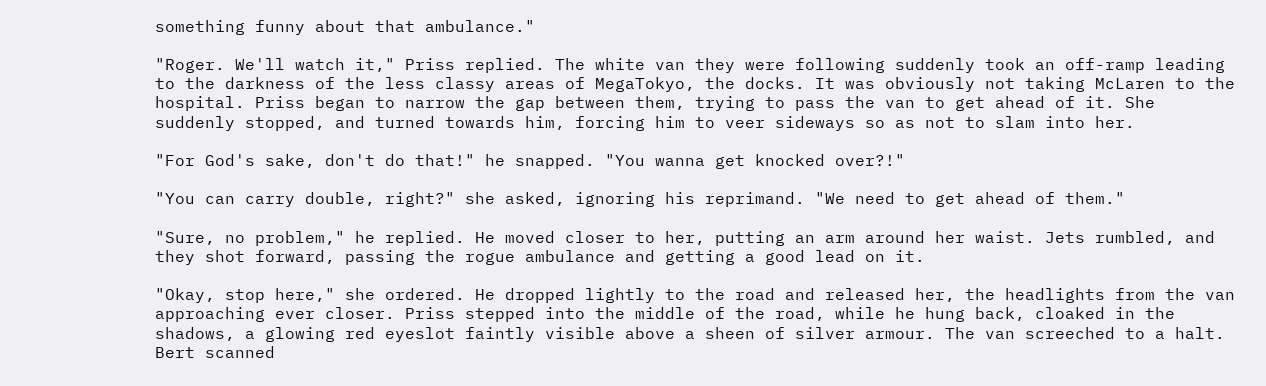something funny about that ambulance."

"Roger. We'll watch it," Priss replied. The white van they were following suddenly took an off-ramp leading to the darkness of the less classy areas of MegaTokyo, the docks. It was obviously not taking McLaren to the hospital. Priss began to narrow the gap between them, trying to pass the van to get ahead of it. She suddenly stopped, and turned towards him, forcing him to veer sideways so as not to slam into her.

"For God's sake, don't do that!" he snapped. "You wanna get knocked over?!"

"You can carry double, right?" she asked, ignoring his reprimand. "We need to get ahead of them."

"Sure, no problem," he replied. He moved closer to her, putting an arm around her waist. Jets rumbled, and they shot forward, passing the rogue ambulance and getting a good lead on it.

"Okay, stop here," she ordered. He dropped lightly to the road and released her, the headlights from the van approaching ever closer. Priss stepped into the middle of the road, while he hung back, cloaked in the shadows, a glowing red eyeslot faintly visible above a sheen of silver armour. The van screeched to a halt. Bert scanned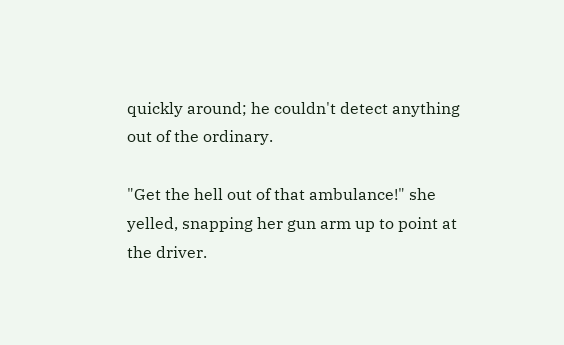quickly around; he couldn't detect anything out of the ordinary.

"Get the hell out of that ambulance!" she yelled, snapping her gun arm up to point at the driver.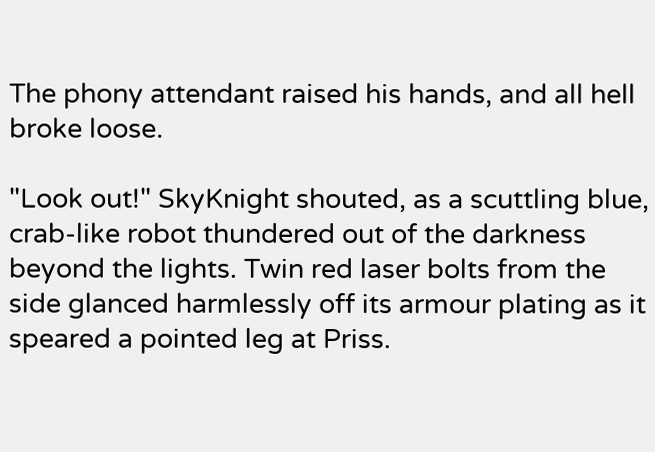The phony attendant raised his hands, and all hell broke loose.

"Look out!" SkyKnight shouted, as a scuttling blue, crab-like robot thundered out of the darkness beyond the lights. Twin red laser bolts from the side glanced harmlessly off its armour plating as it speared a pointed leg at Priss.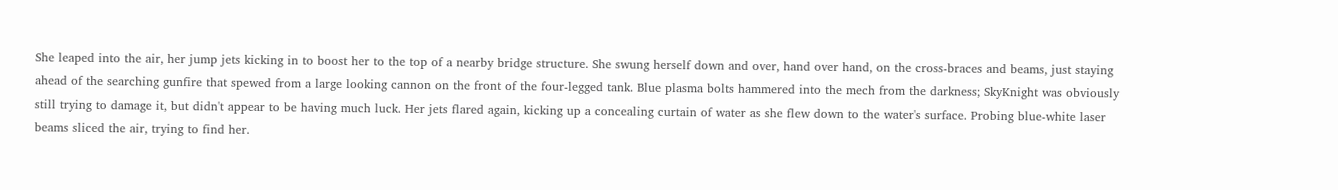She leaped into the air, her jump jets kicking in to boost her to the top of a nearby bridge structure. She swung herself down and over, hand over hand, on the cross-braces and beams, just staying ahead of the searching gunfire that spewed from a large looking cannon on the front of the four-legged tank. Blue plasma bolts hammered into the mech from the darkness; SkyKnight was obviously still trying to damage it, but didn't appear to be having much luck. Her jets flared again, kicking up a concealing curtain of water as she flew down to the water's surface. Probing blue-white laser beams sliced the air, trying to find her.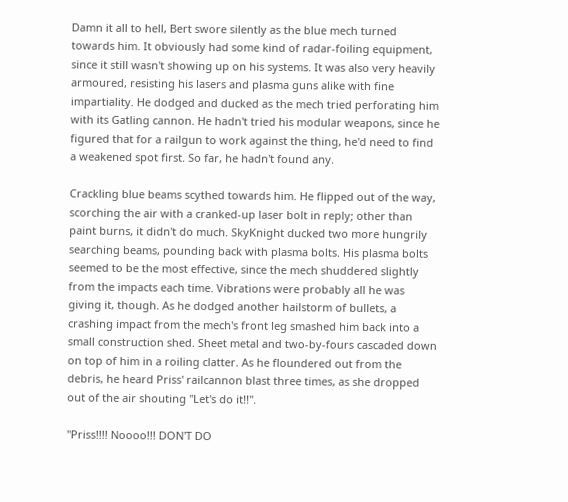Damn it all to hell, Bert swore silently as the blue mech turned towards him. It obviously had some kind of radar-foiling equipment, since it still wasn't showing up on his systems. It was also very heavily armoured, resisting his lasers and plasma guns alike with fine impartiality. He dodged and ducked as the mech tried perforating him with its Gatling cannon. He hadn't tried his modular weapons, since he figured that for a railgun to work against the thing, he'd need to find a weakened spot first. So far, he hadn't found any.

Crackling blue beams scythed towards him. He flipped out of the way, scorching the air with a cranked-up laser bolt in reply; other than paint burns, it didn't do much. SkyKnight ducked two more hungrily searching beams, pounding back with plasma bolts. His plasma bolts seemed to be the most effective, since the mech shuddered slightly from the impacts each time. Vibrations were probably all he was giving it, though. As he dodged another hailstorm of bullets, a crashing impact from the mech's front leg smashed him back into a small construction shed. Sheet metal and two-by-fours cascaded down on top of him in a roiling clatter. As he floundered out from the debris, he heard Priss' railcannon blast three times, as she dropped out of the air shouting "Let's do it!!".

"Priss!!!! Noooo!!! DON'T DO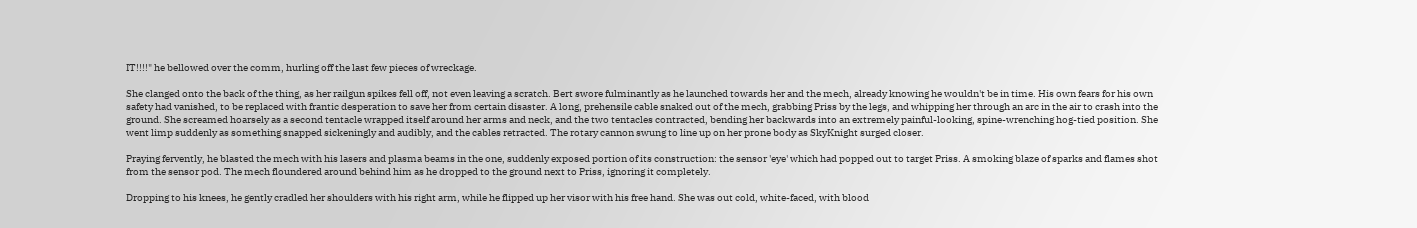IT!!!!" he bellowed over the comm, hurling off the last few pieces of wreckage.

She clanged onto the back of the thing, as her railgun spikes fell off, not even leaving a scratch. Bert swore fulminantly as he launched towards her and the mech, already knowing he wouldn't be in time. His own fears for his own safety had vanished, to be replaced with frantic desperation to save her from certain disaster. A long, prehensile cable snaked out of the mech, grabbing Priss by the legs, and whipping her through an arc in the air to crash into the ground. She screamed hoarsely as a second tentacle wrapped itself around her arms and neck, and the two tentacles contracted, bending her backwards into an extremely painful-looking, spine-wrenching hog-tied position. She went limp suddenly as something snapped sickeningly and audibly, and the cables retracted. The rotary cannon swung to line up on her prone body as SkyKnight surged closer.

Praying fervently, he blasted the mech with his lasers and plasma beams in the one, suddenly exposed portion of its construction: the sensor 'eye' which had popped out to target Priss. A smoking blaze of sparks and flames shot from the sensor pod. The mech floundered around behind him as he dropped to the ground next to Priss, ignoring it completely.

Dropping to his knees, he gently cradled her shoulders with his right arm, while he flipped up her visor with his free hand. She was out cold, white-faced, with blood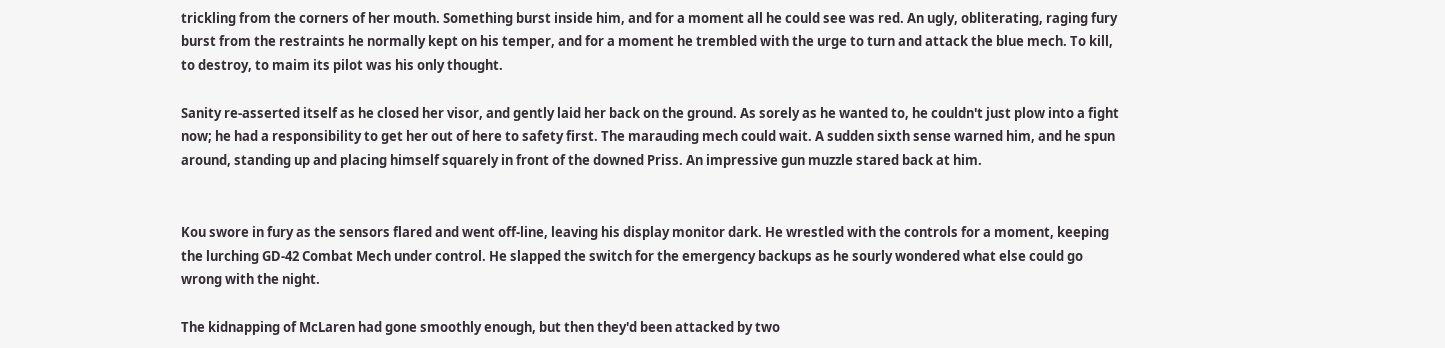trickling from the corners of her mouth. Something burst inside him, and for a moment all he could see was red. An ugly, obliterating, raging fury burst from the restraints he normally kept on his temper, and for a moment he trembled with the urge to turn and attack the blue mech. To kill, to destroy, to maim its pilot was his only thought.

Sanity re-asserted itself as he closed her visor, and gently laid her back on the ground. As sorely as he wanted to, he couldn't just plow into a fight now; he had a responsibility to get her out of here to safety first. The marauding mech could wait. A sudden sixth sense warned him, and he spun around, standing up and placing himself squarely in front of the downed Priss. An impressive gun muzzle stared back at him.


Kou swore in fury as the sensors flared and went off-line, leaving his display monitor dark. He wrestled with the controls for a moment, keeping the lurching GD-42 Combat Mech under control. He slapped the switch for the emergency backups as he sourly wondered what else could go wrong with the night.

The kidnapping of McLaren had gone smoothly enough, but then they'd been attacked by two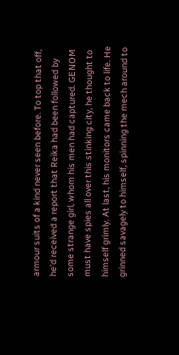armour suits of a kind never seen before. To top that off, he'd received a report that Reika had been followed by some strange girl, whom his men had captured. GENOM must have spies all over this stinking city, he thought to himself grimly. At last, his monitors came back to life. He grinned savagely to himself, spinning the mech around to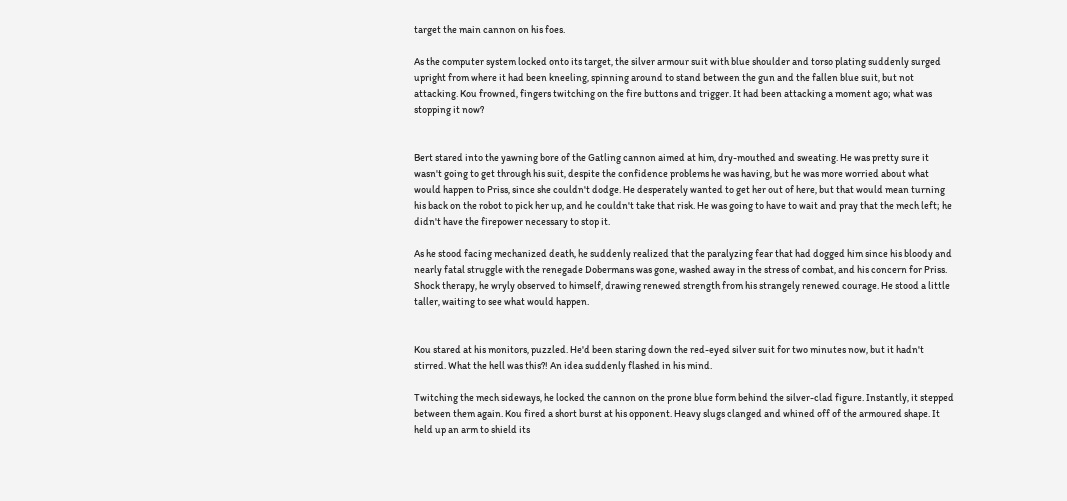target the main cannon on his foes.

As the computer system locked onto its target, the silver armour suit with blue shoulder and torso plating suddenly surged upright from where it had been kneeling, spinning around to stand between the gun and the fallen blue suit, but not attacking. Kou frowned, fingers twitching on the fire buttons and trigger. It had been attacking a moment ago; what was stopping it now?


Bert stared into the yawning bore of the Gatling cannon aimed at him, dry-mouthed and sweating. He was pretty sure it wasn't going to get through his suit, despite the confidence problems he was having, but he was more worried about what would happen to Priss, since she couldn't dodge. He desperately wanted to get her out of here, but that would mean turning his back on the robot to pick her up, and he couldn't take that risk. He was going to have to wait and pray that the mech left; he didn't have the firepower necessary to stop it.

As he stood facing mechanized death, he suddenly realized that the paralyzing fear that had dogged him since his bloody and nearly fatal struggle with the renegade Dobermans was gone, washed away in the stress of combat, and his concern for Priss. Shock therapy, he wryly observed to himself, drawing renewed strength from his strangely renewed courage. He stood a little taller, waiting to see what would happen.


Kou stared at his monitors, puzzled. He'd been staring down the red-eyed silver suit for two minutes now, but it hadn't stirred. What the hell was this?! An idea suddenly flashed in his mind.

Twitching the mech sideways, he locked the cannon on the prone blue form behind the silver-clad figure. Instantly, it stepped between them again. Kou fired a short burst at his opponent. Heavy slugs clanged and whined off of the armoured shape. It held up an arm to shield its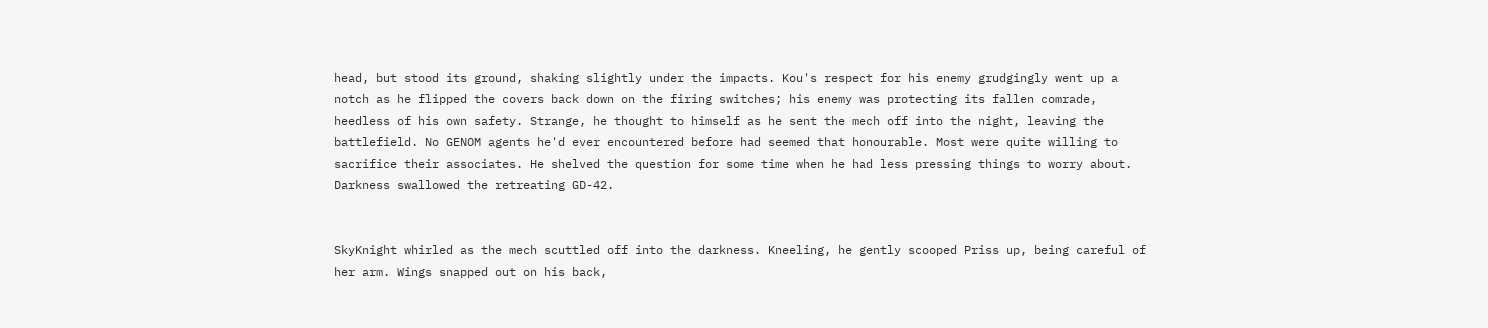head, but stood its ground, shaking slightly under the impacts. Kou's respect for his enemy grudgingly went up a notch as he flipped the covers back down on the firing switches; his enemy was protecting its fallen comrade, heedless of his own safety. Strange, he thought to himself as he sent the mech off into the night, leaving the battlefield. No GENOM agents he'd ever encountered before had seemed that honourable. Most were quite willing to sacrifice their associates. He shelved the question for some time when he had less pressing things to worry about. Darkness swallowed the retreating GD-42.


SkyKnight whirled as the mech scuttled off into the darkness. Kneeling, he gently scooped Priss up, being careful of her arm. Wings snapped out on his back,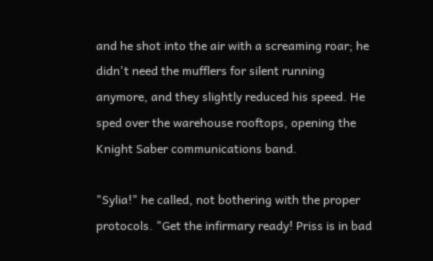and he shot into the air with a screaming roar; he didn't need the mufflers for silent running anymore, and they slightly reduced his speed. He sped over the warehouse rooftops, opening the Knight Saber communications band.

"Sylia!" he called, not bothering with the proper protocols. "Get the infirmary ready! Priss is in bad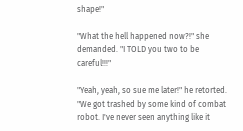shape!"

"What the hell happened now?!" she demanded. "I TOLD you two to be careful!!!"

"Yeah, yeah, so sue me later!" he retorted. "We got trashed by some kind of combat robot. I've never seen anything like it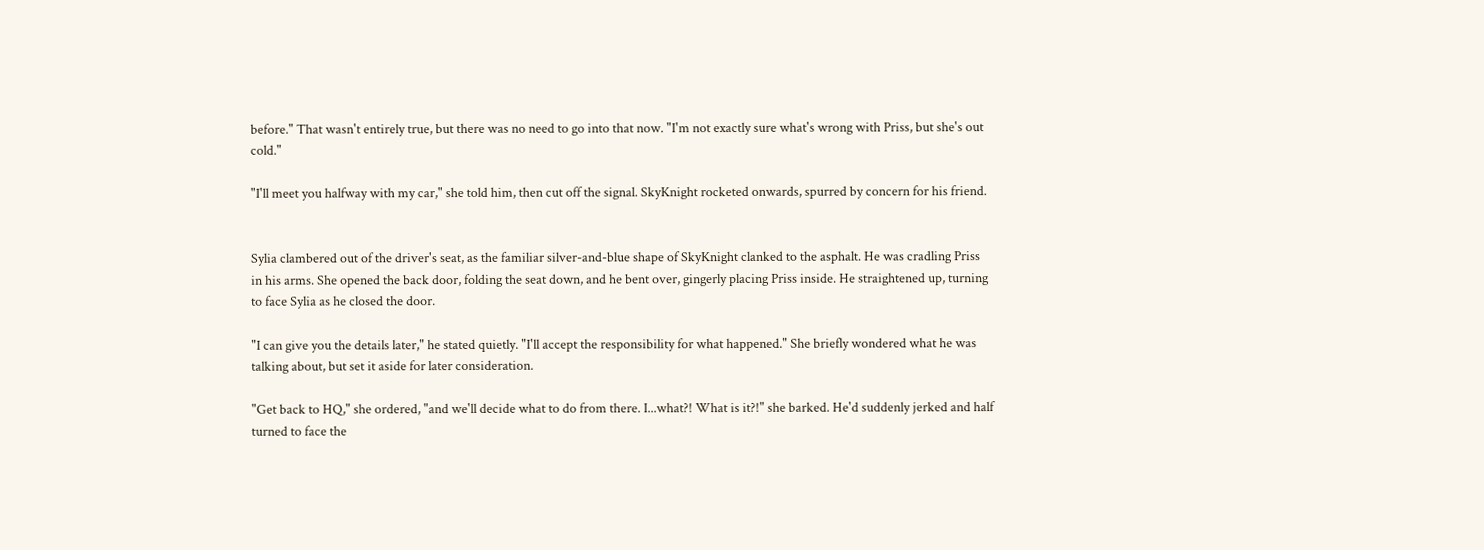before." That wasn't entirely true, but there was no need to go into that now. "I'm not exactly sure what's wrong with Priss, but she's out cold."

"I'll meet you halfway with my car," she told him, then cut off the signal. SkyKnight rocketed onwards, spurred by concern for his friend.


Sylia clambered out of the driver's seat, as the familiar silver-and-blue shape of SkyKnight clanked to the asphalt. He was cradling Priss in his arms. She opened the back door, folding the seat down, and he bent over, gingerly placing Priss inside. He straightened up, turning to face Sylia as he closed the door.

"I can give you the details later," he stated quietly. "I'll accept the responsibility for what happened." She briefly wondered what he was talking about, but set it aside for later consideration.

"Get back to HQ," she ordered, "and we'll decide what to do from there. I...what?! What is it?!" she barked. He'd suddenly jerked and half turned to face the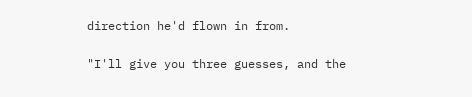direction he'd flown in from.

"I'll give you three guesses, and the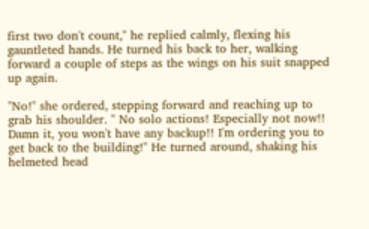first two don't count," he replied calmly, flexing his gauntleted hands. He turned his back to her, walking forward a couple of steps as the wings on his suit snapped up again.

"No!" she ordered, stepping forward and reaching up to grab his shoulder. " No solo actions! Especially not now!! Damn it, you won't have any backup!! I'm ordering you to get back to the building!" He turned around, shaking his helmeted head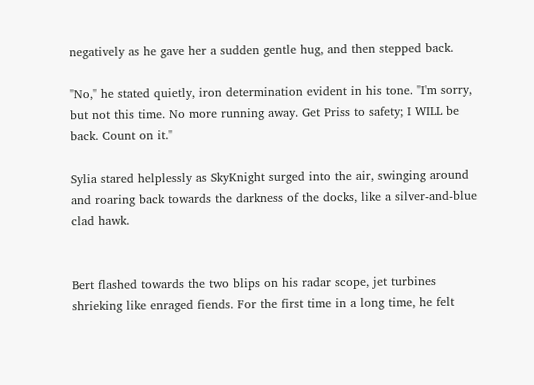negatively as he gave her a sudden gentle hug, and then stepped back.

"No," he stated quietly, iron determination evident in his tone. "I'm sorry, but not this time. No more running away. Get Priss to safety; I WILL be back. Count on it."

Sylia stared helplessly as SkyKnight surged into the air, swinging around and roaring back towards the darkness of the docks, like a silver-and-blue clad hawk.


Bert flashed towards the two blips on his radar scope, jet turbines shrieking like enraged fiends. For the first time in a long time, he felt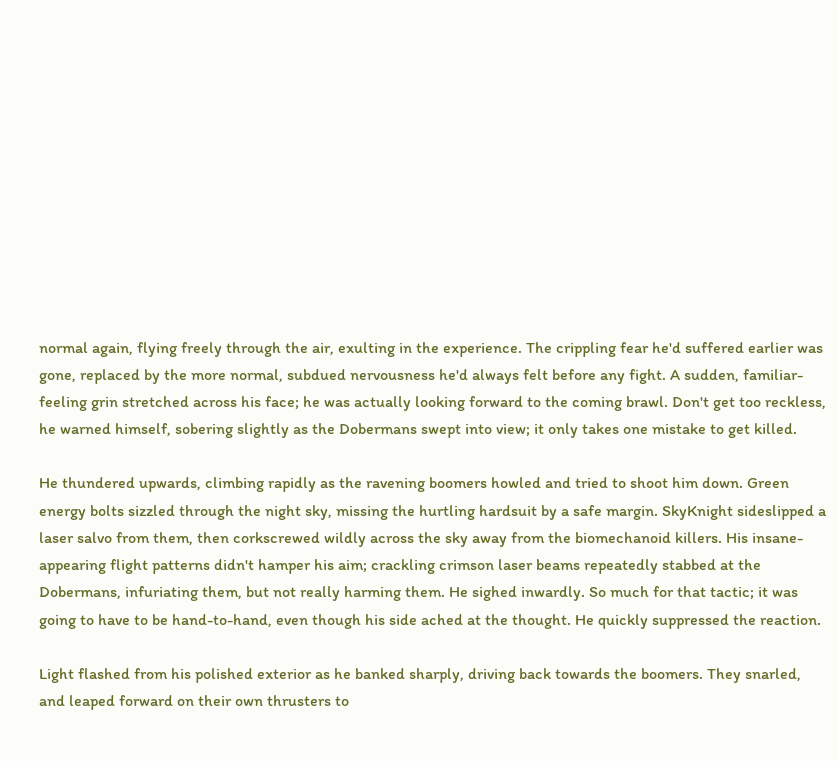normal again, flying freely through the air, exulting in the experience. The crippling fear he'd suffered earlier was gone, replaced by the more normal, subdued nervousness he'd always felt before any fight. A sudden, familiar-feeling grin stretched across his face; he was actually looking forward to the coming brawl. Don't get too reckless, he warned himself, sobering slightly as the Dobermans swept into view; it only takes one mistake to get killed.

He thundered upwards, climbing rapidly as the ravening boomers howled and tried to shoot him down. Green energy bolts sizzled through the night sky, missing the hurtling hardsuit by a safe margin. SkyKnight sideslipped a laser salvo from them, then corkscrewed wildly across the sky away from the biomechanoid killers. His insane-appearing flight patterns didn't hamper his aim; crackling crimson laser beams repeatedly stabbed at the Dobermans, infuriating them, but not really harming them. He sighed inwardly. So much for that tactic; it was going to have to be hand-to-hand, even though his side ached at the thought. He quickly suppressed the reaction.

Light flashed from his polished exterior as he banked sharply, driving back towards the boomers. They snarled, and leaped forward on their own thrusters to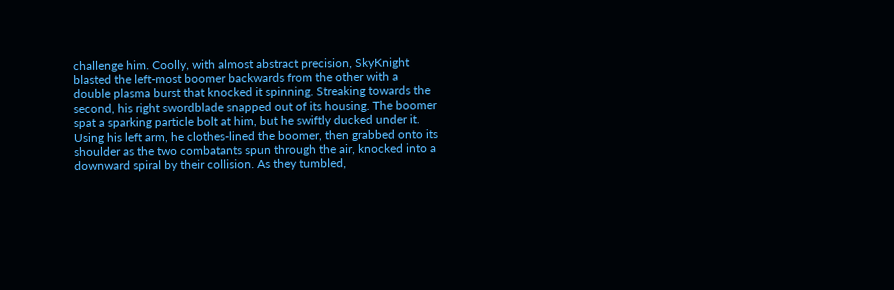challenge him. Coolly, with almost abstract precision, SkyKnight blasted the left-most boomer backwards from the other with a double plasma burst that knocked it spinning. Streaking towards the second, his right swordblade snapped out of its housing. The boomer spat a sparking particle bolt at him, but he swiftly ducked under it. Using his left arm, he clothes-lined the boomer, then grabbed onto its shoulder as the two combatants spun through the air, knocked into a downward spiral by their collision. As they tumbled,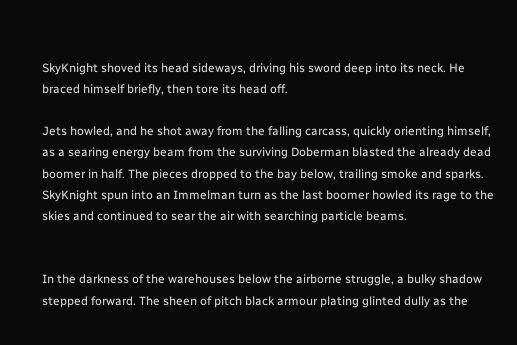SkyKnight shoved its head sideways, driving his sword deep into its neck. He braced himself briefly, then tore its head off.

Jets howled, and he shot away from the falling carcass, quickly orienting himself, as a searing energy beam from the surviving Doberman blasted the already dead boomer in half. The pieces dropped to the bay below, trailing smoke and sparks. SkyKnight spun into an Immelman turn as the last boomer howled its rage to the skies and continued to sear the air with searching particle beams.


In the darkness of the warehouses below the airborne struggle, a bulky shadow stepped forward. The sheen of pitch black armour plating glinted dully as the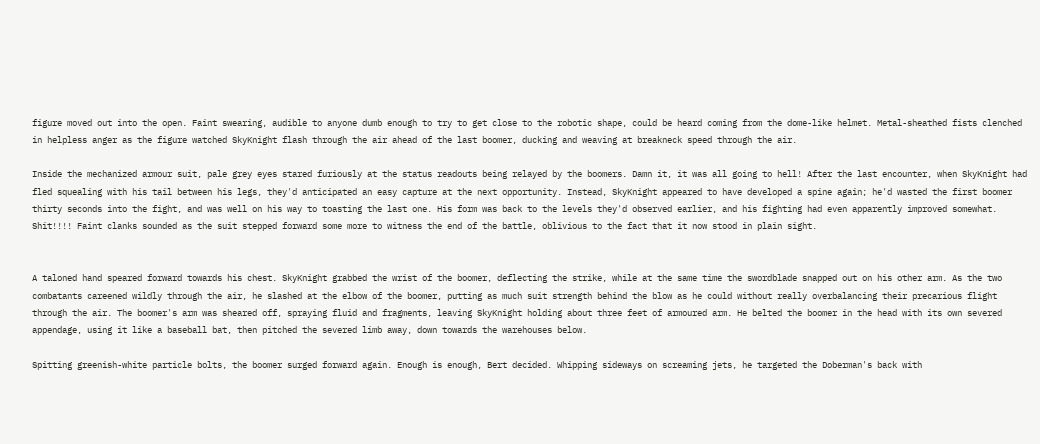figure moved out into the open. Faint swearing, audible to anyone dumb enough to try to get close to the robotic shape, could be heard coming from the dome-like helmet. Metal-sheathed fists clenched in helpless anger as the figure watched SkyKnight flash through the air ahead of the last boomer, ducking and weaving at breakneck speed through the air.

Inside the mechanized armour suit, pale grey eyes stared furiously at the status readouts being relayed by the boomers. Damn it, it was all going to hell! After the last encounter, when SkyKnight had fled squealing with his tail between his legs, they'd anticipated an easy capture at the next opportunity. Instead, SkyKnight appeared to have developed a spine again; he'd wasted the first boomer thirty seconds into the fight, and was well on his way to toasting the last one. His form was back to the levels they'd observed earlier, and his fighting had even apparently improved somewhat. Shit!!!! Faint clanks sounded as the suit stepped forward some more to witness the end of the battle, oblivious to the fact that it now stood in plain sight.


A taloned hand speared forward towards his chest. SkyKnight grabbed the wrist of the boomer, deflecting the strike, while at the same time the swordblade snapped out on his other arm. As the two combatants careened wildly through the air, he slashed at the elbow of the boomer, putting as much suit strength behind the blow as he could without really overbalancing their precarious flight through the air. The boomer's arm was sheared off, spraying fluid and fragments, leaving SkyKnight holding about three feet of armoured arm. He belted the boomer in the head with its own severed appendage, using it like a baseball bat, then pitched the severed limb away, down towards the warehouses below.

Spitting greenish-white particle bolts, the boomer surged forward again. Enough is enough, Bert decided. Whipping sideways on screaming jets, he targeted the Doberman's back with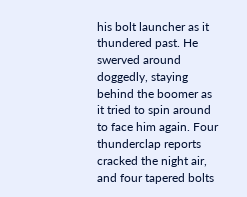his bolt launcher as it thundered past. He swerved around doggedly, staying behind the boomer as it tried to spin around to face him again. Four thunderclap reports cracked the night air, and four tapered bolts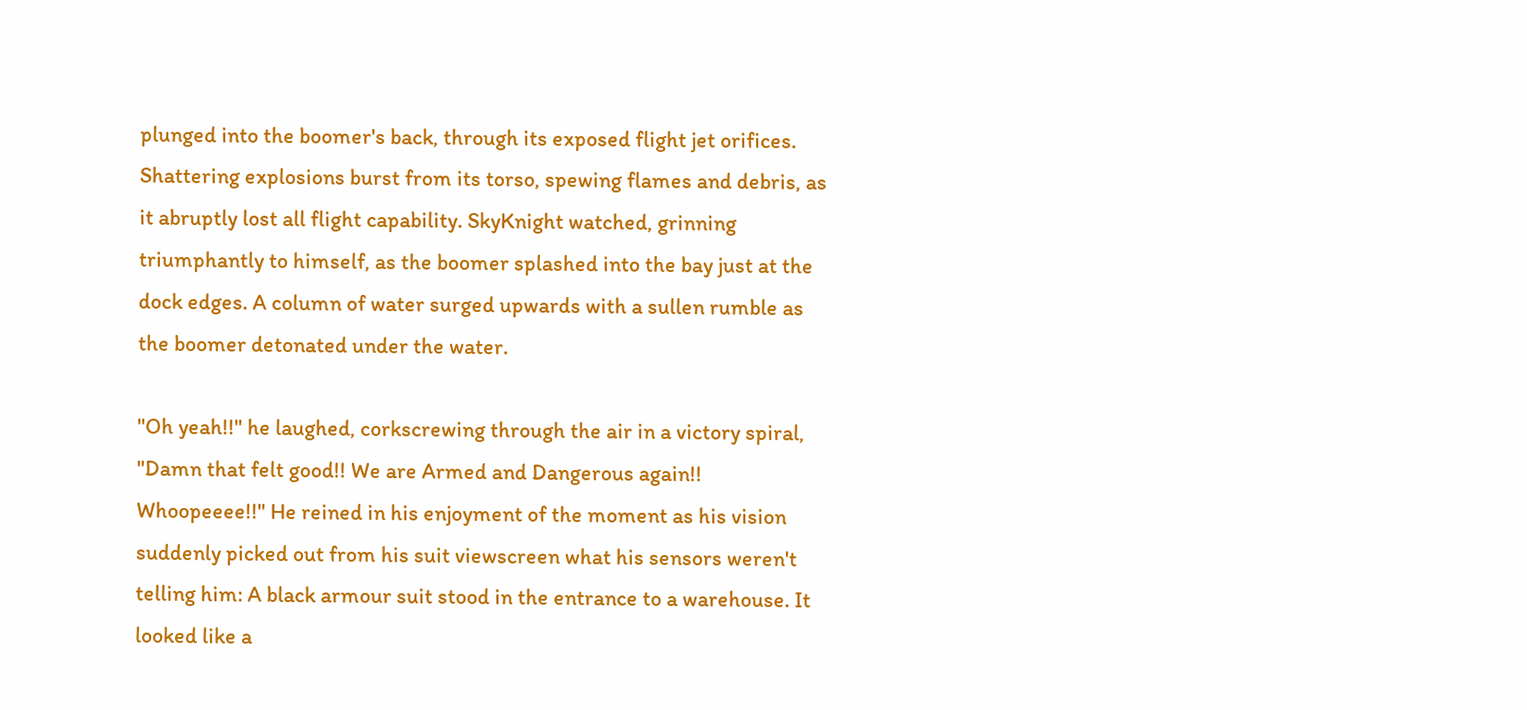plunged into the boomer's back, through its exposed flight jet orifices. Shattering explosions burst from its torso, spewing flames and debris, as it abruptly lost all flight capability. SkyKnight watched, grinning triumphantly to himself, as the boomer splashed into the bay just at the dock edges. A column of water surged upwards with a sullen rumble as the boomer detonated under the water.

"Oh yeah!!" he laughed, corkscrewing through the air in a victory spiral, "Damn that felt good!! We are Armed and Dangerous again!! Whoopeeee!!" He reined in his enjoyment of the moment as his vision suddenly picked out from his suit viewscreen what his sensors weren't telling him: A black armour suit stood in the entrance to a warehouse. It looked like a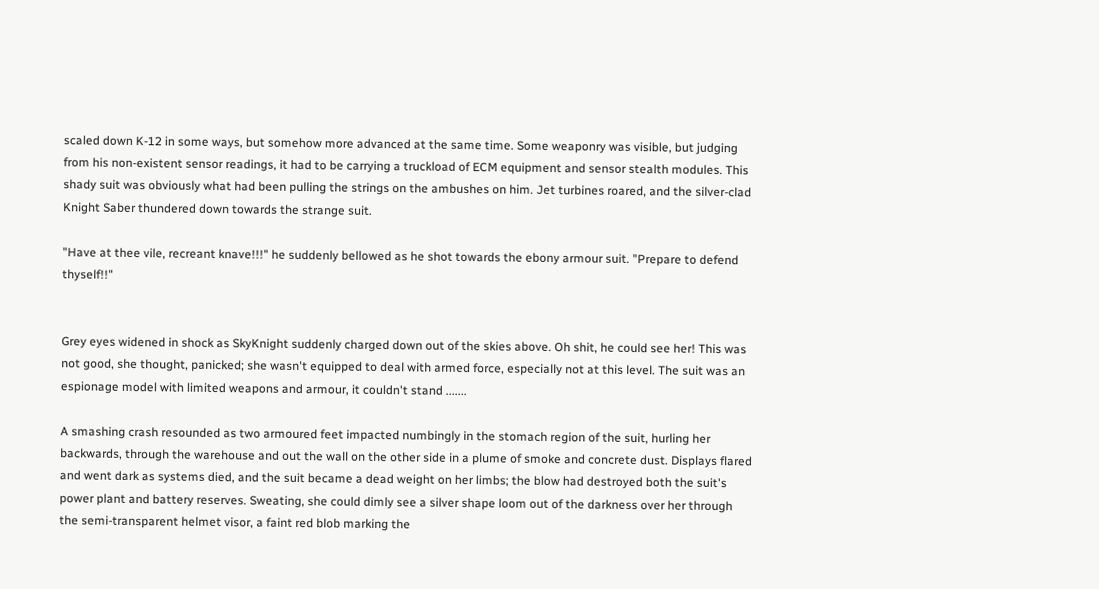scaled down K-12 in some ways, but somehow more advanced at the same time. Some weaponry was visible, but judging from his non-existent sensor readings, it had to be carrying a truckload of ECM equipment and sensor stealth modules. This shady suit was obviously what had been pulling the strings on the ambushes on him. Jet turbines roared, and the silver-clad Knight Saber thundered down towards the strange suit.

"Have at thee vile, recreant knave!!!" he suddenly bellowed as he shot towards the ebony armour suit. "Prepare to defend thyself!!"


Grey eyes widened in shock as SkyKnight suddenly charged down out of the skies above. Oh shit, he could see her! This was not good, she thought, panicked; she wasn't equipped to deal with armed force, especially not at this level. The suit was an espionage model with limited weapons and armour, it couldn't stand .......

A smashing crash resounded as two armoured feet impacted numbingly in the stomach region of the suit, hurling her backwards, through the warehouse and out the wall on the other side in a plume of smoke and concrete dust. Displays flared and went dark as systems died, and the suit became a dead weight on her limbs; the blow had destroyed both the suit's power plant and battery reserves. Sweating, she could dimly see a silver shape loom out of the darkness over her through the semi-transparent helmet visor, a faint red blob marking the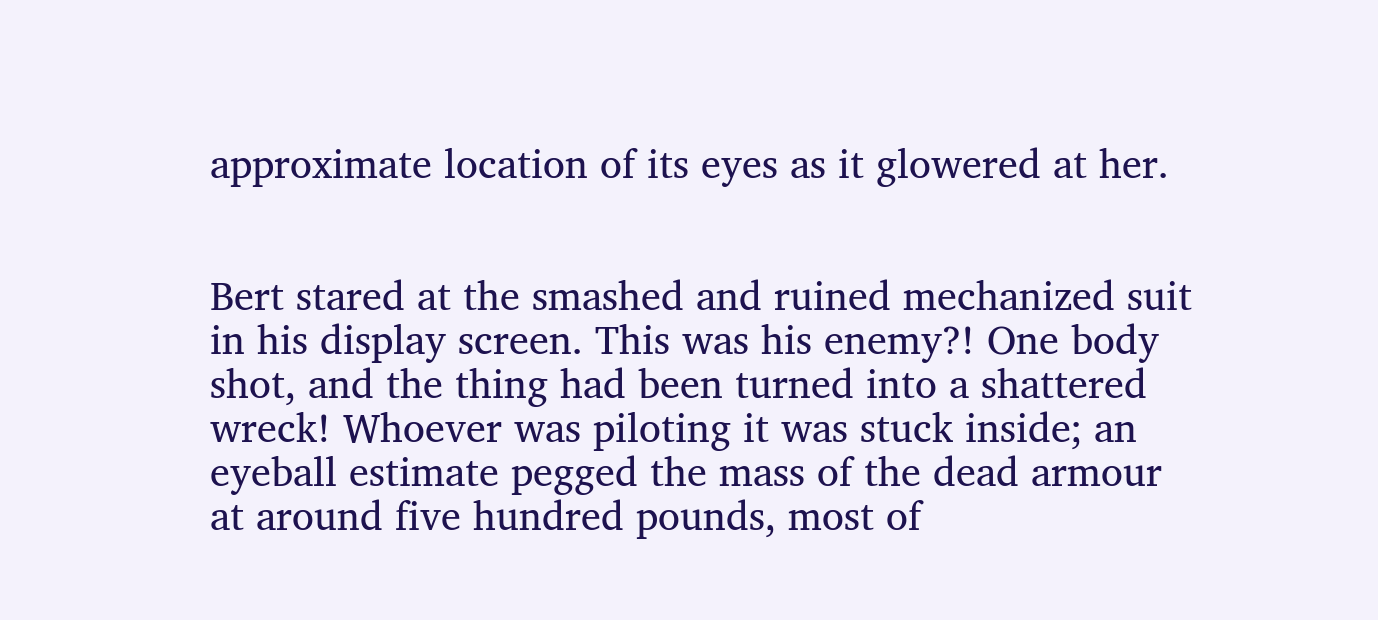approximate location of its eyes as it glowered at her.


Bert stared at the smashed and ruined mechanized suit in his display screen. This was his enemy?! One body shot, and the thing had been turned into a shattered wreck! Whoever was piloting it was stuck inside; an eyeball estimate pegged the mass of the dead armour at around five hundred pounds, most of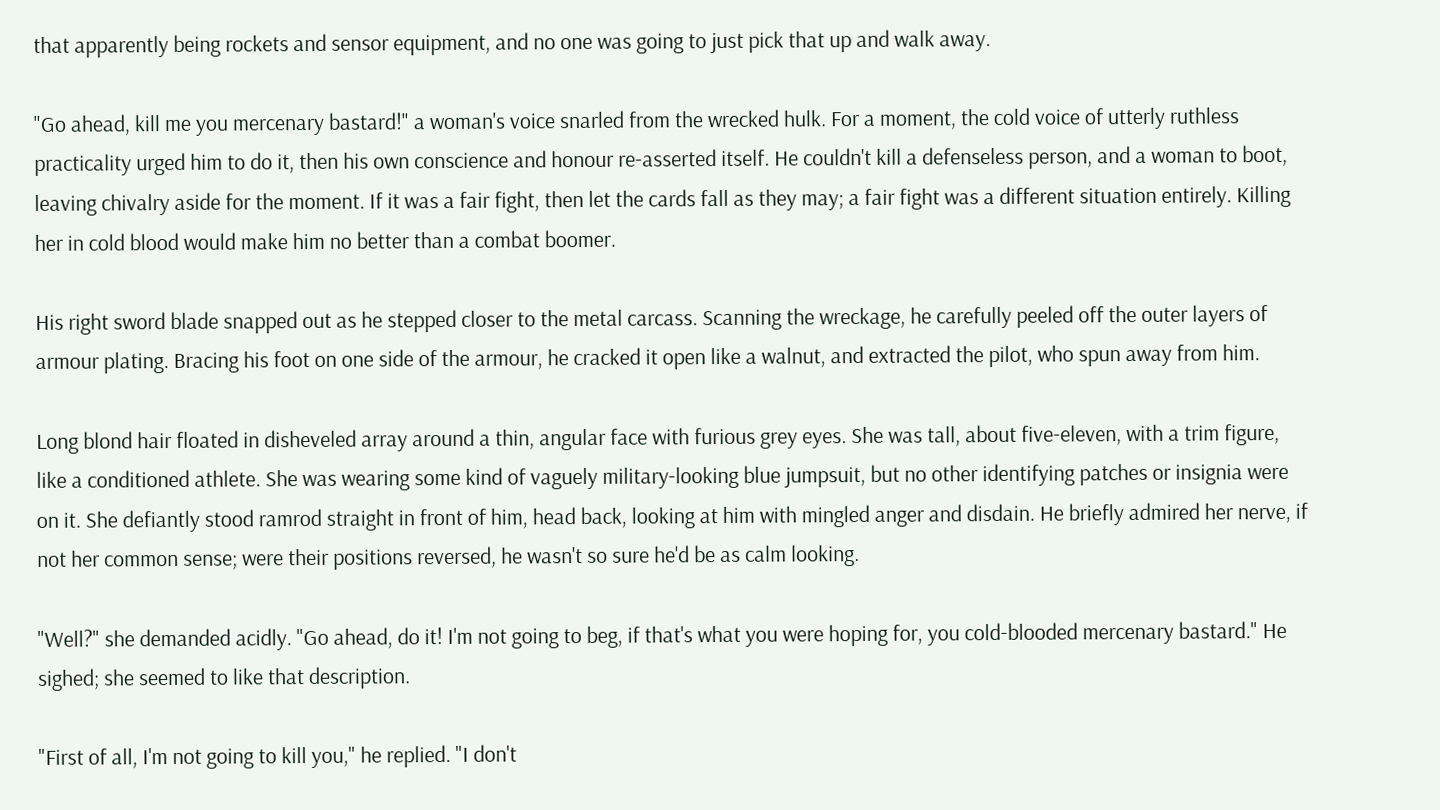that apparently being rockets and sensor equipment, and no one was going to just pick that up and walk away.

"Go ahead, kill me you mercenary bastard!" a woman's voice snarled from the wrecked hulk. For a moment, the cold voice of utterly ruthless practicality urged him to do it, then his own conscience and honour re-asserted itself. He couldn't kill a defenseless person, and a woman to boot, leaving chivalry aside for the moment. If it was a fair fight, then let the cards fall as they may; a fair fight was a different situation entirely. Killing her in cold blood would make him no better than a combat boomer.

His right sword blade snapped out as he stepped closer to the metal carcass. Scanning the wreckage, he carefully peeled off the outer layers of armour plating. Bracing his foot on one side of the armour, he cracked it open like a walnut, and extracted the pilot, who spun away from him.

Long blond hair floated in disheveled array around a thin, angular face with furious grey eyes. She was tall, about five-eleven, with a trim figure, like a conditioned athlete. She was wearing some kind of vaguely military-looking blue jumpsuit, but no other identifying patches or insignia were on it. She defiantly stood ramrod straight in front of him, head back, looking at him with mingled anger and disdain. He briefly admired her nerve, if not her common sense; were their positions reversed, he wasn't so sure he'd be as calm looking.

"Well?" she demanded acidly. "Go ahead, do it! I'm not going to beg, if that's what you were hoping for, you cold-blooded mercenary bastard." He sighed; she seemed to like that description.

"First of all, I'm not going to kill you," he replied. "I don't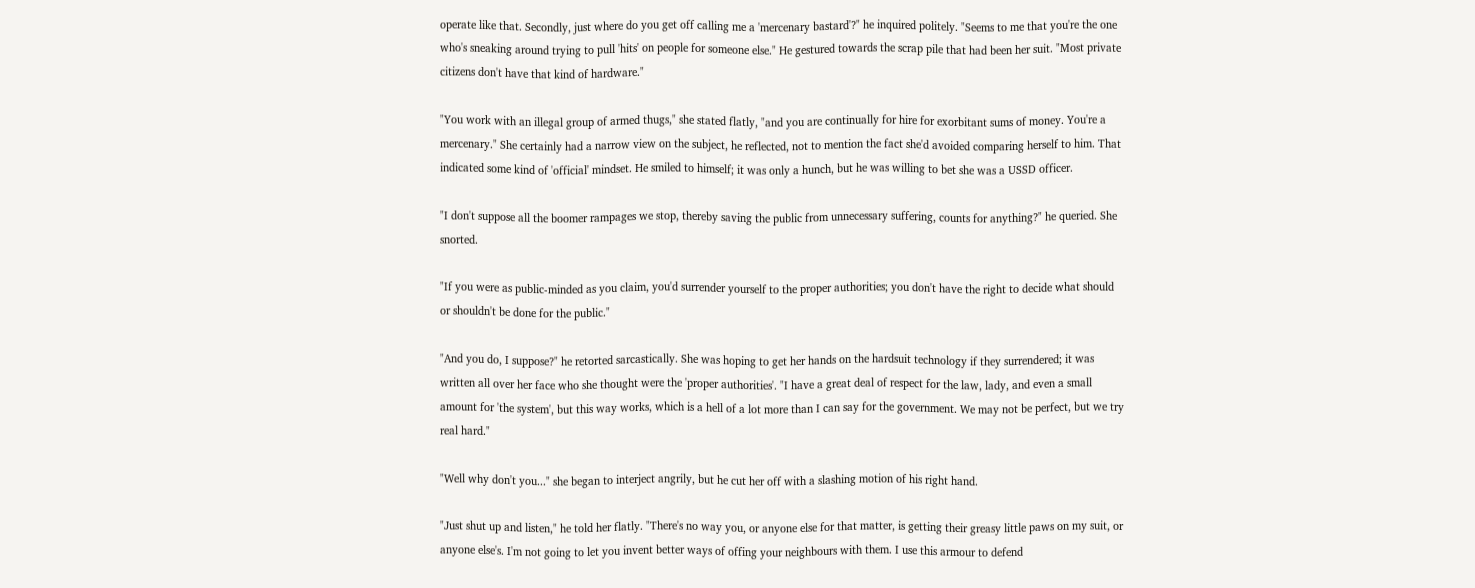operate like that. Secondly, just where do you get off calling me a 'mercenary bastard'?" he inquired politely. "Seems to me that you're the one who's sneaking around trying to pull 'hits' on people for someone else." He gestured towards the scrap pile that had been her suit. "Most private citizens don't have that kind of hardware."

"You work with an illegal group of armed thugs," she stated flatly, "and you are continually for hire for exorbitant sums of money. You're a mercenary." She certainly had a narrow view on the subject, he reflected, not to mention the fact she'd avoided comparing herself to him. That indicated some kind of 'official' mindset. He smiled to himself; it was only a hunch, but he was willing to bet she was a USSD officer.

"I don't suppose all the boomer rampages we stop, thereby saving the public from unnecessary suffering, counts for anything?" he queried. She snorted.

"If you were as public-minded as you claim, you'd surrender yourself to the proper authorities; you don't have the right to decide what should or shouldn't be done for the public."

"And you do, I suppose?" he retorted sarcastically. She was hoping to get her hands on the hardsuit technology if they surrendered; it was written all over her face who she thought were the 'proper authorities'. "I have a great deal of respect for the law, lady, and even a small amount for 'the system', but this way works, which is a hell of a lot more than I can say for the government. We may not be perfect, but we try real hard."

"Well why don't you..." she began to interject angrily, but he cut her off with a slashing motion of his right hand.

"Just shut up and listen," he told her flatly. "There's no way you, or anyone else for that matter, is getting their greasy little paws on my suit, or anyone else's. I'm not going to let you invent better ways of offing your neighbours with them. I use this armour to defend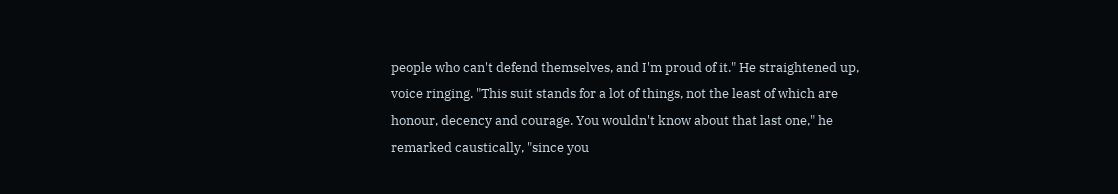people who can't defend themselves, and I'm proud of it." He straightened up, voice ringing. "This suit stands for a lot of things, not the least of which are honour, decency and courage. You wouldn't know about that last one," he remarked caustically, "since you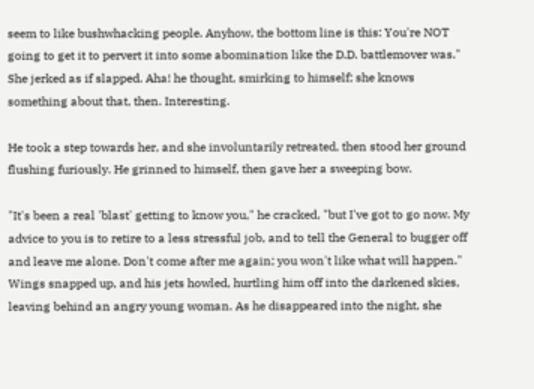seem to like bushwhacking people. Anyhow, the bottom line is this: You're NOT going to get it to pervert it into some abomination like the D.D. battlemover was." She jerked as if slapped. Aha! he thought, smirking to himself; she knows something about that, then. Interesting.

He took a step towards her, and she involuntarily retreated, then stood her ground flushing furiously. He grinned to himself, then gave her a sweeping bow.

"It's been a real 'blast' getting to know you," he cracked, "but I've got to go now. My advice to you is to retire to a less stressful job, and to tell the General to bugger off and leave me alone. Don't come after me again; you won't like what will happen." Wings snapped up, and his jets howled, hurtling him off into the darkened skies, leaving behind an angry young woman. As he disappeared into the night, she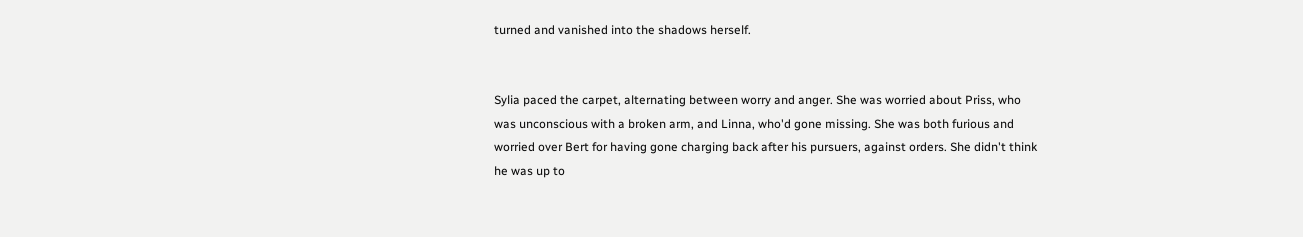turned and vanished into the shadows herself.


Sylia paced the carpet, alternating between worry and anger. She was worried about Priss, who was unconscious with a broken arm, and Linna, who'd gone missing. She was both furious and worried over Bert for having gone charging back after his pursuers, against orders. She didn't think he was up to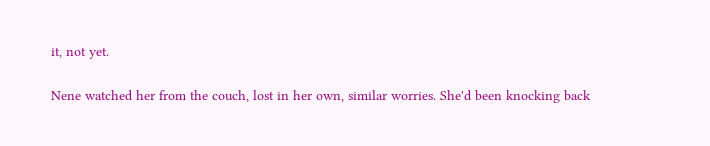it, not yet.

Nene watched her from the couch, lost in her own, similar worries. She'd been knocking back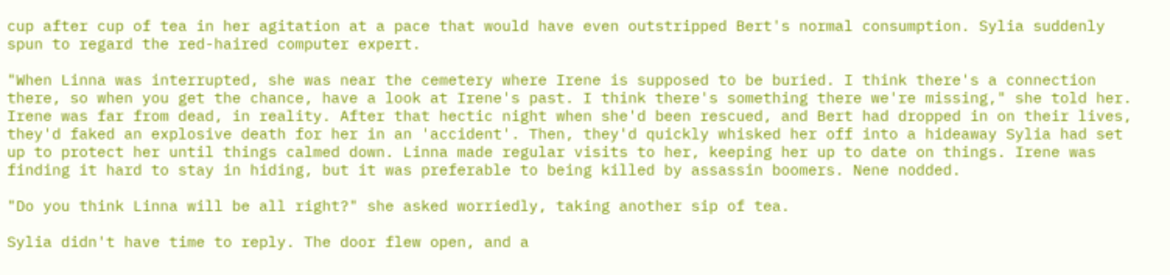cup after cup of tea in her agitation at a pace that would have even outstripped Bert's normal consumption. Sylia suddenly spun to regard the red-haired computer expert.

"When Linna was interrupted, she was near the cemetery where Irene is supposed to be buried. I think there's a connection there, so when you get the chance, have a look at Irene's past. I think there's something there we're missing," she told her. Irene was far from dead, in reality. After that hectic night when she'd been rescued, and Bert had dropped in on their lives, they'd faked an explosive death for her in an 'accident'. Then, they'd quickly whisked her off into a hideaway Sylia had set up to protect her until things calmed down. Linna made regular visits to her, keeping her up to date on things. Irene was finding it hard to stay in hiding, but it was preferable to being killed by assassin boomers. Nene nodded.

"Do you think Linna will be all right?" she asked worriedly, taking another sip of tea.

Sylia didn't have time to reply. The door flew open, and a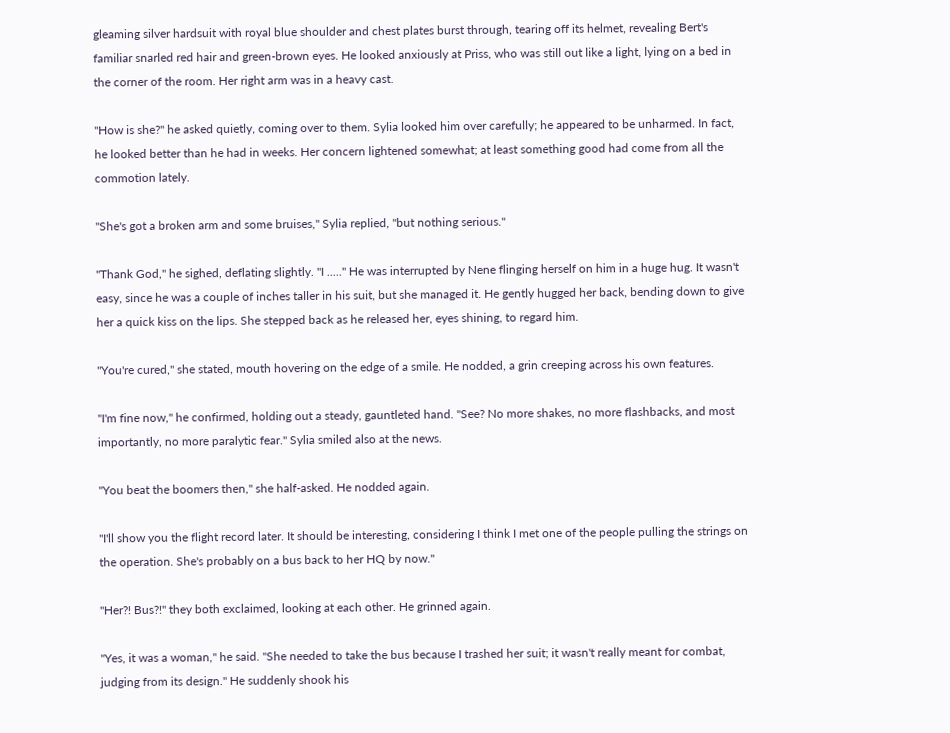gleaming silver hardsuit with royal blue shoulder and chest plates burst through, tearing off its helmet, revealing Bert's familiar snarled red hair and green-brown eyes. He looked anxiously at Priss, who was still out like a light, lying on a bed in the corner of the room. Her right arm was in a heavy cast.

"How is she?" he asked quietly, coming over to them. Sylia looked him over carefully; he appeared to be unharmed. In fact, he looked better than he had in weeks. Her concern lightened somewhat; at least something good had come from all the commotion lately.

"She's got a broken arm and some bruises," Sylia replied, "but nothing serious."

"Thank God," he sighed, deflating slightly. "I ....." He was interrupted by Nene flinging herself on him in a huge hug. It wasn't easy, since he was a couple of inches taller in his suit, but she managed it. He gently hugged her back, bending down to give her a quick kiss on the lips. She stepped back as he released her, eyes shining, to regard him.

"You're cured," she stated, mouth hovering on the edge of a smile. He nodded, a grin creeping across his own features.

"I'm fine now," he confirmed, holding out a steady, gauntleted hand. "See? No more shakes, no more flashbacks, and most importantly, no more paralytic fear." Sylia smiled also at the news.

"You beat the boomers then," she half-asked. He nodded again.

"I'll show you the flight record later. It should be interesting, considering I think I met one of the people pulling the strings on the operation. She's probably on a bus back to her HQ by now."

"Her?! Bus?!" they both exclaimed, looking at each other. He grinned again.

"Yes, it was a woman," he said. "She needed to take the bus because I trashed her suit; it wasn't really meant for combat, judging from its design." He suddenly shook his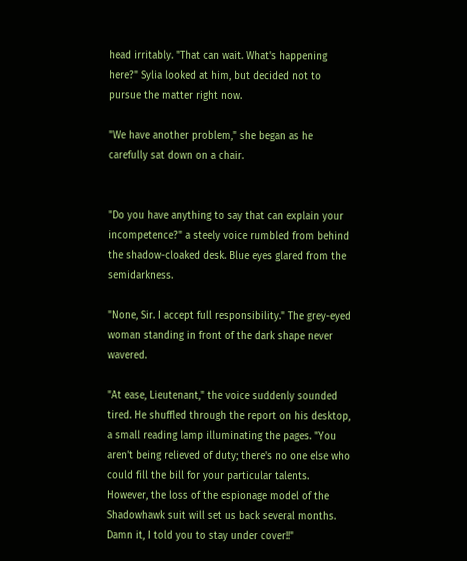head irritably. "That can wait. What's happening here?" Sylia looked at him, but decided not to pursue the matter right now.

"We have another problem," she began as he carefully sat down on a chair.


"Do you have anything to say that can explain your incompetence?" a steely voice rumbled from behind the shadow-cloaked desk. Blue eyes glared from the semidarkness.

"None, Sir. I accept full responsibility." The grey-eyed woman standing in front of the dark shape never wavered.

"At ease, Lieutenant," the voice suddenly sounded tired. He shuffled through the report on his desktop, a small reading lamp illuminating the pages. "You aren't being relieved of duty; there's no one else who could fill the bill for your particular talents. However, the loss of the espionage model of the Shadowhawk suit will set us back several months. Damn it, I told you to stay under cover!!"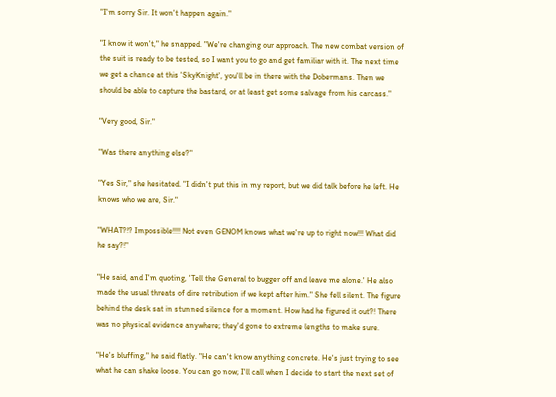"I'm sorry Sir. It won't happen again."

"I know it won't," he snapped. "We're changing our approach. The new combat version of the suit is ready to be tested, so I want you to go and get familiar with it. The next time we get a chance at this 'SkyKnight', you'll be in there with the Dobermans. Then we should be able to capture the bastard, or at least get some salvage from his carcass."

"Very good, Sir."

"Was there anything else?"

"Yes Sir," she hesitated. "I didn't put this in my report, but we did talk before he left. He knows who we are, Sir."

"WHAT?!? Impossible!!!! Not even GENOM knows what we're up to right now!!! What did he say?!"

"He said, and I'm quoting, 'Tell the General to bugger off and leave me alone.' He also made the usual threats of dire retribution if we kept after him." She fell silent. The figure behind the desk sat in stunned silence for a moment. How had he figured it out?! There was no physical evidence anywhere; they'd gone to extreme lengths to make sure.

"He's bluffing," he said flatly. "He can't know anything concrete. He's just trying to see what he can shake loose. You can go now; I'll call when I decide to start the next set of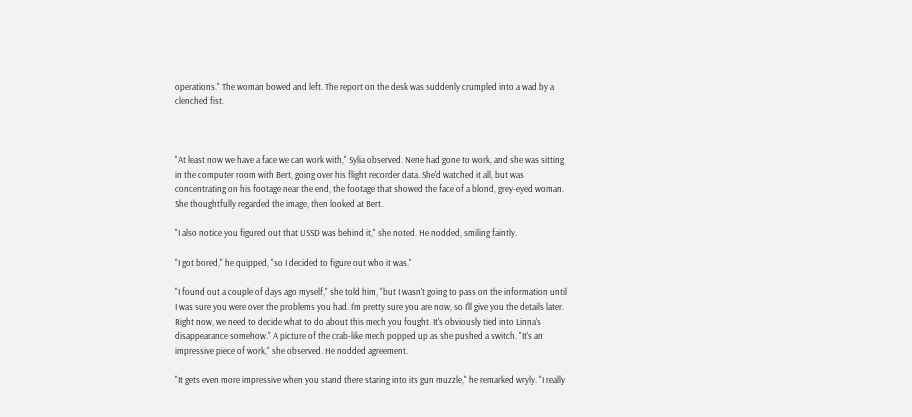operations." The woman bowed and left. The report on the desk was suddenly crumpled into a wad by a clenched fist.



"At least now we have a face we can work with," Sylia observed. Nene had gone to work, and she was sitting in the computer room with Bert, going over his flight recorder data. She'd watched it all, but was concentrating on his footage near the end, the footage that showed the face of a blond, grey-eyed woman. She thoughtfully regarded the image, then looked at Bert.

"I also notice you figured out that USSD was behind it," she noted. He nodded, smiling faintly.

"I got bored," he quipped, "so I decided to figure out who it was."

"I found out a couple of days ago myself," she told him, "but I wasn't going to pass on the information until I was sure you were over the problems you had. I'm pretty sure you are now, so I'll give you the details later. Right now, we need to decide what to do about this mech you fought. It's obviously tied into Linna's disappearance somehow." A picture of the crab-like mech popped up as she pushed a switch. "It's an impressive piece of work," she observed. He nodded agreement.

"It gets even more impressive when you stand there staring into its gun muzzle," he remarked wryly. "I really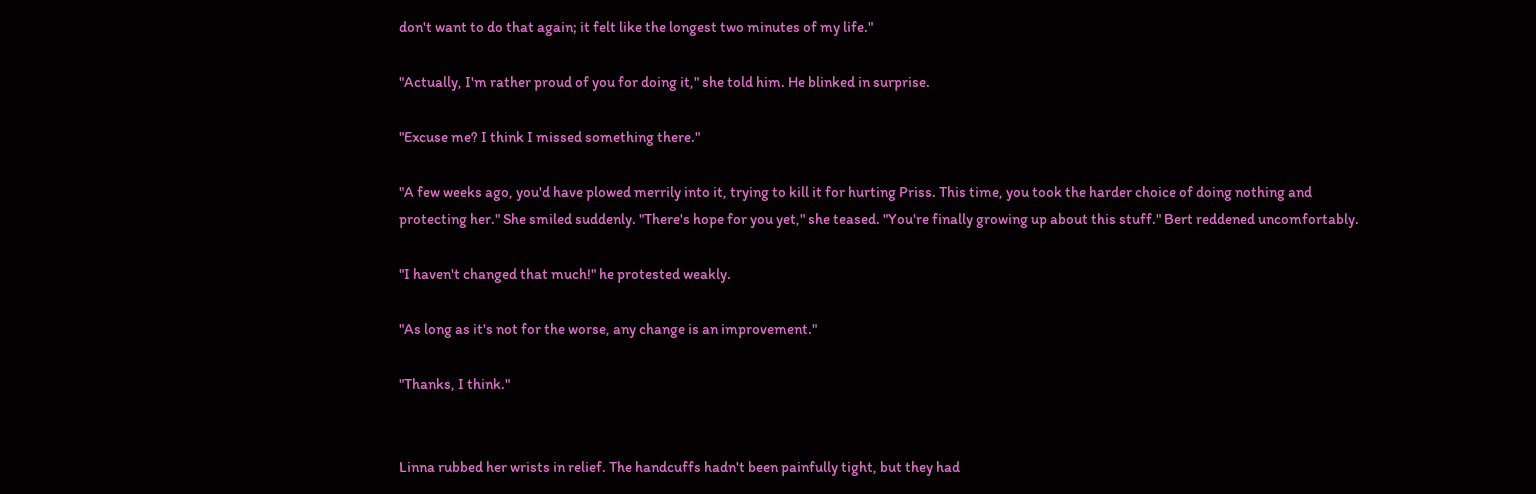don't want to do that again; it felt like the longest two minutes of my life."

"Actually, I'm rather proud of you for doing it," she told him. He blinked in surprise.

"Excuse me? I think I missed something there."

"A few weeks ago, you'd have plowed merrily into it, trying to kill it for hurting Priss. This time, you took the harder choice of doing nothing and protecting her." She smiled suddenly. "There's hope for you yet," she teased. "You're finally growing up about this stuff." Bert reddened uncomfortably.

"I haven't changed that much!" he protested weakly.

"As long as it's not for the worse, any change is an improvement."

"Thanks, I think."


Linna rubbed her wrists in relief. The handcuffs hadn't been painfully tight, but they had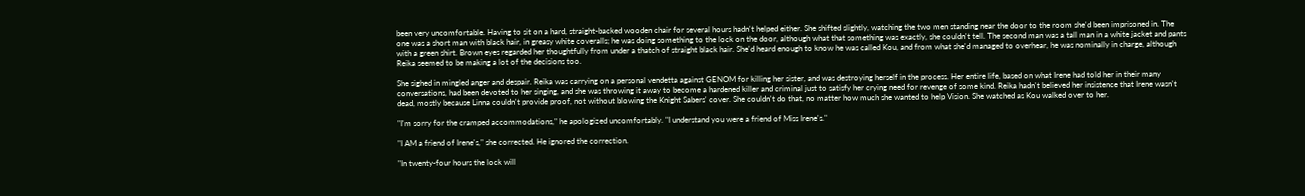been very uncomfortable. Having to sit on a hard, straight-backed wooden chair for several hours hadn't helped either. She shifted slightly, watching the two men standing near the door to the room she'd been imprisoned in. The one was a short man with black hair, in greasy white coveralls; he was doing something to the lock on the door, although what that something was exactly, she couldn't tell. The second man was a tall man in a white jacket and pants with a green shirt. Brown eyes regarded her thoughtfully from under a thatch of straight black hair. She'd heard enough to know he was called Kou, and from what she'd managed to overhear, he was nominally in charge, although Reika seemed to be making a lot of the decisions too.

She sighed in mingled anger and despair. Reika was carrying on a personal vendetta against GENOM for killing her sister, and was destroying herself in the process. Her entire life, based on what Irene had told her in their many conversations, had been devoted to her singing, and she was throwing it away to become a hardened killer and criminal just to satisfy her crying need for revenge of some kind. Reika hadn't believed her insistence that Irene wasn't dead, mostly because Linna couldn't provide proof, not without blowing the Knight Sabers' cover. She couldn't do that, no matter how much she wanted to help Vision. She watched as Kou walked over to her.

"I'm sorry for the cramped accommodations," he apologized uncomfortably. "I understand you were a friend of Miss Irene's."

"I AM a friend of Irene's," she corrected. He ignored the correction.

"In twenty-four hours the lock will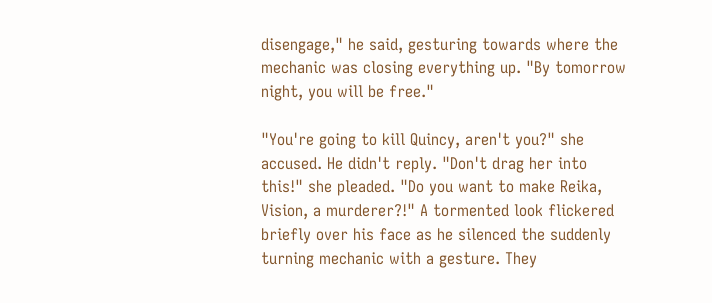disengage," he said, gesturing towards where the mechanic was closing everything up. "By tomorrow night, you will be free."

"You're going to kill Quincy, aren't you?" she accused. He didn't reply. "Don't drag her into this!" she pleaded. "Do you want to make Reika, Vision, a murderer?!" A tormented look flickered briefly over his face as he silenced the suddenly turning mechanic with a gesture. They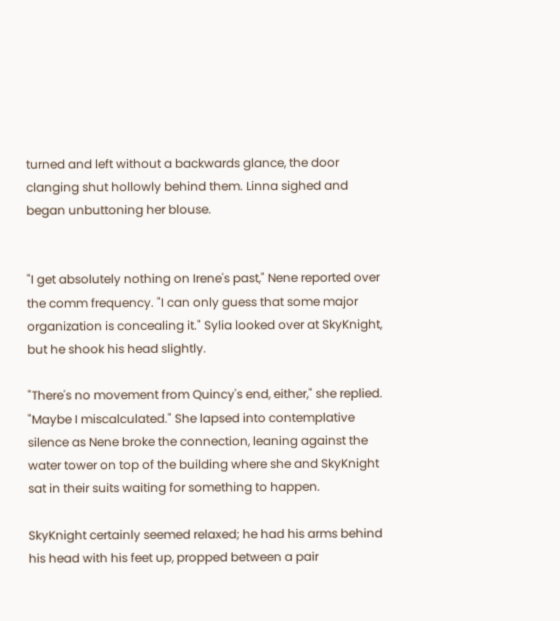turned and left without a backwards glance, the door clanging shut hollowly behind them. Linna sighed and began unbuttoning her blouse.


"I get absolutely nothing on Irene's past," Nene reported over the comm frequency. "I can only guess that some major organization is concealing it." Sylia looked over at SkyKnight, but he shook his head slightly.

"There's no movement from Quincy's end, either," she replied. "Maybe I miscalculated." She lapsed into contemplative silence as Nene broke the connection, leaning against the water tower on top of the building where she and SkyKnight sat in their suits waiting for something to happen.

SkyKnight certainly seemed relaxed; he had his arms behind his head with his feet up, propped between a pair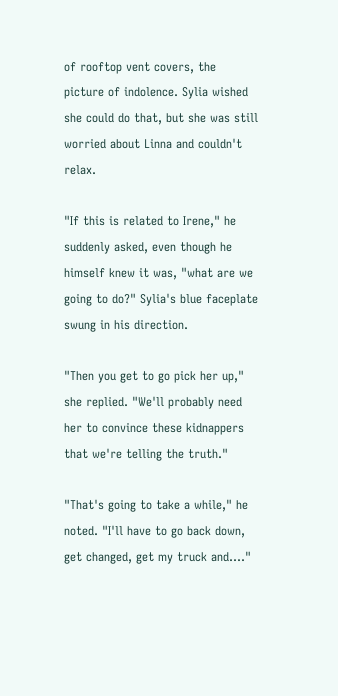of rooftop vent covers, the picture of indolence. Sylia wished she could do that, but she was still worried about Linna and couldn't relax.

"If this is related to Irene," he suddenly asked, even though he himself knew it was, "what are we going to do?" Sylia's blue faceplate swung in his direction.

"Then you get to go pick her up," she replied. "We'll probably need her to convince these kidnappers that we're telling the truth."

"That's going to take a while," he noted. "I'll have to go back down, get changed, get my truck and...."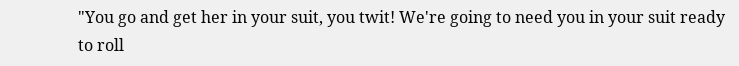"You go and get her in your suit, you twit! We're going to need you in your suit ready to roll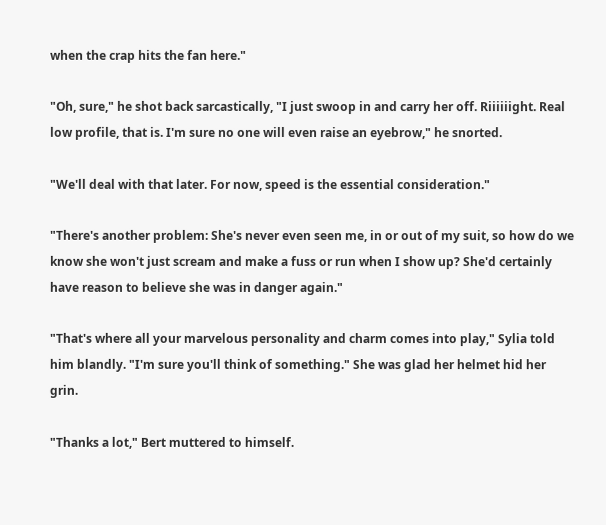when the crap hits the fan here."

"Oh, sure," he shot back sarcastically, "I just swoop in and carry her off. Riiiiiight. Real low profile, that is. I'm sure no one will even raise an eyebrow," he snorted.

"We'll deal with that later. For now, speed is the essential consideration."

"There's another problem: She's never even seen me, in or out of my suit, so how do we know she won't just scream and make a fuss or run when I show up? She'd certainly have reason to believe she was in danger again."

"That's where all your marvelous personality and charm comes into play," Sylia told him blandly. "I'm sure you'll think of something." She was glad her helmet hid her grin.

"Thanks a lot," Bert muttered to himself.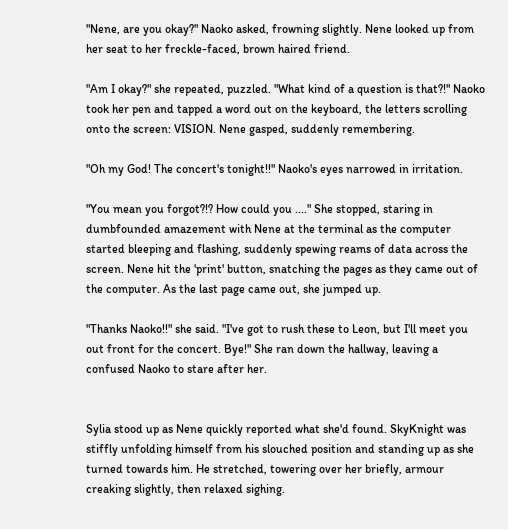"Nene, are you okay?" Naoko asked, frowning slightly. Nene looked up from her seat to her freckle-faced, brown haired friend.

"Am I okay?" she repeated, puzzled. "What kind of a question is that?!" Naoko took her pen and tapped a word out on the keyboard, the letters scrolling onto the screen: VISION. Nene gasped, suddenly remembering.

"Oh my God! The concert's tonight!!" Naoko's eyes narrowed in irritation.

"You mean you forgot?!? How could you ...." She stopped, staring in dumbfounded amazement with Nene at the terminal as the computer started bleeping and flashing, suddenly spewing reams of data across the screen. Nene hit the 'print' button, snatching the pages as they came out of the computer. As the last page came out, she jumped up.

"Thanks Naoko!!" she said. "I've got to rush these to Leon, but I'll meet you out front for the concert. Bye!" She ran down the hallway, leaving a confused Naoko to stare after her.


Sylia stood up as Nene quickly reported what she'd found. SkyKnight was stiffly unfolding himself from his slouched position and standing up as she turned towards him. He stretched, towering over her briefly, armour creaking slightly, then relaxed sighing.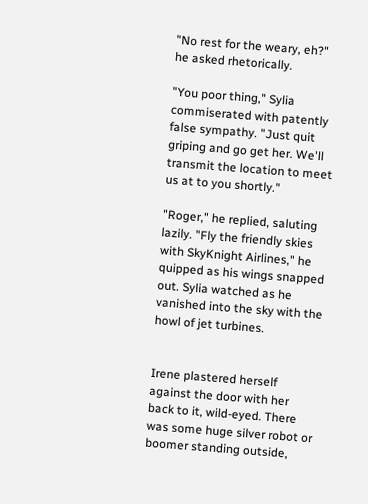"No rest for the weary, eh?" he asked rhetorically.

"You poor thing," Sylia commiserated with patently false sympathy. "Just quit griping and go get her. We'll transmit the location to meet us at to you shortly."

"Roger," he replied, saluting lazily. "Fly the friendly skies with SkyKnight Airlines," he quipped as his wings snapped out. Sylia watched as he vanished into the sky with the howl of jet turbines.


Irene plastered herself against the door with her back to it, wild-eyed. There was some huge silver robot or boomer standing outside,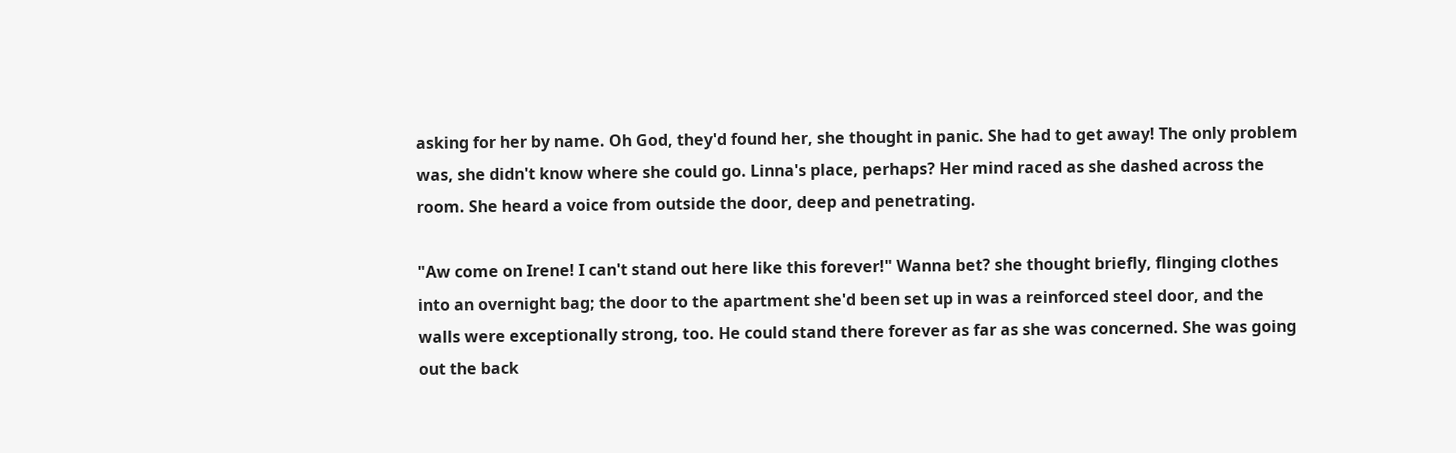asking for her by name. Oh God, they'd found her, she thought in panic. She had to get away! The only problem was, she didn't know where she could go. Linna's place, perhaps? Her mind raced as she dashed across the room. She heard a voice from outside the door, deep and penetrating.

"Aw come on Irene! I can't stand out here like this forever!" Wanna bet? she thought briefly, flinging clothes into an overnight bag; the door to the apartment she'd been set up in was a reinforced steel door, and the walls were exceptionally strong, too. He could stand there forever as far as she was concerned. She was going out the back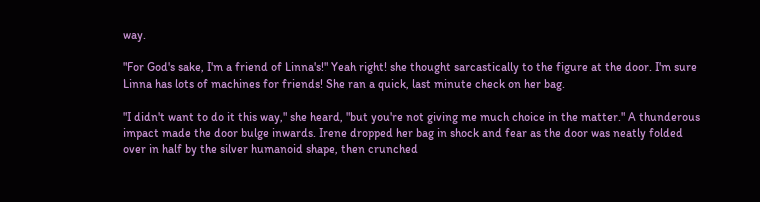way.

"For God's sake, I'm a friend of Linna's!" Yeah right! she thought sarcastically to the figure at the door. I'm sure Linna has lots of machines for friends! She ran a quick, last minute check on her bag.

"I didn't want to do it this way," she heard, "but you're not giving me much choice in the matter." A thunderous impact made the door bulge inwards. Irene dropped her bag in shock and fear as the door was neatly folded over in half by the silver humanoid shape, then crunched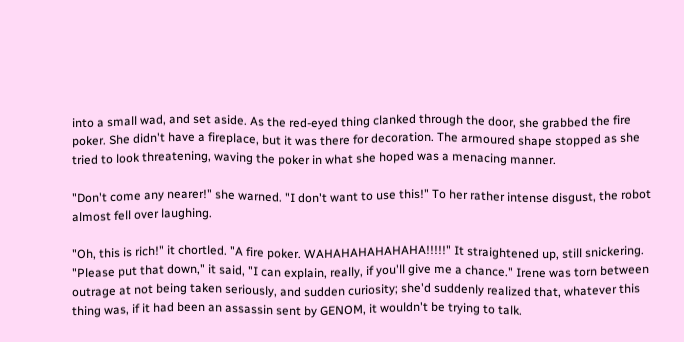into a small wad, and set aside. As the red-eyed thing clanked through the door, she grabbed the fire poker. She didn't have a fireplace, but it was there for decoration. The armoured shape stopped as she tried to look threatening, waving the poker in what she hoped was a menacing manner.

"Don't come any nearer!" she warned. "I don't want to use this!" To her rather intense disgust, the robot almost fell over laughing.

"Oh, this is rich!" it chortled. "A fire poker. WAHAHAHAHAHAHA!!!!!" It straightened up, still snickering. "Please put that down," it said, "I can explain, really, if you'll give me a chance." Irene was torn between outrage at not being taken seriously, and sudden curiosity; she'd suddenly realized that, whatever this thing was, if it had been an assassin sent by GENOM, it wouldn't be trying to talk.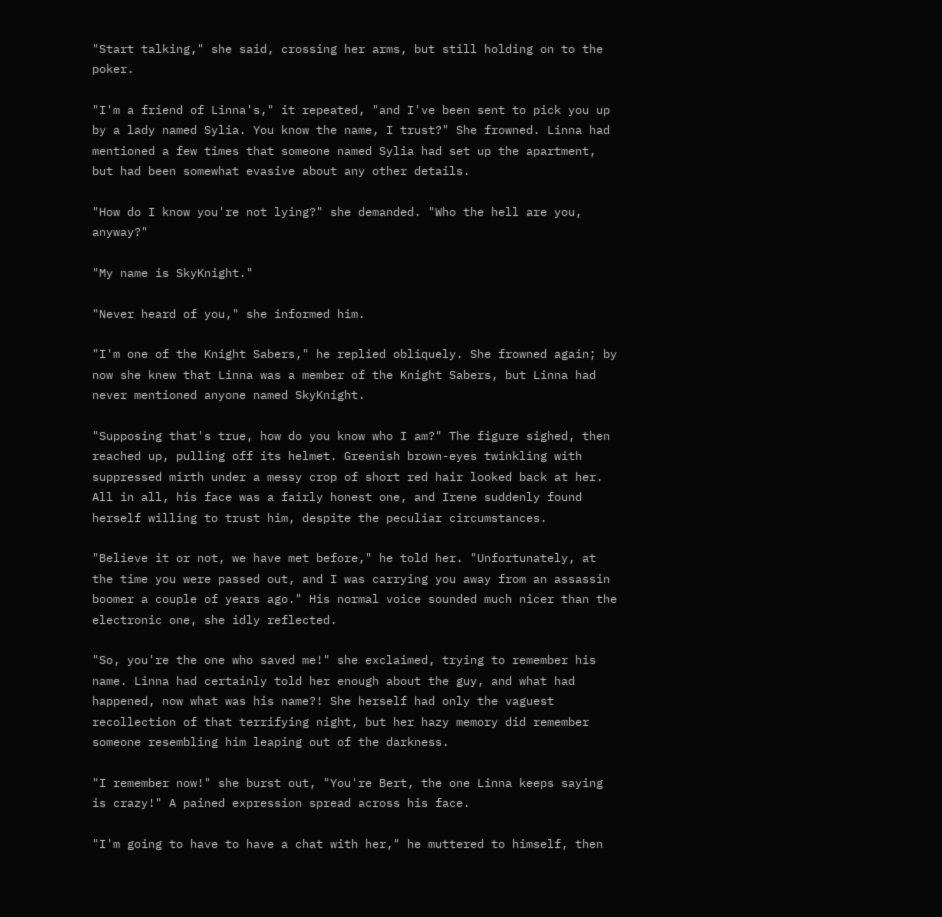"Start talking," she said, crossing her arms, but still holding on to the poker.

"I'm a friend of Linna's," it repeated, "and I've been sent to pick you up by a lady named Sylia. You know the name, I trust?" She frowned. Linna had mentioned a few times that someone named Sylia had set up the apartment, but had been somewhat evasive about any other details.

"How do I know you're not lying?" she demanded. "Who the hell are you, anyway?"

"My name is SkyKnight."

"Never heard of you," she informed him.

"I'm one of the Knight Sabers," he replied obliquely. She frowned again; by now she knew that Linna was a member of the Knight Sabers, but Linna had never mentioned anyone named SkyKnight.

"Supposing that's true, how do you know who I am?" The figure sighed, then reached up, pulling off its helmet. Greenish brown-eyes twinkling with suppressed mirth under a messy crop of short red hair looked back at her. All in all, his face was a fairly honest one, and Irene suddenly found herself willing to trust him, despite the peculiar circumstances.

"Believe it or not, we have met before," he told her. "Unfortunately, at the time you were passed out, and I was carrying you away from an assassin boomer a couple of years ago." His normal voice sounded much nicer than the electronic one, she idly reflected.

"So, you're the one who saved me!" she exclaimed, trying to remember his name. Linna had certainly told her enough about the guy, and what had happened, now what was his name?! She herself had only the vaguest recollection of that terrifying night, but her hazy memory did remember someone resembling him leaping out of the darkness.

"I remember now!" she burst out, "You're Bert, the one Linna keeps saying is crazy!" A pained expression spread across his face.

"I'm going to have to have a chat with her," he muttered to himself, then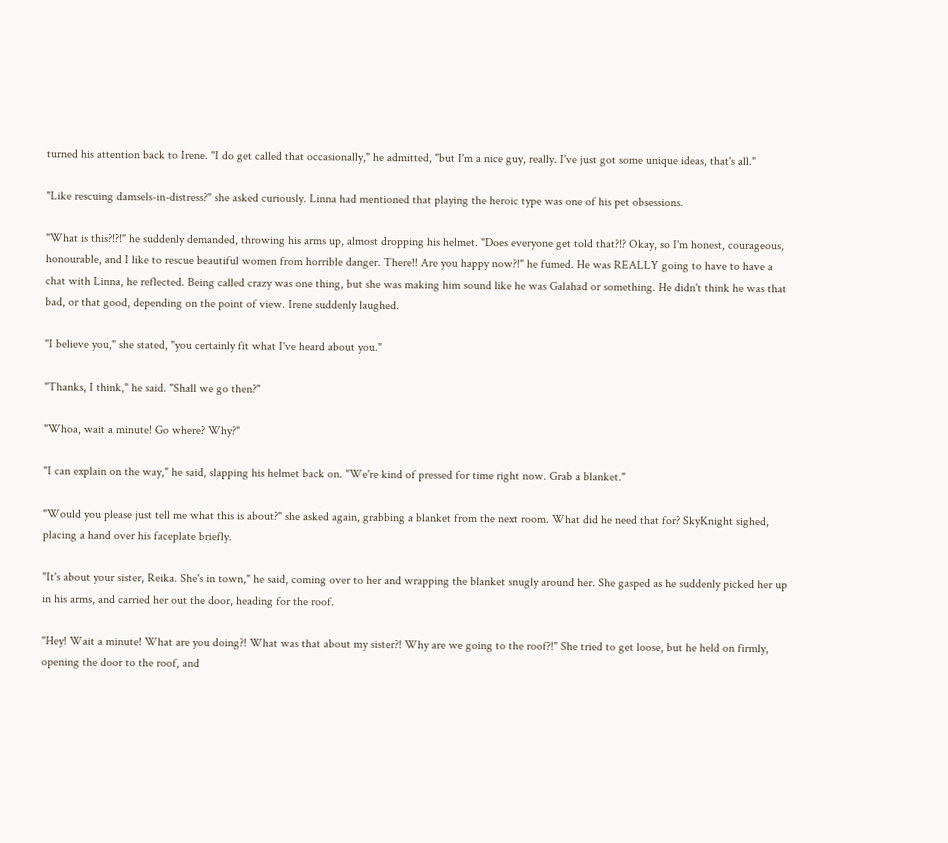turned his attention back to Irene. "I do get called that occasionally," he admitted, "but I'm a nice guy, really. I've just got some unique ideas, that's all."

"Like rescuing damsels-in-distress?" she asked curiously. Linna had mentioned that playing the heroic type was one of his pet obsessions.

"What is this?!?!" he suddenly demanded, throwing his arms up, almost dropping his helmet. "Does everyone get told that?!? Okay, so I'm honest, courageous, honourable, and I like to rescue beautiful women from horrible danger. There!! Are you happy now?!" he fumed. He was REALLY going to have to have a chat with Linna, he reflected. Being called crazy was one thing, but she was making him sound like he was Galahad or something. He didn't think he was that bad, or that good, depending on the point of view. Irene suddenly laughed.

"I believe you," she stated, "you certainly fit what I've heard about you."

"Thanks, I think," he said. "Shall we go then?"

"Whoa, wait a minute! Go where? Why?"

"I can explain on the way," he said, slapping his helmet back on. "We're kind of pressed for time right now. Grab a blanket."

"Would you please just tell me what this is about?" she asked again, grabbing a blanket from the next room. What did he need that for? SkyKnight sighed, placing a hand over his faceplate briefly.

"It's about your sister, Reika. She's in town," he said, coming over to her and wrapping the blanket snugly around her. She gasped as he suddenly picked her up in his arms, and carried her out the door, heading for the roof.

"Hey! Wait a minute! What are you doing?! What was that about my sister?! Why are we going to the roof?!" She tried to get loose, but he held on firmly, opening the door to the roof, and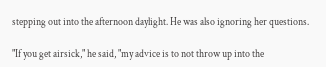stepping out into the afternoon daylight. He was also ignoring her questions.

"If you get airsick," he said, "my advice is to not throw up into the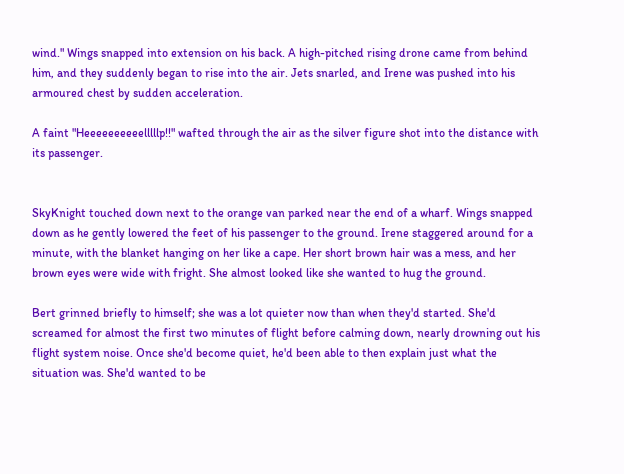wind." Wings snapped into extension on his back. A high-pitched rising drone came from behind him, and they suddenly began to rise into the air. Jets snarled, and Irene was pushed into his armoured chest by sudden acceleration.

A faint "Heeeeeeeeeelllllp!!" wafted through the air as the silver figure shot into the distance with its passenger.


SkyKnight touched down next to the orange van parked near the end of a wharf. Wings snapped down as he gently lowered the feet of his passenger to the ground. Irene staggered around for a minute, with the blanket hanging on her like a cape. Her short brown hair was a mess, and her brown eyes were wide with fright. She almost looked like she wanted to hug the ground.

Bert grinned briefly to himself; she was a lot quieter now than when they'd started. She'd screamed for almost the first two minutes of flight before calming down, nearly drowning out his flight system noise. Once she'd become quiet, he'd been able to then explain just what the situation was. She'd wanted to be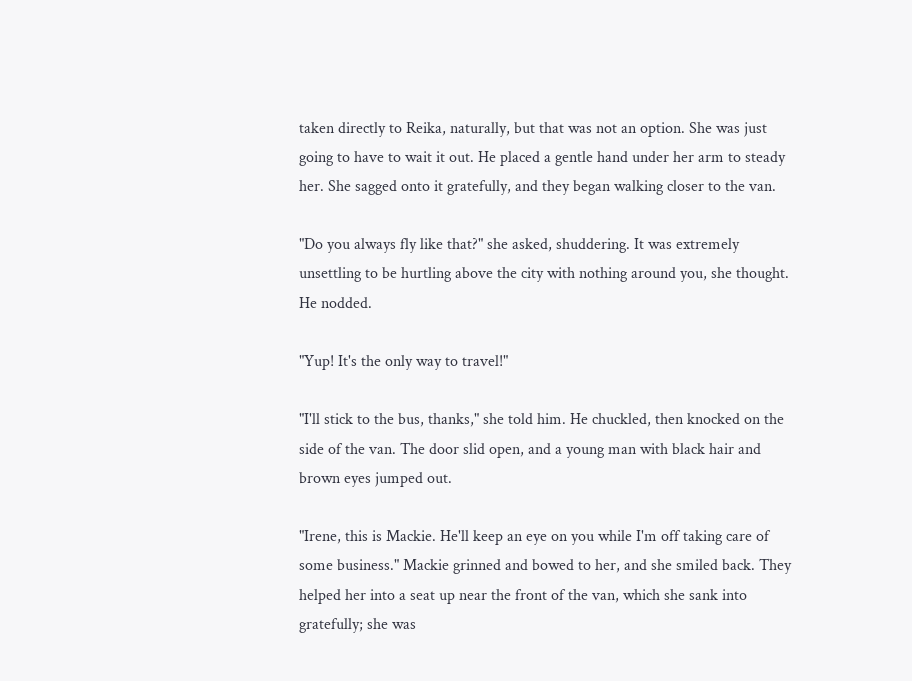taken directly to Reika, naturally, but that was not an option. She was just going to have to wait it out. He placed a gentle hand under her arm to steady her. She sagged onto it gratefully, and they began walking closer to the van.

"Do you always fly like that?" she asked, shuddering. It was extremely unsettling to be hurtling above the city with nothing around you, she thought. He nodded.

"Yup! It's the only way to travel!"

"I'll stick to the bus, thanks," she told him. He chuckled, then knocked on the side of the van. The door slid open, and a young man with black hair and brown eyes jumped out.

"Irene, this is Mackie. He'll keep an eye on you while I'm off taking care of some business." Mackie grinned and bowed to her, and she smiled back. They helped her into a seat up near the front of the van, which she sank into gratefully; she was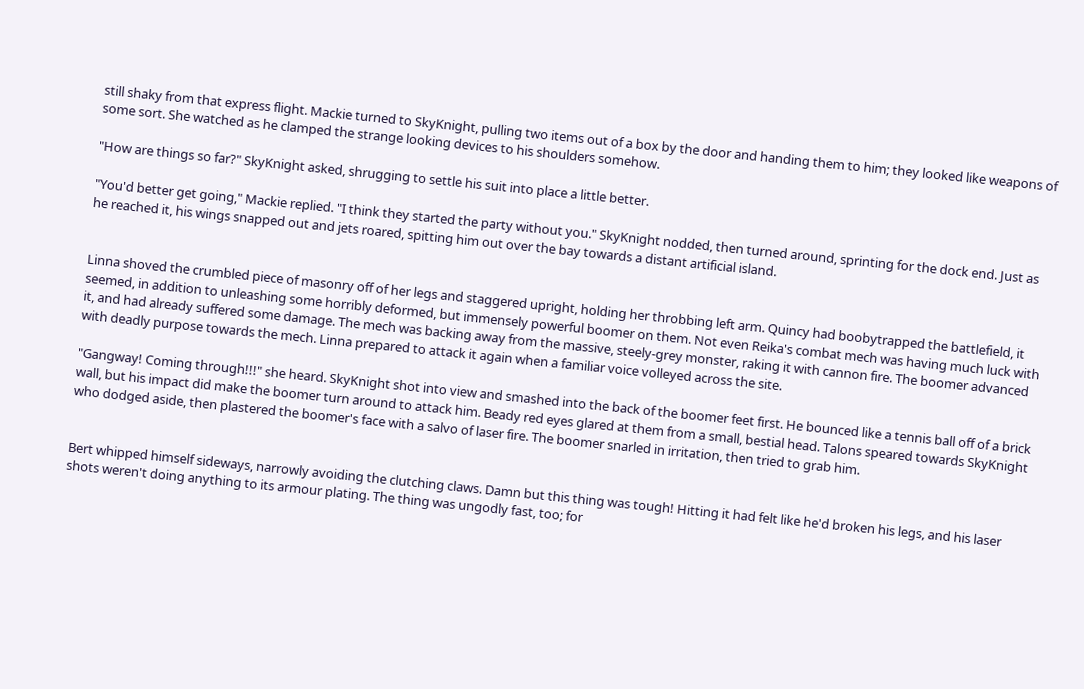still shaky from that express flight. Mackie turned to SkyKnight, pulling two items out of a box by the door and handing them to him; they looked like weapons of some sort. She watched as he clamped the strange looking devices to his shoulders somehow.

"How are things so far?" SkyKnight asked, shrugging to settle his suit into place a little better.

"You'd better get going," Mackie replied. "I think they started the party without you." SkyKnight nodded, then turned around, sprinting for the dock end. Just as he reached it, his wings snapped out and jets roared, spitting him out over the bay towards a distant artificial island.


Linna shoved the crumbled piece of masonry off of her legs and staggered upright, holding her throbbing left arm. Quincy had boobytrapped the battlefield, it seemed, in addition to unleashing some horribly deformed, but immensely powerful boomer on them. Not even Reika's combat mech was having much luck with it, and had already suffered some damage. The mech was backing away from the massive, steely-grey monster, raking it with cannon fire. The boomer advanced with deadly purpose towards the mech. Linna prepared to attack it again when a familiar voice volleyed across the site.

"Gangway! Coming through!!!" she heard. SkyKnight shot into view and smashed into the back of the boomer feet first. He bounced like a tennis ball off of a brick wall, but his impact did make the boomer turn around to attack him. Beady red eyes glared at them from a small, bestial head. Talons speared towards SkyKnight who dodged aside, then plastered the boomer's face with a salvo of laser fire. The boomer snarled in irritation, then tried to grab him.


Bert whipped himself sideways, narrowly avoiding the clutching claws. Damn but this thing was tough! Hitting it had felt like he'd broken his legs, and his laser shots weren't doing anything to its armour plating. The thing was ungodly fast, too; for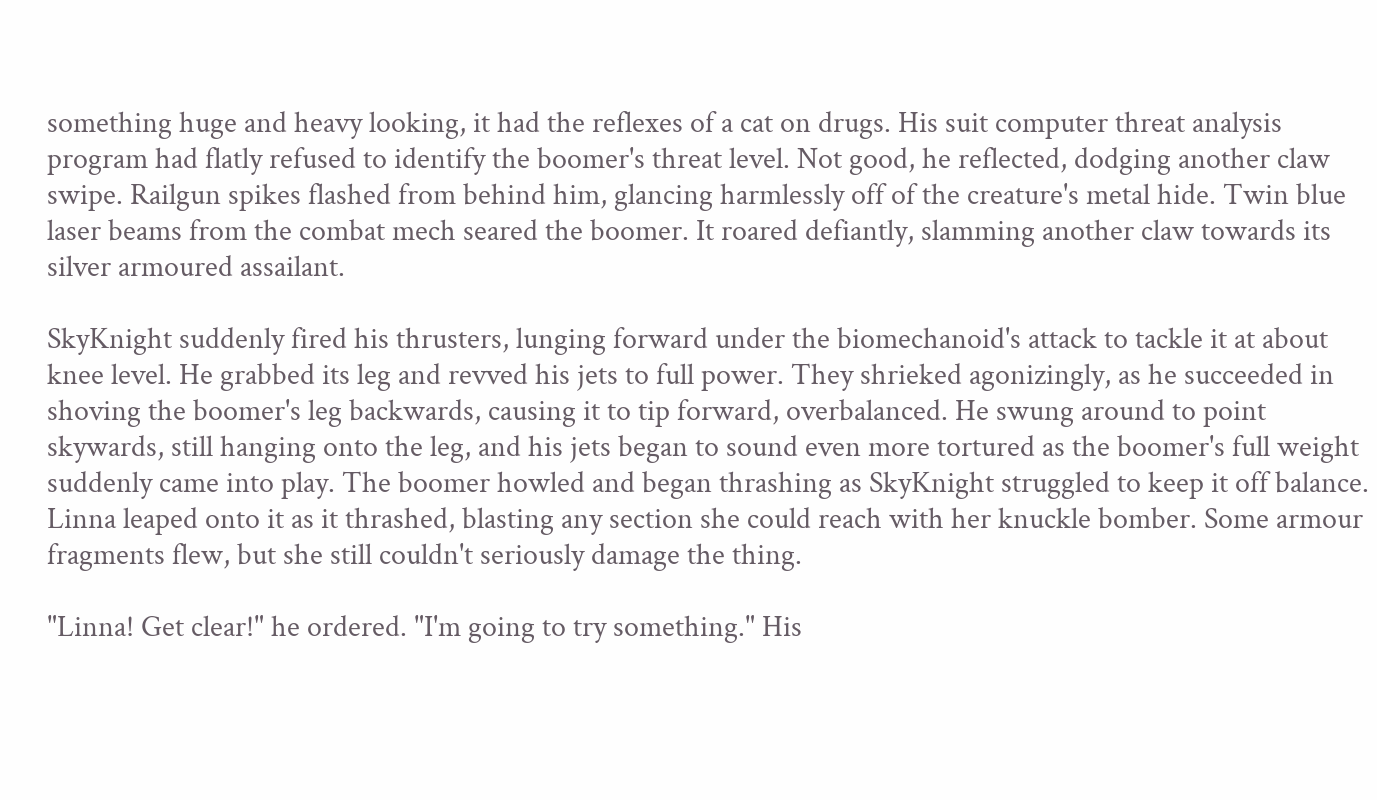something huge and heavy looking, it had the reflexes of a cat on drugs. His suit computer threat analysis program had flatly refused to identify the boomer's threat level. Not good, he reflected, dodging another claw swipe. Railgun spikes flashed from behind him, glancing harmlessly off of the creature's metal hide. Twin blue laser beams from the combat mech seared the boomer. It roared defiantly, slamming another claw towards its silver armoured assailant.

SkyKnight suddenly fired his thrusters, lunging forward under the biomechanoid's attack to tackle it at about knee level. He grabbed its leg and revved his jets to full power. They shrieked agonizingly, as he succeeded in shoving the boomer's leg backwards, causing it to tip forward, overbalanced. He swung around to point skywards, still hanging onto the leg, and his jets began to sound even more tortured as the boomer's full weight suddenly came into play. The boomer howled and began thrashing as SkyKnight struggled to keep it off balance. Linna leaped onto it as it thrashed, blasting any section she could reach with her knuckle bomber. Some armour fragments flew, but she still couldn't seriously damage the thing.

"Linna! Get clear!" he ordered. "I'm going to try something." His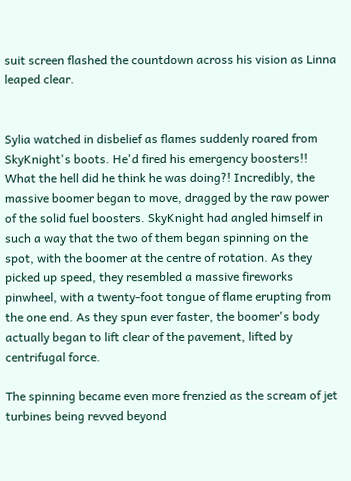suit screen flashed the countdown across his vision as Linna leaped clear.


Sylia watched in disbelief as flames suddenly roared from SkyKnight's boots. He'd fired his emergency boosters!! What the hell did he think he was doing?! Incredibly, the massive boomer began to move, dragged by the raw power of the solid fuel boosters. SkyKnight had angled himself in such a way that the two of them began spinning on the spot, with the boomer at the centre of rotation. As they picked up speed, they resembled a massive fireworks pinwheel, with a twenty-foot tongue of flame erupting from the one end. As they spun ever faster, the boomer's body actually began to lift clear of the pavement, lifted by centrifugal force.

The spinning became even more frenzied as the scream of jet turbines being revved beyond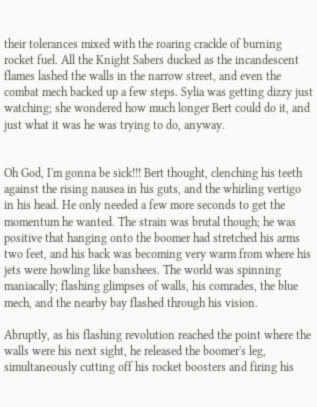their tolerances mixed with the roaring crackle of burning rocket fuel. All the Knight Sabers ducked as the incandescent flames lashed the walls in the narrow street, and even the combat mech backed up a few steps. Sylia was getting dizzy just watching; she wondered how much longer Bert could do it, and just what it was he was trying to do, anyway.


Oh God, I'm gonna be sick!!! Bert thought, clenching his teeth against the rising nausea in his guts, and the whirling vertigo in his head. He only needed a few more seconds to get the momentum he wanted. The strain was brutal though; he was positive that hanging onto the boomer had stretched his arms two feet, and his back was becoming very warm from where his jets were howling like banshees. The world was spinning maniacally; flashing glimpses of walls, his comrades, the blue mech, and the nearby bay flashed through his vision.

Abruptly, as his flashing revolution reached the point where the walls were his next sight, he released the boomer's leg, simultaneously cutting off his rocket boosters and firing his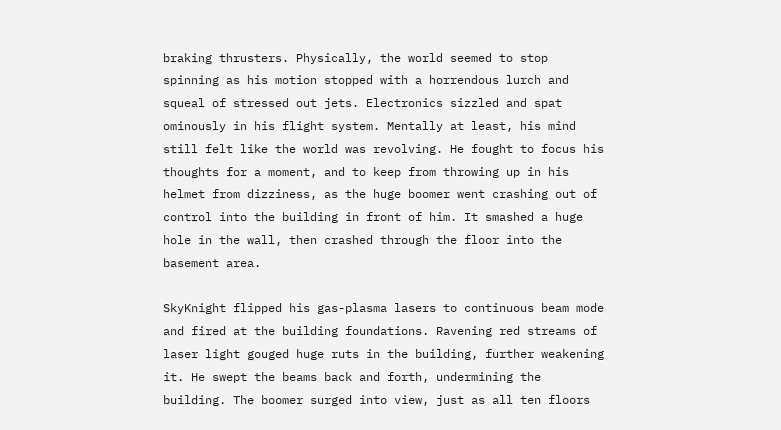braking thrusters. Physically, the world seemed to stop spinning as his motion stopped with a horrendous lurch and squeal of stressed out jets. Electronics sizzled and spat ominously in his flight system. Mentally at least, his mind still felt like the world was revolving. He fought to focus his thoughts for a moment, and to keep from throwing up in his helmet from dizziness, as the huge boomer went crashing out of control into the building in front of him. It smashed a huge hole in the wall, then crashed through the floor into the basement area.

SkyKnight flipped his gas-plasma lasers to continuous beam mode and fired at the building foundations. Ravening red streams of laser light gouged huge ruts in the building, further weakening it. He swept the beams back and forth, undermining the building. The boomer surged into view, just as all ten floors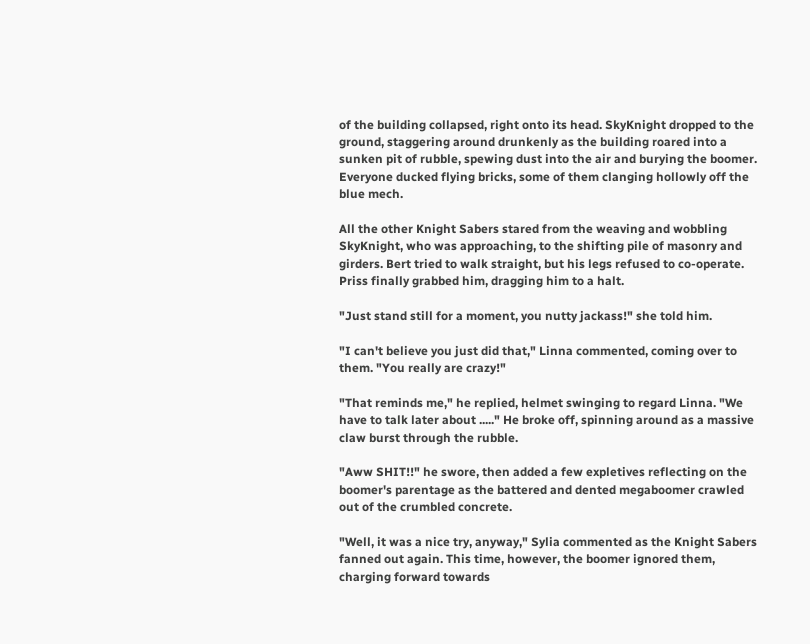of the building collapsed, right onto its head. SkyKnight dropped to the ground, staggering around drunkenly as the building roared into a sunken pit of rubble, spewing dust into the air and burying the boomer. Everyone ducked flying bricks, some of them clanging hollowly off the blue mech.

All the other Knight Sabers stared from the weaving and wobbling SkyKnight, who was approaching, to the shifting pile of masonry and girders. Bert tried to walk straight, but his legs refused to co-operate. Priss finally grabbed him, dragging him to a halt.

"Just stand still for a moment, you nutty jackass!" she told him.

"I can't believe you just did that," Linna commented, coming over to them. "You really are crazy!"

"That reminds me," he replied, helmet swinging to regard Linna. "We have to talk later about ....." He broke off, spinning around as a massive claw burst through the rubble.

"Aww SHIT!!" he swore, then added a few expletives reflecting on the boomer's parentage as the battered and dented megaboomer crawled out of the crumbled concrete.

"Well, it was a nice try, anyway," Sylia commented as the Knight Sabers fanned out again. This time, however, the boomer ignored them, charging forward towards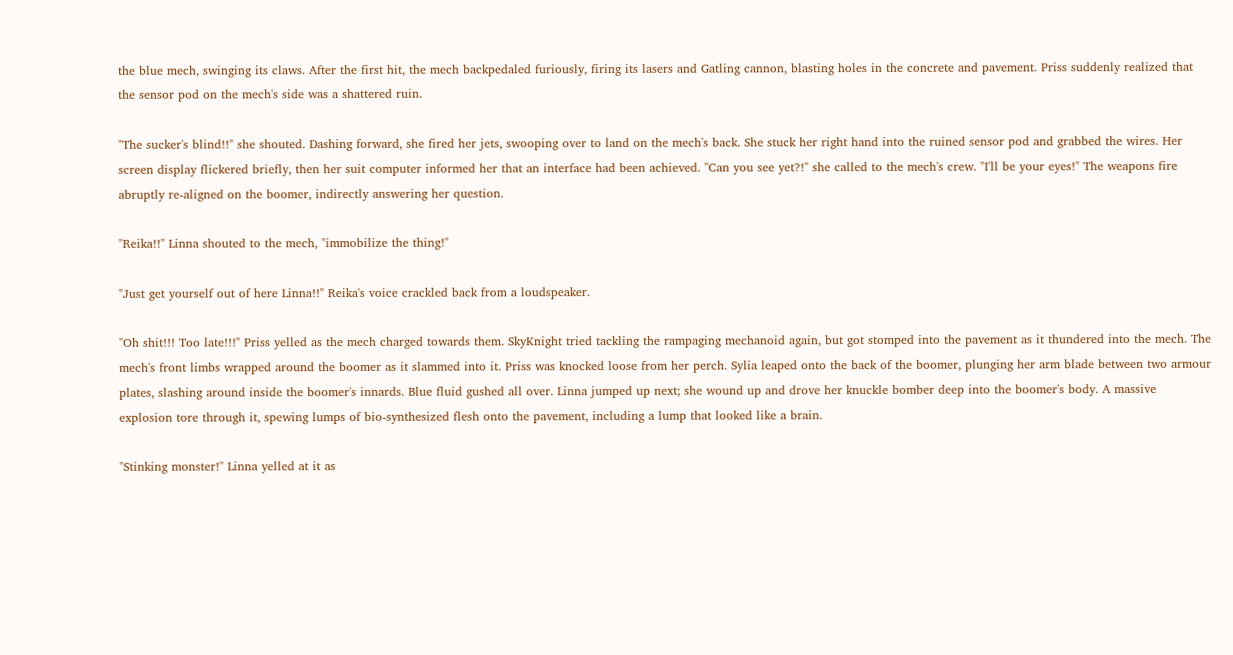the blue mech, swinging its claws. After the first hit, the mech backpedaled furiously, firing its lasers and Gatling cannon, blasting holes in the concrete and pavement. Priss suddenly realized that the sensor pod on the mech's side was a shattered ruin.

"The sucker's blind!!" she shouted. Dashing forward, she fired her jets, swooping over to land on the mech's back. She stuck her right hand into the ruined sensor pod and grabbed the wires. Her screen display flickered briefly, then her suit computer informed her that an interface had been achieved. "Can you see yet?!" she called to the mech's crew. "I'll be your eyes!" The weapons fire abruptly re-aligned on the boomer, indirectly answering her question.

"Reika!!" Linna shouted to the mech, "immobilize the thing!"

"Just get yourself out of here Linna!!" Reika's voice crackled back from a loudspeaker.

"Oh shit!!! Too late!!!" Priss yelled as the mech charged towards them. SkyKnight tried tackling the rampaging mechanoid again, but got stomped into the pavement as it thundered into the mech. The mech's front limbs wrapped around the boomer as it slammed into it. Priss was knocked loose from her perch. Sylia leaped onto the back of the boomer, plunging her arm blade between two armour plates, slashing around inside the boomer's innards. Blue fluid gushed all over. Linna jumped up next; she wound up and drove her knuckle bomber deep into the boomer's body. A massive explosion tore through it, spewing lumps of bio-synthesized flesh onto the pavement, including a lump that looked like a brain.

"Stinking monster!" Linna yelled at it as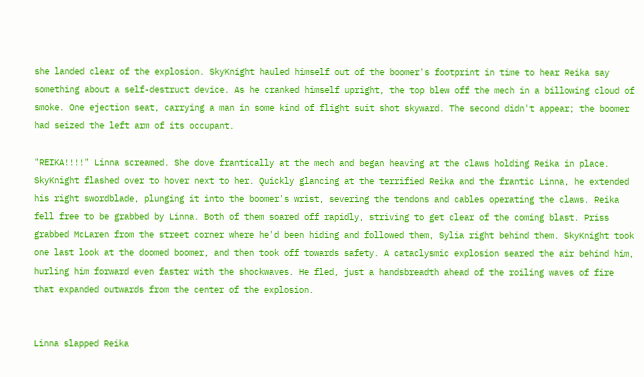she landed clear of the explosion. SkyKnight hauled himself out of the boomer's footprint in time to hear Reika say something about a self-destruct device. As he cranked himself upright, the top blew off the mech in a billowing cloud of smoke. One ejection seat, carrying a man in some kind of flight suit shot skyward. The second didn't appear; the boomer had seized the left arm of its occupant.

"REIKA!!!!" Linna screamed. She dove frantically at the mech and began heaving at the claws holding Reika in place. SkyKnight flashed over to hover next to her. Quickly glancing at the terrified Reika and the frantic Linna, he extended his right swordblade, plunging it into the boomer's wrist, severing the tendons and cables operating the claws. Reika fell free to be grabbed by Linna. Both of them soared off rapidly, striving to get clear of the coming blast. Priss grabbed McLaren from the street corner where he'd been hiding and followed them, Sylia right behind them. SkyKnight took one last look at the doomed boomer, and then took off towards safety. A cataclysmic explosion seared the air behind him, hurling him forward even faster with the shockwaves. He fled, just a handsbreadth ahead of the roiling waves of fire that expanded outwards from the center of the explosion.


Linna slapped Reika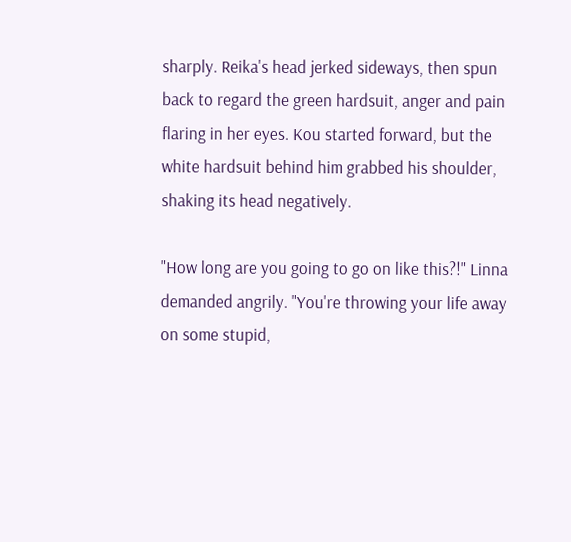sharply. Reika's head jerked sideways, then spun back to regard the green hardsuit, anger and pain flaring in her eyes. Kou started forward, but the white hardsuit behind him grabbed his shoulder, shaking its head negatively.

"How long are you going to go on like this?!" Linna demanded angrily. "You're throwing your life away on some stupid,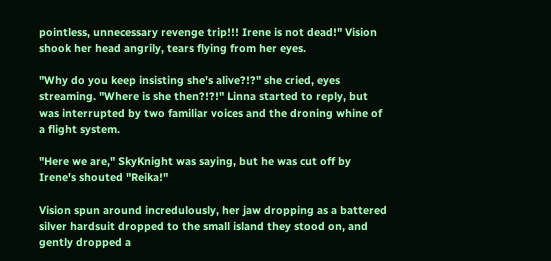pointless, unnecessary revenge trip!!! Irene is not dead!" Vision shook her head angrily, tears flying from her eyes.

"Why do you keep insisting she's alive?!?" she cried, eyes streaming. "Where is she then?!?!" Linna started to reply, but was interrupted by two familiar voices and the droning whine of a flight system.

"Here we are," SkyKnight was saying, but he was cut off by Irene's shouted "Reika!"

Vision spun around incredulously, her jaw dropping as a battered silver hardsuit dropped to the small island they stood on, and gently dropped a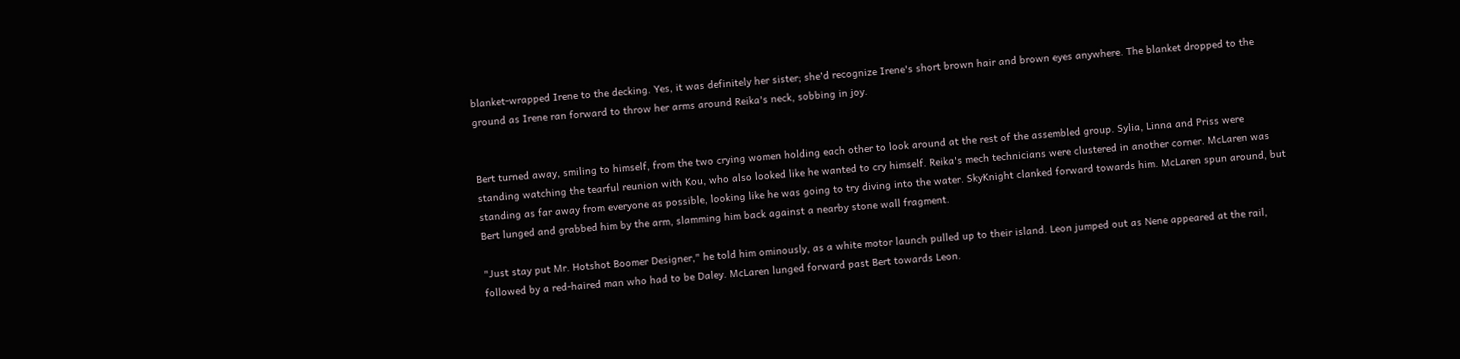blanket-wrapped Irene to the decking. Yes, it was definitely her sister; she'd recognize Irene's short brown hair and brown eyes anywhere. The blanket dropped to the ground as Irene ran forward to throw her arms around Reika's neck, sobbing in joy.


Bert turned away, smiling to himself, from the two crying women holding each other to look around at the rest of the assembled group. Sylia, Linna and Priss were standing watching the tearful reunion with Kou, who also looked like he wanted to cry himself. Reika's mech technicians were clustered in another corner. McLaren was standing as far away from everyone as possible, looking like he was going to try diving into the water. SkyKnight clanked forward towards him. McLaren spun around, but Bert lunged and grabbed him by the arm, slamming him back against a nearby stone wall fragment.

"Just stay put Mr. Hotshot Boomer Designer," he told him ominously, as a white motor launch pulled up to their island. Leon jumped out as Nene appeared at the rail, followed by a red-haired man who had to be Daley. McLaren lunged forward past Bert towards Leon.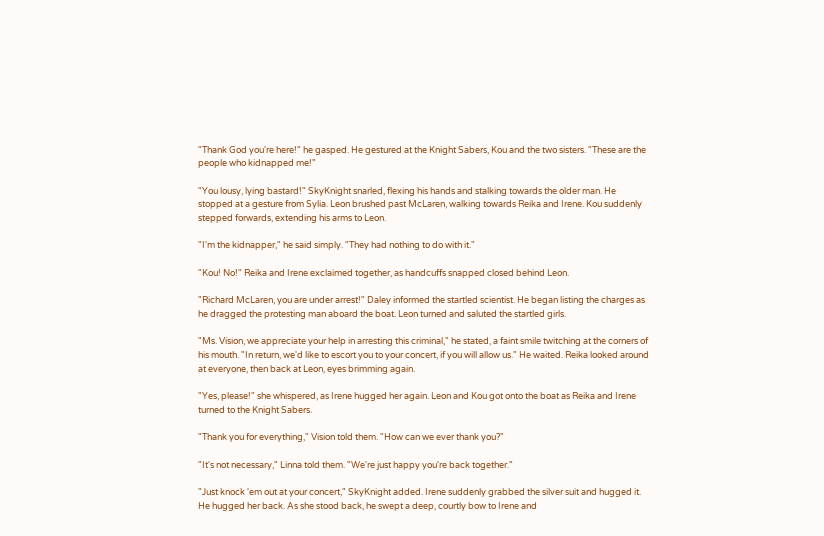"Thank God you're here!" he gasped. He gestured at the Knight Sabers, Kou and the two sisters. "These are the people who kidnapped me!"

"You lousy, lying bastard!" SkyKnight snarled, flexing his hands and stalking towards the older man. He stopped at a gesture from Sylia. Leon brushed past McLaren, walking towards Reika and Irene. Kou suddenly stepped forwards, extending his arms to Leon.

"I'm the kidnapper," he said simply. "They had nothing to do with it."

"Kou! No!" Reika and Irene exclaimed together, as handcuffs snapped closed behind Leon.

"Richard McLaren, you are under arrest!" Daley informed the startled scientist. He began listing the charges as he dragged the protesting man aboard the boat. Leon turned and saluted the startled girls.

"Ms. Vision, we appreciate your help in arresting this criminal," he stated, a faint smile twitching at the corners of his mouth. "In return, we'd like to escort you to your concert, if you will allow us." He waited. Reika looked around at everyone, then back at Leon, eyes brimming again.

"Yes, please!" she whispered, as Irene hugged her again. Leon and Kou got onto the boat as Reika and Irene turned to the Knight Sabers.

"Thank you for everything," Vision told them. "How can we ever thank you?"

"It's not necessary," Linna told them. "We're just happy you're back together."

"Just knock 'em out at your concert," SkyKnight added. Irene suddenly grabbed the silver suit and hugged it. He hugged her back. As she stood back, he swept a deep, courtly bow to Irene and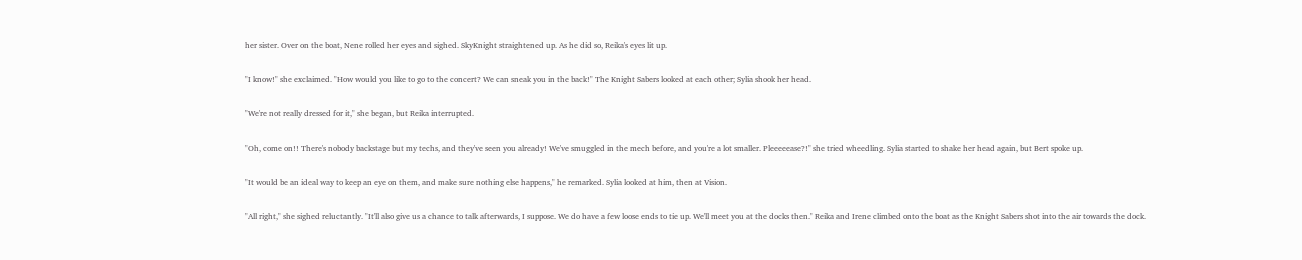her sister. Over on the boat, Nene rolled her eyes and sighed. SkyKnight straightened up. As he did so, Reika's eyes lit up.

"I know!" she exclaimed. "How would you like to go to the concert? We can sneak you in the back!" The Knight Sabers looked at each other; Sylia shook her head.

"We're not really dressed for it," she began, but Reika interrupted.

"Oh, come on!! There's nobody backstage but my techs, and they've seen you already! We've smuggled in the mech before, and you're a lot smaller. Pleeeeease?!" she tried wheedling. Sylia started to shake her head again, but Bert spoke up.

"It would be an ideal way to keep an eye on them, and make sure nothing else happens," he remarked. Sylia looked at him, then at Vision.

"All right," she sighed reluctantly. "It'll also give us a chance to talk afterwards, I suppose. We do have a few loose ends to tie up. We'll meet you at the docks then." Reika and Irene climbed onto the boat as the Knight Sabers shot into the air towards the dock.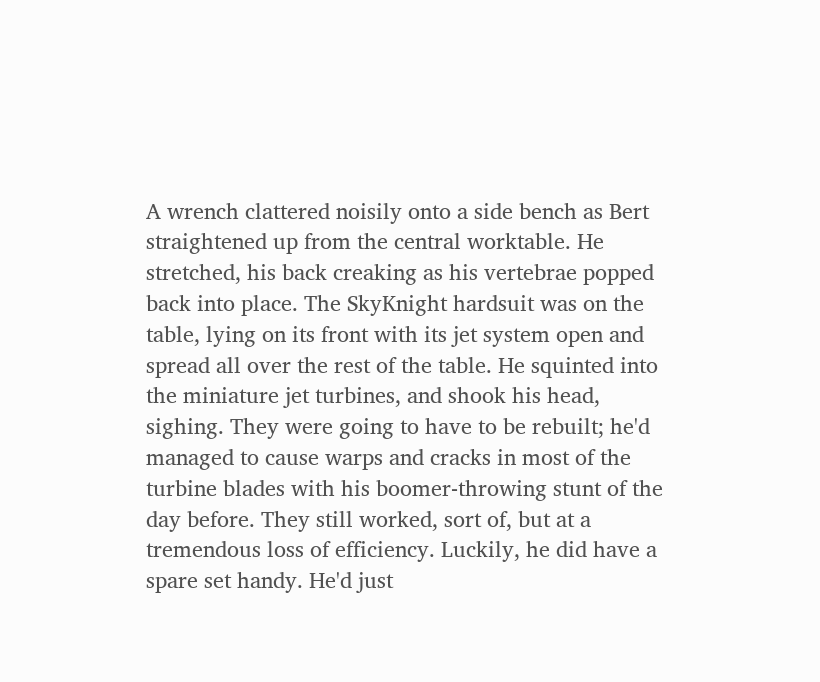A wrench clattered noisily onto a side bench as Bert straightened up from the central worktable. He stretched, his back creaking as his vertebrae popped back into place. The SkyKnight hardsuit was on the table, lying on its front with its jet system open and spread all over the rest of the table. He squinted into the miniature jet turbines, and shook his head, sighing. They were going to have to be rebuilt; he'd managed to cause warps and cracks in most of the turbine blades with his boomer-throwing stunt of the day before. They still worked, sort of, but at a tremendous loss of efficiency. Luckily, he did have a spare set handy. He'd just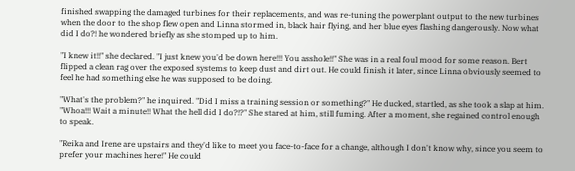finished swapping the damaged turbines for their replacements, and was re-tuning the powerplant output to the new turbines when the door to the shop flew open and Linna stormed in, black hair flying, and her blue eyes flashing dangerously. Now what did I do?! he wondered briefly as she stomped up to him.

"I knew it!!" she declared. "I just knew you'd be down here!!! You asshole!!" She was in a real foul mood for some reason. Bert flipped a clean rag over the exposed systems to keep dust and dirt out. He could finish it later, since Linna obviously seemed to feel he had something else he was supposed to be doing.

"What's the problem?" he inquired. "Did I miss a training session or something?" He ducked, startled, as she took a slap at him. "Whoa!!! Wait a minute!! What the hell did I do?!?" She stared at him, still fuming. After a moment, she regained control enough to speak.

"Reika and Irene are upstairs and they'd like to meet you face-to-face for a change, although I don't know why, since you seem to prefer your machines here!" He could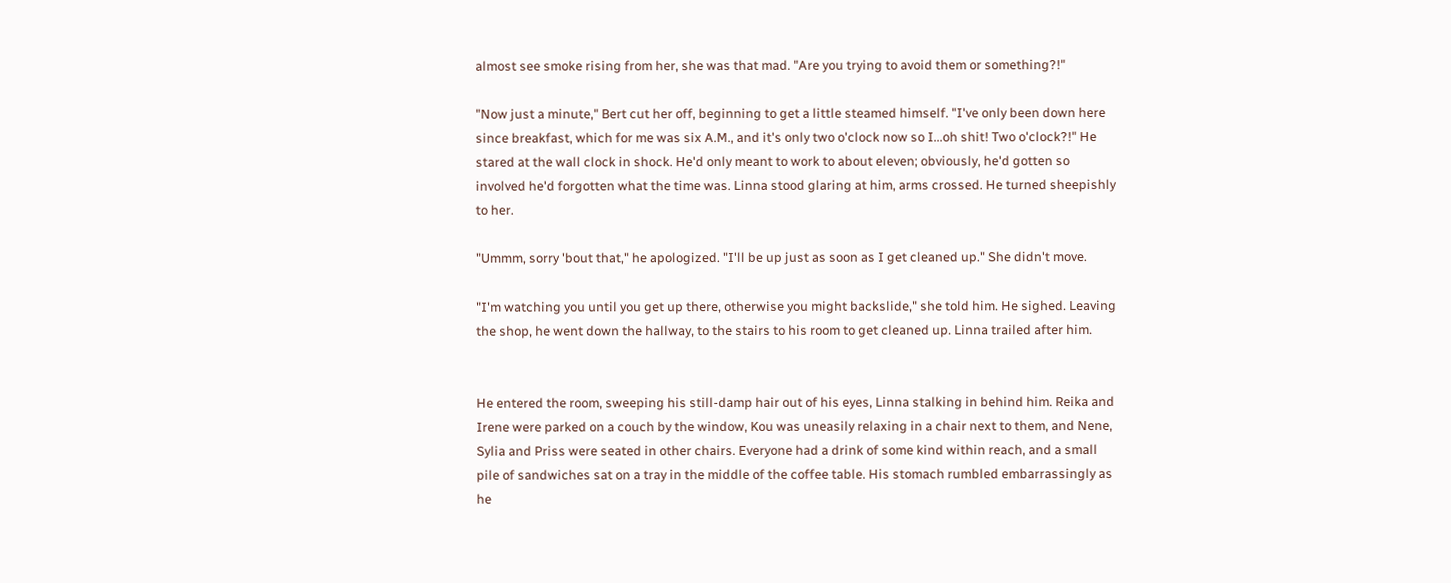almost see smoke rising from her, she was that mad. "Are you trying to avoid them or something?!"

"Now just a minute," Bert cut her off, beginning to get a little steamed himself. "I've only been down here since breakfast, which for me was six A.M., and it's only two o'clock now so I...oh shit! Two o'clock?!" He stared at the wall clock in shock. He'd only meant to work to about eleven; obviously, he'd gotten so involved he'd forgotten what the time was. Linna stood glaring at him, arms crossed. He turned sheepishly to her.

"Ummm, sorry 'bout that," he apologized. "I'll be up just as soon as I get cleaned up." She didn't move.

"I'm watching you until you get up there, otherwise you might backslide," she told him. He sighed. Leaving the shop, he went down the hallway, to the stairs to his room to get cleaned up. Linna trailed after him.


He entered the room, sweeping his still-damp hair out of his eyes, Linna stalking in behind him. Reika and Irene were parked on a couch by the window, Kou was uneasily relaxing in a chair next to them, and Nene, Sylia and Priss were seated in other chairs. Everyone had a drink of some kind within reach, and a small pile of sandwiches sat on a tray in the middle of the coffee table. His stomach rumbled embarrassingly as he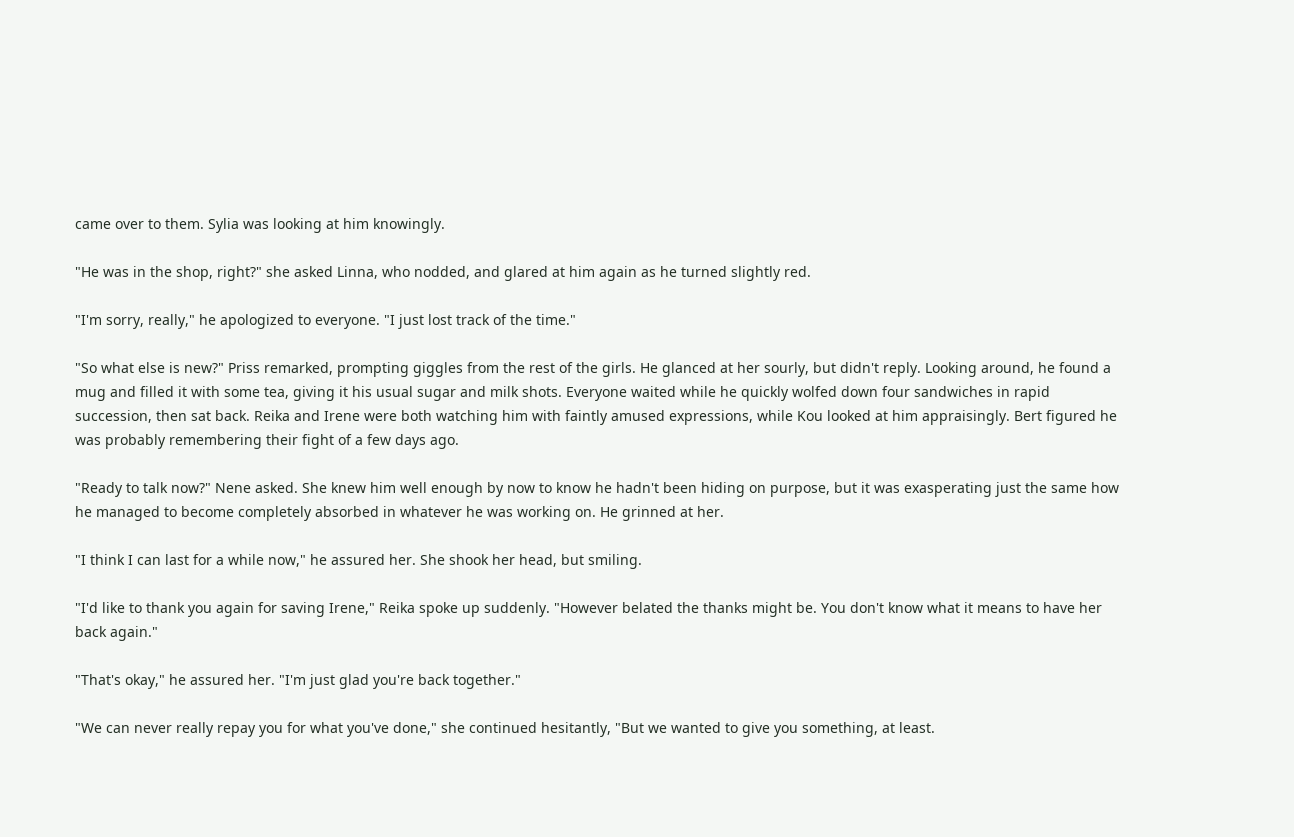came over to them. Sylia was looking at him knowingly.

"He was in the shop, right?" she asked Linna, who nodded, and glared at him again as he turned slightly red.

"I'm sorry, really," he apologized to everyone. "I just lost track of the time."

"So what else is new?" Priss remarked, prompting giggles from the rest of the girls. He glanced at her sourly, but didn't reply. Looking around, he found a mug and filled it with some tea, giving it his usual sugar and milk shots. Everyone waited while he quickly wolfed down four sandwiches in rapid succession, then sat back. Reika and Irene were both watching him with faintly amused expressions, while Kou looked at him appraisingly. Bert figured he was probably remembering their fight of a few days ago.

"Ready to talk now?" Nene asked. She knew him well enough by now to know he hadn't been hiding on purpose, but it was exasperating just the same how he managed to become completely absorbed in whatever he was working on. He grinned at her.

"I think I can last for a while now," he assured her. She shook her head, but smiling.

"I'd like to thank you again for saving Irene," Reika spoke up suddenly. "However belated the thanks might be. You don't know what it means to have her back again."

"That's okay," he assured her. "I'm just glad you're back together."

"We can never really repay you for what you've done," she continued hesitantly, "But we wanted to give you something, at least.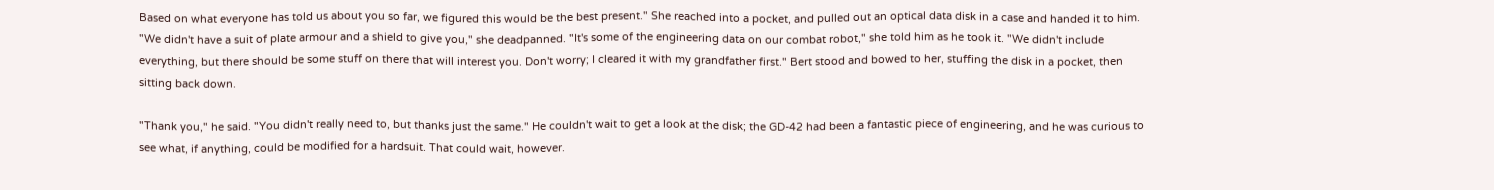Based on what everyone has told us about you so far, we figured this would be the best present." She reached into a pocket, and pulled out an optical data disk in a case and handed it to him. "We didn't have a suit of plate armour and a shield to give you," she deadpanned. "It's some of the engineering data on our combat robot," she told him as he took it. "We didn't include everything, but there should be some stuff on there that will interest you. Don't worry; I cleared it with my grandfather first." Bert stood and bowed to her, stuffing the disk in a pocket, then sitting back down.

"Thank you," he said. "You didn't really need to, but thanks just the same." He couldn't wait to get a look at the disk; the GD-42 had been a fantastic piece of engineering, and he was curious to see what, if anything, could be modified for a hardsuit. That could wait, however.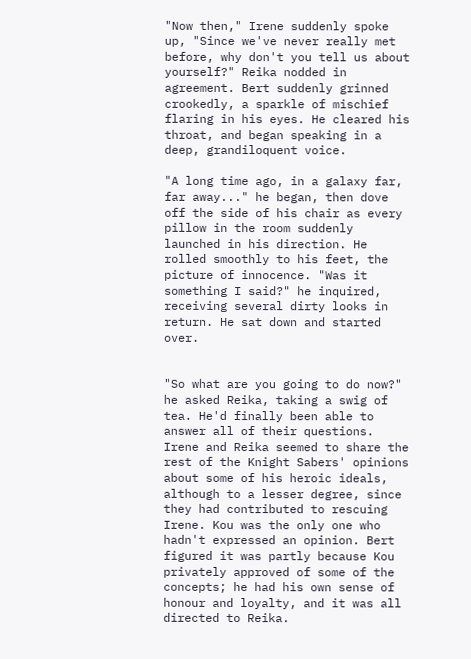"Now then," Irene suddenly spoke up, "Since we've never really met before, why don't you tell us about yourself?" Reika nodded in agreement. Bert suddenly grinned crookedly, a sparkle of mischief flaring in his eyes. He cleared his throat, and began speaking in a deep, grandiloquent voice.

"A long time ago, in a galaxy far, far away..." he began, then dove off the side of his chair as every pillow in the room suddenly launched in his direction. He rolled smoothly to his feet, the picture of innocence. "Was it something I said?" he inquired, receiving several dirty looks in return. He sat down and started over.


"So what are you going to do now?" he asked Reika, taking a swig of tea. He'd finally been able to answer all of their questions. Irene and Reika seemed to share the rest of the Knight Sabers' opinions about some of his heroic ideals, although to a lesser degree, since they had contributed to rescuing Irene. Kou was the only one who hadn't expressed an opinion. Bert figured it was partly because Kou privately approved of some of the concepts; he had his own sense of honour and loyalty, and it was all directed to Reika.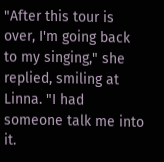"After this tour is over, I'm going back to my singing," she replied, smiling at Linna. "I had someone talk me into it.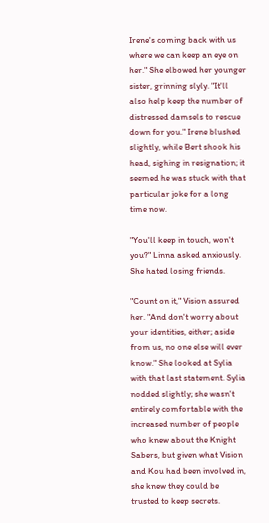Irene's coming back with us where we can keep an eye on her." She elbowed her younger sister, grinning slyly. "It'll also help keep the number of distressed damsels to rescue down for you." Irene blushed slightly, while Bert shook his head, sighing in resignation; it seemed he was stuck with that particular joke for a long time now.

"You'll keep in touch, won't you?" Linna asked anxiously. She hated losing friends.

"Count on it," Vision assured her. "And don't worry about your identities, either; aside from us, no one else will ever know." She looked at Sylia with that last statement. Sylia nodded slightly; she wasn't entirely comfortable with the increased number of people who knew about the Knight Sabers, but given what Vision and Kou had been involved in, she knew they could be trusted to keep secrets.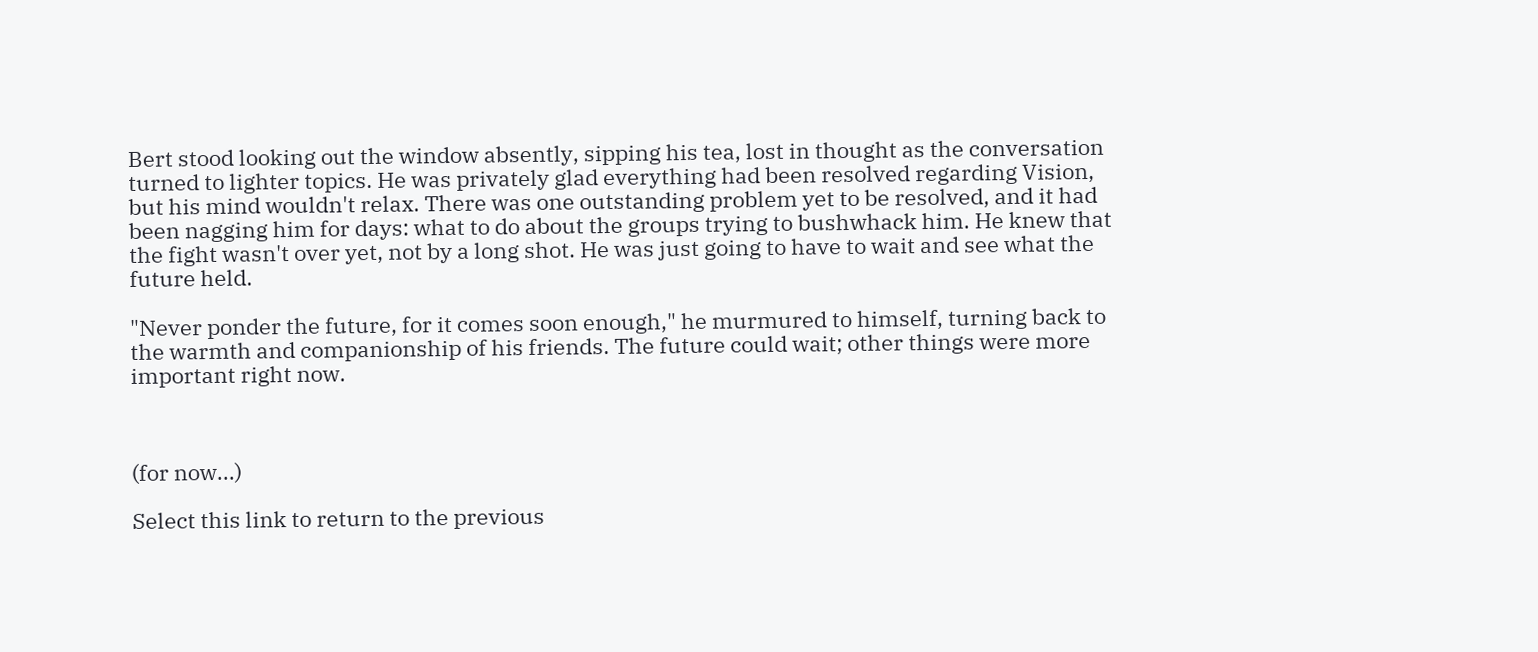Bert stood looking out the window absently, sipping his tea, lost in thought as the conversation turned to lighter topics. He was privately glad everything had been resolved regarding Vision, but his mind wouldn't relax. There was one outstanding problem yet to be resolved, and it had been nagging him for days: what to do about the groups trying to bushwhack him. He knew that the fight wasn't over yet, not by a long shot. He was just going to have to wait and see what the future held.

"Never ponder the future, for it comes soon enough," he murmured to himself, turning back to the warmth and companionship of his friends. The future could wait; other things were more important right now.



(for now...)

Select this link to return to the previous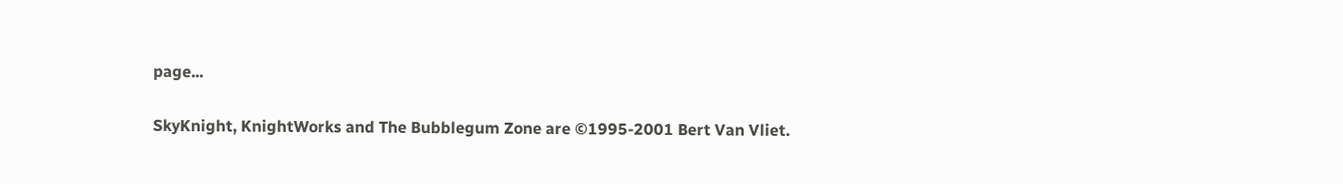page...

SkyKnight, KnightWorks and The Bubblegum Zone are ©1995-2001 Bert Van Vliet.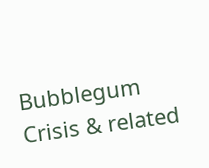Bubblegum Crisis & related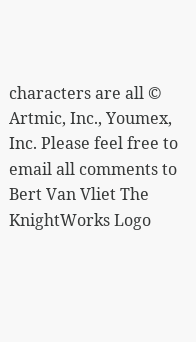characters are all © Artmic, Inc., Youmex, Inc. Please feel free to email all comments to Bert Van Vliet The KnightWorks Logo